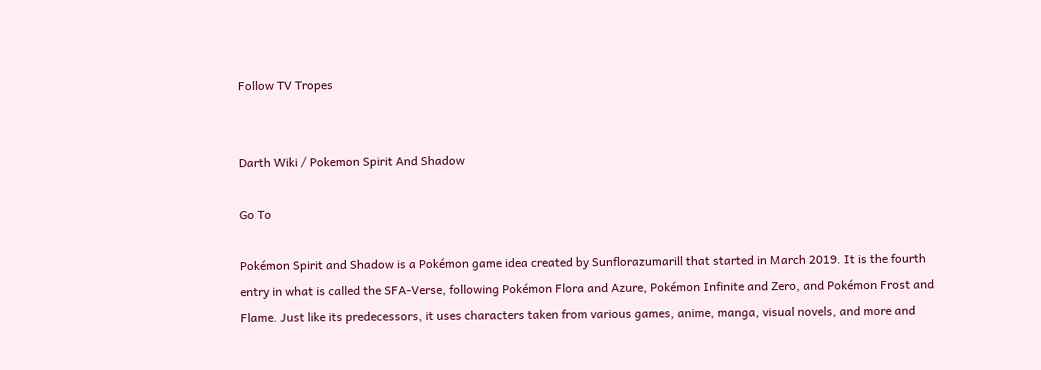Follow TV Tropes


Darth Wiki / Pokemon Spirit And Shadow

Go To

Pokémon Spirit and Shadow is a Pokémon game idea created by Sunflorazumarill that started in March 2019. It is the fourth entry in what is called the SFA-Verse, following Pokémon Flora and Azure, Pokémon Infinite and Zero, and Pokémon Frost and Flame. Just like its predecessors, it uses characters taken from various games, anime, manga, visual novels, and more and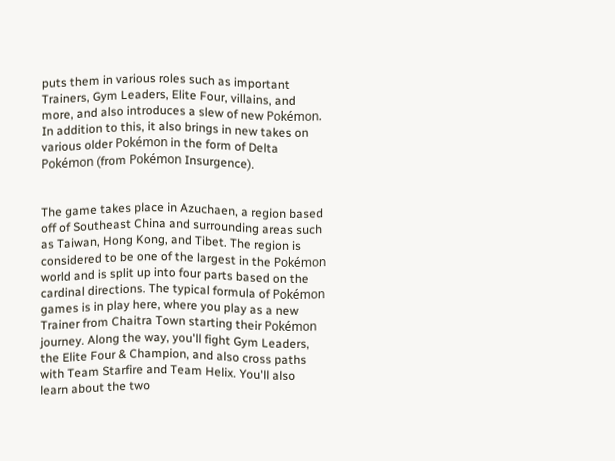puts them in various roles such as important Trainers, Gym Leaders, Elite Four, villains, and more, and also introduces a slew of new Pokémon. In addition to this, it also brings in new takes on various older Pokémon in the form of Delta Pokémon (from Pokémon Insurgence).


The game takes place in Azuchaen, a region based off of Southeast China and surrounding areas such as Taiwan, Hong Kong, and Tibet. The region is considered to be one of the largest in the Pokémon world and is split up into four parts based on the cardinal directions. The typical formula of Pokémon games is in play here, where you play as a new Trainer from Chaitra Town starting their Pokémon journey. Along the way, you'll fight Gym Leaders, the Elite Four & Champion, and also cross paths with Team Starfire and Team Helix. You'll also learn about the two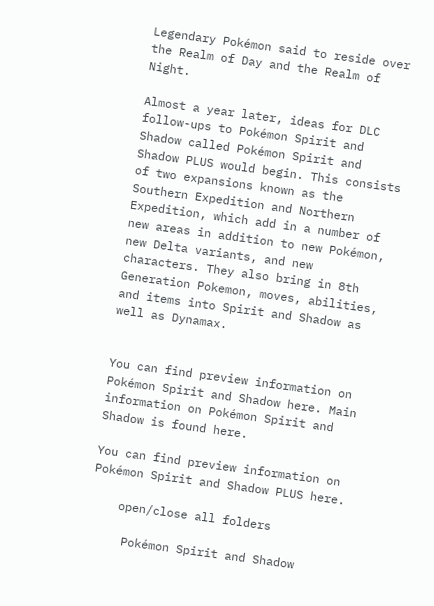Legendary Pokémon said to reside over the Realm of Day and the Realm of Night.

Almost a year later, ideas for DLC follow-ups to Pokémon Spirit and Shadow called Pokémon Spirit and Shadow PLUS would begin. This consists of two expansions known as the Southern Expedition and Northern Expedition, which add in a number of new areas in addition to new Pokémon, new Delta variants, and new characters. They also bring in 8th Generation Pokemon, moves, abilities, and items into Spirit and Shadow as well as Dynamax.


You can find preview information on Pokémon Spirit and Shadow here. Main information on Pokémon Spirit and Shadow is found here.

You can find preview information on Pokémon Spirit and Shadow PLUS here.

    open/close all folders

     Pokémon Spirit and Shadow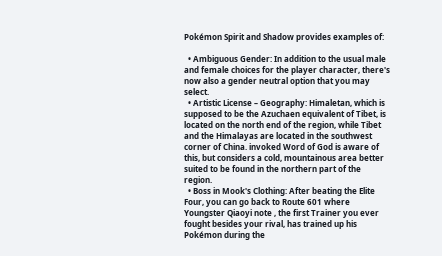Pokémon Spirit and Shadow provides examples of:

  • Ambiguous Gender: In addition to the usual male and female choices for the player character, there's now also a gender neutral option that you may select.
  • Artistic License – Geography: Himaletan, which is supposed to be the Azuchaen equivalent of Tibet, is located on the north end of the region, while Tibet and the Himalayas are located in the southwest corner of China. invoked Word of God is aware of this, but considers a cold, mountainous area better suited to be found in the northern part of the region.
  • Boss in Mook's Clothing: After beating the Elite Four, you can go back to Route 601 where Youngster Qiaoyi note , the first Trainer you ever fought besides your rival, has trained up his Pokémon during the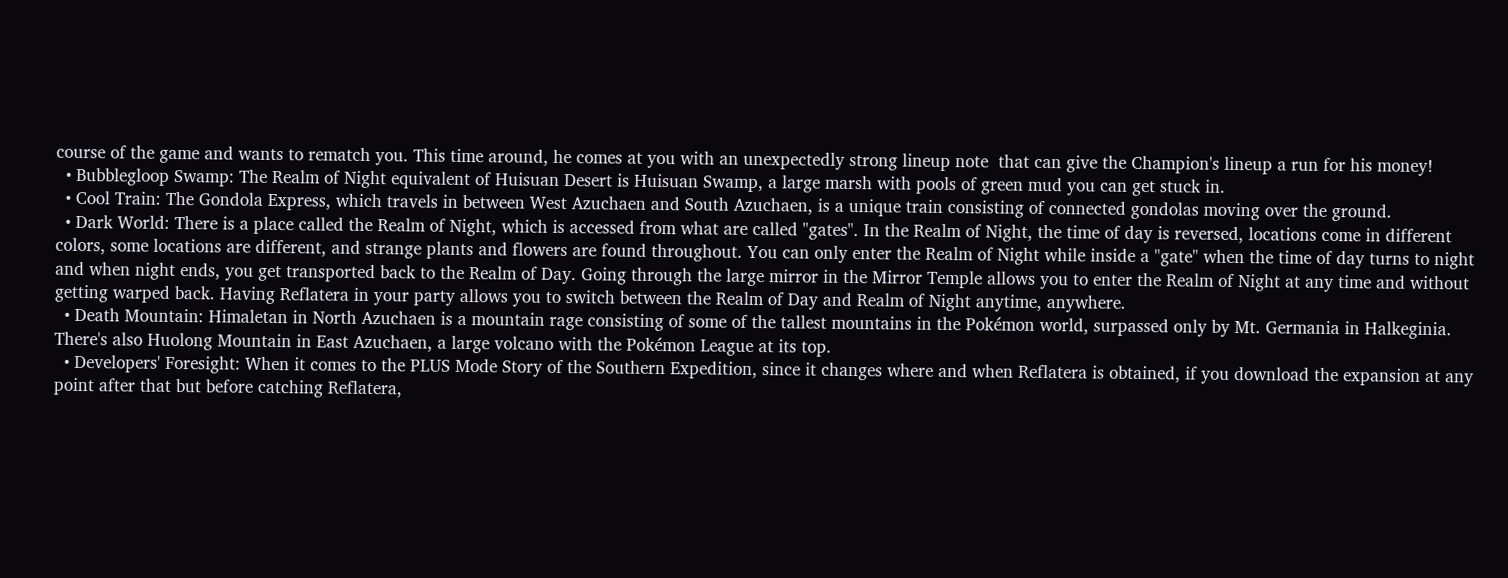course of the game and wants to rematch you. This time around, he comes at you with an unexpectedly strong lineup note  that can give the Champion's lineup a run for his money!
  • Bubblegloop Swamp: The Realm of Night equivalent of Huisuan Desert is Huisuan Swamp, a large marsh with pools of green mud you can get stuck in.
  • Cool Train: The Gondola Express, which travels in between West Azuchaen and South Azuchaen, is a unique train consisting of connected gondolas moving over the ground.
  • Dark World: There is a place called the Realm of Night, which is accessed from what are called "gates". In the Realm of Night, the time of day is reversed, locations come in different colors, some locations are different, and strange plants and flowers are found throughout. You can only enter the Realm of Night while inside a "gate" when the time of day turns to night and when night ends, you get transported back to the Realm of Day. Going through the large mirror in the Mirror Temple allows you to enter the Realm of Night at any time and without getting warped back. Having Reflatera in your party allows you to switch between the Realm of Day and Realm of Night anytime, anywhere.
  • Death Mountain: Himaletan in North Azuchaen is a mountain rage consisting of some of the tallest mountains in the Pokémon world, surpassed only by Mt. Germania in Halkeginia. There's also Huolong Mountain in East Azuchaen, a large volcano with the Pokémon League at its top.
  • Developers' Foresight: When it comes to the PLUS Mode Story of the Southern Expedition, since it changes where and when Reflatera is obtained, if you download the expansion at any point after that but before catching Reflatera,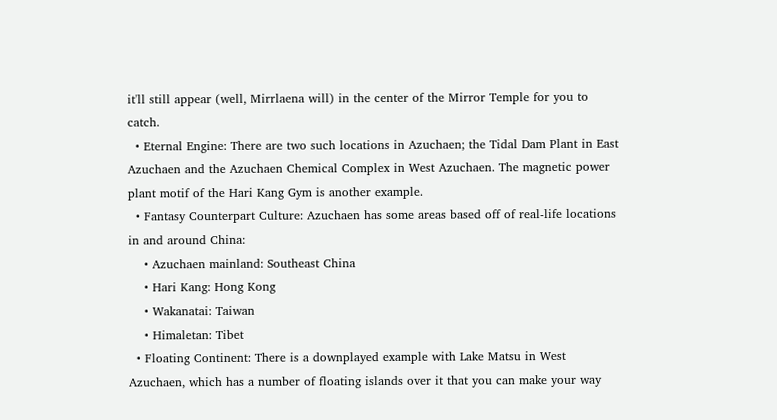it'll still appear (well, Mirrlaena will) in the center of the Mirror Temple for you to catch.
  • Eternal Engine: There are two such locations in Azuchaen; the Tidal Dam Plant in East Azuchaen and the Azuchaen Chemical Complex in West Azuchaen. The magnetic power plant motif of the Hari Kang Gym is another example.
  • Fantasy Counterpart Culture: Azuchaen has some areas based off of real-life locations in and around China:
    • Azuchaen mainland: Southeast China
    • Hari Kang: Hong Kong
    • Wakanatai: Taiwan
    • Himaletan: Tibet
  • Floating Continent: There is a downplayed example with Lake Matsu in West Azuchaen, which has a number of floating islands over it that you can make your way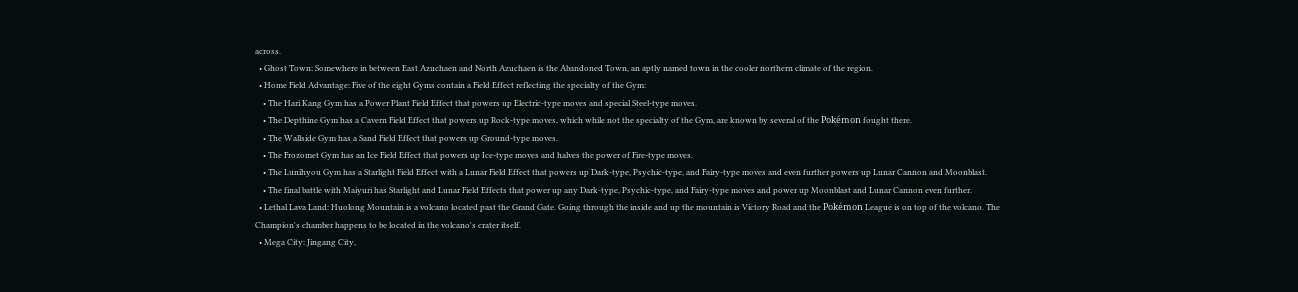across.
  • Ghost Town: Somewhere in between East Azuchaen and North Azuchaen is the Abandoned Town, an aptly named town in the cooler northern climate of the region.
  • Home Field Advantage: Five of the eight Gyms contain a Field Effect reflecting the specialty of the Gym:
    • The Hari Kang Gym has a Power Plant Field Effect that powers up Electric-type moves and special Steel-type moves.
    • The Depthine Gym has a Cavern Field Effect that powers up Rock-type moves, which while not the specialty of the Gym, are known by several of the Pokémon fought there.
    • The Wallside Gym has a Sand Field Effect that powers up Ground-type moves.
    • The Frozomet Gym has an Ice Field Effect that powers up Ice-type moves and halves the power of Fire-type moves.
    • The Lunihyou Gym has a Starlight Field Effect with a Lunar Field Effect that powers up Dark-type, Psychic-type, and Fairy-type moves and even further powers up Lunar Cannon and Moonblast.
    • The final battle with Maiyuri has Starlight and Lunar Field Effects that power up any Dark-type, Psychic-type, and Fairy-type moves and power up Moonblast and Lunar Cannon even further.
  • Lethal Lava Land: Huolong Mountain is a volcano located past the Grand Gate. Going through the inside and up the mountain is Victory Road and the Pokémon League is on top of the volcano. The Champion's chamber happens to be located in the volcano's crater itself.
  • Mega City: Jingang City,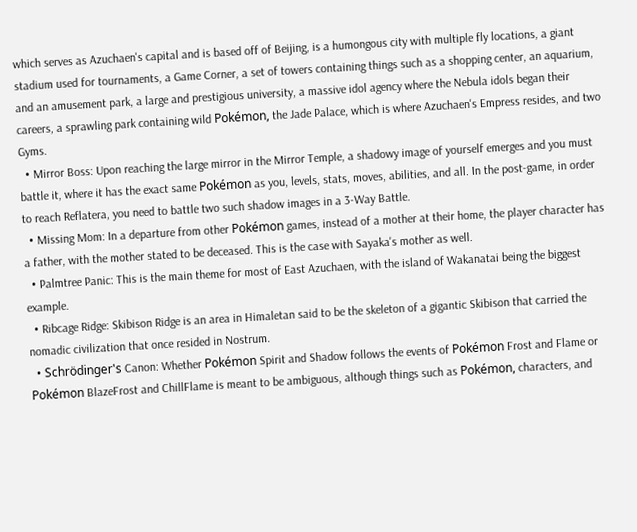which serves as Azuchaen's capital and is based off of Beijing, is a humongous city with multiple fly locations, a giant stadium used for tournaments, a Game Corner, a set of towers containing things such as a shopping center, an aquarium, and an amusement park, a large and prestigious university, a massive idol agency where the Nebula idols began their careers, a sprawling park containing wild Pokémon, the Jade Palace, which is where Azuchaen's Empress resides, and two Gyms.
  • Mirror Boss: Upon reaching the large mirror in the Mirror Temple, a shadowy image of yourself emerges and you must battle it, where it has the exact same Pokémon as you, levels, stats, moves, abilities, and all. In the post-game, in order to reach Reflatera, you need to battle two such shadow images in a 3-Way Battle.
  • Missing Mom: In a departure from other Pokémon games, instead of a mother at their home, the player character has a father, with the mother stated to be deceased. This is the case with Sayaka's mother as well.
  • Palmtree Panic: This is the main theme for most of East Azuchaen, with the island of Wakanatai being the biggest example.
  • Ribcage Ridge: Skibison Ridge is an area in Himaletan said to be the skeleton of a gigantic Skibison that carried the nomadic civilization that once resided in Nostrum.
  • Schrödinger's Canon: Whether Pokémon Spirit and Shadow follows the events of Pokémon Frost and Flame or Pokémon BlazeFrost and ChillFlame is meant to be ambiguous, although things such as Pokémon, characters, and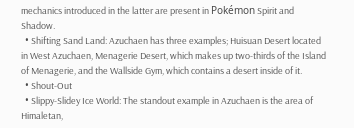mechanics introduced in the latter are present in Pokémon Spirit and Shadow.
  • Shifting Sand Land: Azuchaen has three examples; Huisuan Desert located in West Azuchaen, Menagerie Desert, which makes up two-thirds of the Island of Menagerie, and the Wallside Gym, which contains a desert inside of it.
  • Shout-Out
  • Slippy-Slidey Ice World: The standout example in Azuchaen is the area of Himaletan,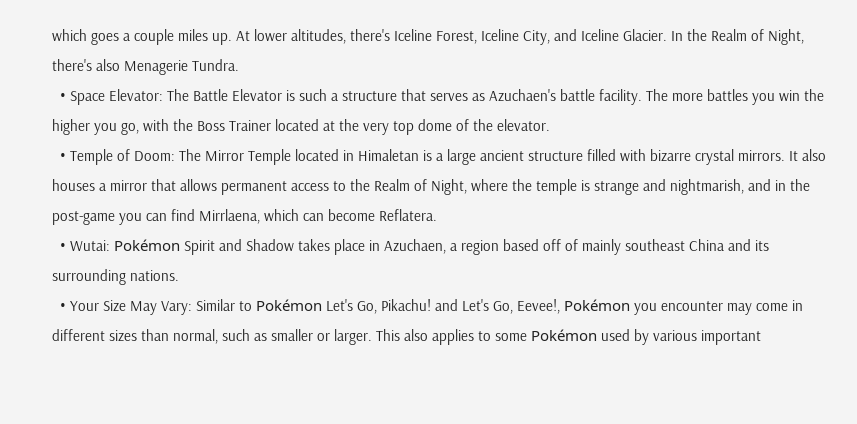which goes a couple miles up. At lower altitudes, there's Iceline Forest, Iceline City, and Iceline Glacier. In the Realm of Night, there's also Menagerie Tundra.
  • Space Elevator: The Battle Elevator is such a structure that serves as Azuchaen's battle facility. The more battles you win the higher you go, with the Boss Trainer located at the very top dome of the elevator.
  • Temple of Doom: The Mirror Temple located in Himaletan is a large ancient structure filled with bizarre crystal mirrors. It also houses a mirror that allows permanent access to the Realm of Night, where the temple is strange and nightmarish, and in the post-game you can find Mirrlaena, which can become Reflatera.
  • Wutai: Pokémon Spirit and Shadow takes place in Azuchaen, a region based off of mainly southeast China and its surrounding nations.
  • Your Size May Vary: Similar to Pokémon Let's Go, Pikachu! and Let's Go, Eevee!, Pokémon you encounter may come in different sizes than normal, such as smaller or larger. This also applies to some Pokémon used by various important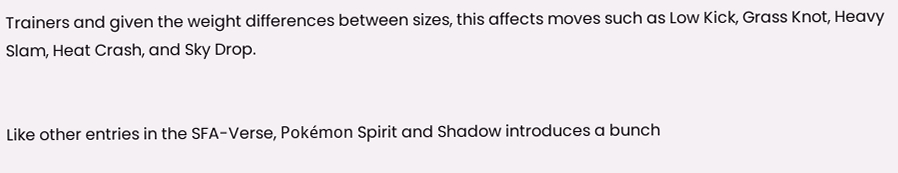Trainers and given the weight differences between sizes, this affects moves such as Low Kick, Grass Knot, Heavy Slam, Heat Crash, and Sky Drop.


Like other entries in the SFA-Verse, Pokémon Spirit and Shadow introduces a bunch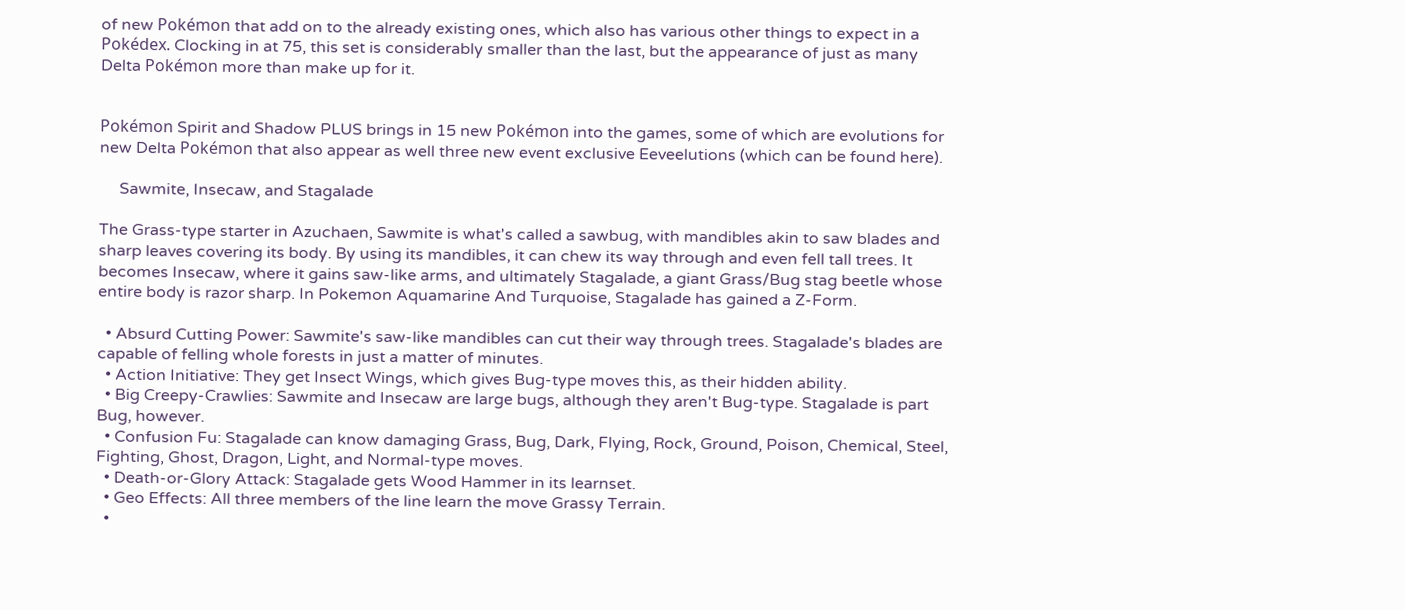of new Pokémon that add on to the already existing ones, which also has various other things to expect in a Pokédex. Clocking in at 75, this set is considerably smaller than the last, but the appearance of just as many Delta Pokémon more than make up for it.


Pokémon Spirit and Shadow PLUS brings in 15 new Pokémon into the games, some of which are evolutions for new Delta Pokémon that also appear as well three new event exclusive Eeveelutions (which can be found here).

     Sawmite, Insecaw, and Stagalade

The Grass-type starter in Azuchaen, Sawmite is what's called a sawbug, with mandibles akin to saw blades and sharp leaves covering its body. By using its mandibles, it can chew its way through and even fell tall trees. It becomes Insecaw, where it gains saw-like arms, and ultimately Stagalade, a giant Grass/Bug stag beetle whose entire body is razor sharp. In Pokemon Aquamarine And Turquoise, Stagalade has gained a Z-Form.

  • Absurd Cutting Power: Sawmite's saw-like mandibles can cut their way through trees. Stagalade's blades are capable of felling whole forests in just a matter of minutes.
  • Action Initiative: They get Insect Wings, which gives Bug-type moves this, as their hidden ability.
  • Big Creepy-Crawlies: Sawmite and Insecaw are large bugs, although they aren't Bug-type. Stagalade is part Bug, however.
  • Confusion Fu: Stagalade can know damaging Grass, Bug, Dark, Flying, Rock, Ground, Poison, Chemical, Steel, Fighting, Ghost, Dragon, Light, and Normal-type moves.
  • Death-or-Glory Attack: Stagalade gets Wood Hammer in its learnset.
  • Geo Effects: All three members of the line learn the move Grassy Terrain.
  •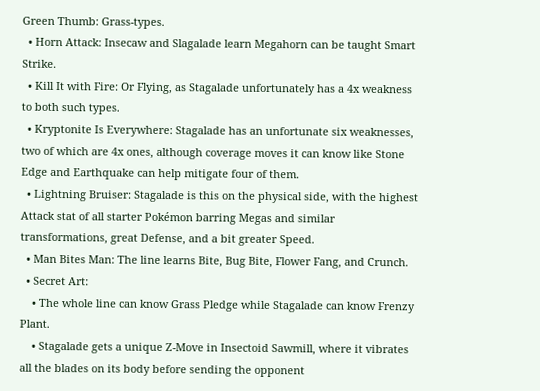Green Thumb: Grass-types.
  • Horn Attack: Insecaw and Slagalade learn Megahorn can be taught Smart Strike.
  • Kill It with Fire: Or Flying, as Stagalade unfortunately has a 4x weakness to both such types.
  • Kryptonite Is Everywhere: Stagalade has an unfortunate six weaknesses, two of which are 4x ones, although coverage moves it can know like Stone Edge and Earthquake can help mitigate four of them.
  • Lightning Bruiser: Stagalade is this on the physical side, with the highest Attack stat of all starter Pokémon barring Megas and similar transformations, great Defense, and a bit greater Speed.
  • Man Bites Man: The line learns Bite, Bug Bite, Flower Fang, and Crunch.
  • Secret Art:
    • The whole line can know Grass Pledge while Stagalade can know Frenzy Plant.
    • Stagalade gets a unique Z-Move in Insectoid Sawmill, where it vibrates all the blades on its body before sending the opponent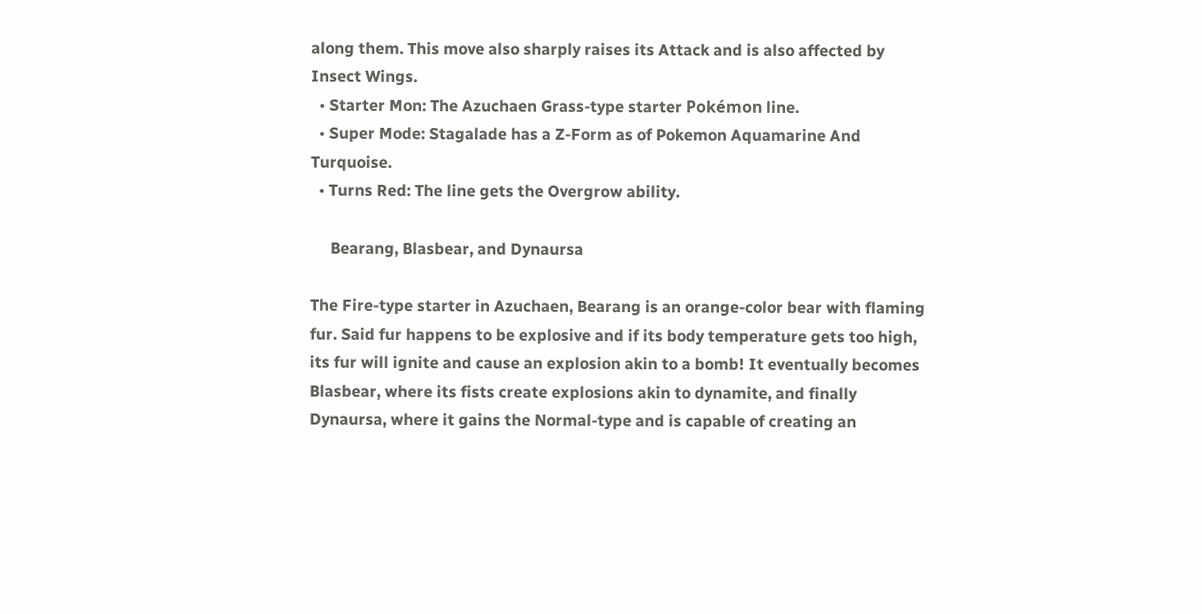along them. This move also sharply raises its Attack and is also affected by Insect Wings.
  • Starter Mon: The Azuchaen Grass-type starter Pokémon line.
  • Super Mode: Stagalade has a Z-Form as of Pokemon Aquamarine And Turquoise.
  • Turns Red: The line gets the Overgrow ability.

     Bearang, Blasbear, and Dynaursa

The Fire-type starter in Azuchaen, Bearang is an orange-color bear with flaming fur. Said fur happens to be explosive and if its body temperature gets too high, its fur will ignite and cause an explosion akin to a bomb! It eventually becomes Blasbear, where its fists create explosions akin to dynamite, and finally Dynaursa, where it gains the Normal-type and is capable of creating an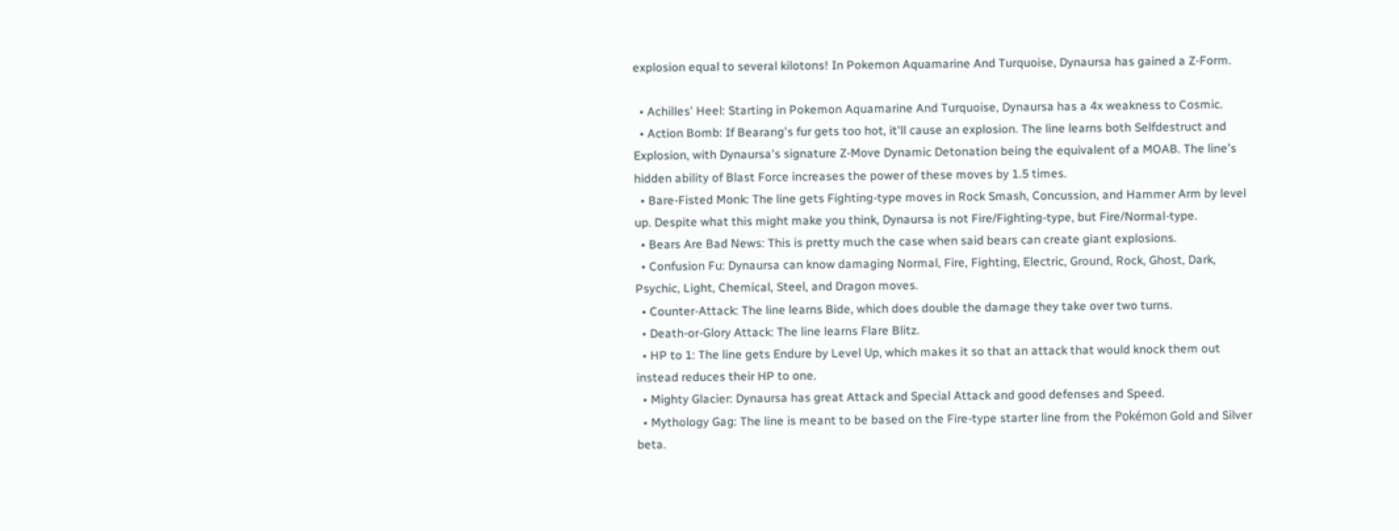explosion equal to several kilotons! In Pokemon Aquamarine And Turquoise, Dynaursa has gained a Z-Form.

  • Achilles' Heel: Starting in Pokemon Aquamarine And Turquoise, Dynaursa has a 4x weakness to Cosmic.
  • Action Bomb: If Bearang's fur gets too hot, it'll cause an explosion. The line learns both Selfdestruct and Explosion, with Dynaursa's signature Z-Move Dynamic Detonation being the equivalent of a MOAB. The line's hidden ability of Blast Force increases the power of these moves by 1.5 times.
  • Bare-Fisted Monk: The line gets Fighting-type moves in Rock Smash, Concussion, and Hammer Arm by level up. Despite what this might make you think, Dynaursa is not Fire/Fighting-type, but Fire/Normal-type.
  • Bears Are Bad News: This is pretty much the case when said bears can create giant explosions.
  • Confusion Fu: Dynaursa can know damaging Normal, Fire, Fighting, Electric, Ground, Rock, Ghost, Dark, Psychic, Light, Chemical, Steel, and Dragon moves.
  • Counter-Attack: The line learns Bide, which does double the damage they take over two turns.
  • Death-or-Glory Attack: The line learns Flare Blitz.
  • HP to 1: The line gets Endure by Level Up, which makes it so that an attack that would knock them out instead reduces their HP to one.
  • Mighty Glacier: Dynaursa has great Attack and Special Attack and good defenses and Speed.
  • Mythology Gag: The line is meant to be based on the Fire-type starter line from the Pokémon Gold and Silver beta.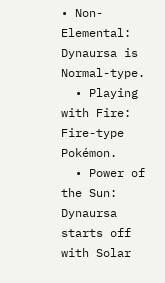• Non-Elemental: Dynaursa is Normal-type.
  • Playing with Fire: Fire-type Pokémon.
  • Power of the Sun: Dynaursa starts off with Solar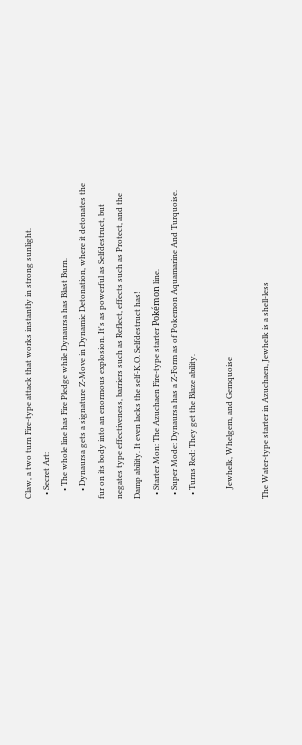Claw, a two turn Fire-type attack that works instantly in strong sunlight.
  • Secret Art:
    • The whole line has Fire Pledge while Dynaursa has Blast Burn.
    • Dynaursa gets a signature Z-Move in Dynamic Detonation, where it detonates the fur on its body into an enormous explosion. It's as powerful as Selfdestruct, but negates type effectiveness, barriers such as Reflect, effects such as Protect, and the Damp ability. It even lacks the self-K.O. Selfdestruct has!
  • Starter Mon: The Azuchaen Fire-type starter Pokémon line.
  • Super Mode: Dynaursa has a Z-Form as of Pokemon Aquamarine And Turquoise.
  • Turns Red: They get the Blaze ability.

     Jewhelk, Whelgem, and Gemquoise

The Water-type starter in Azuchaen, Jewhelk is a shell-less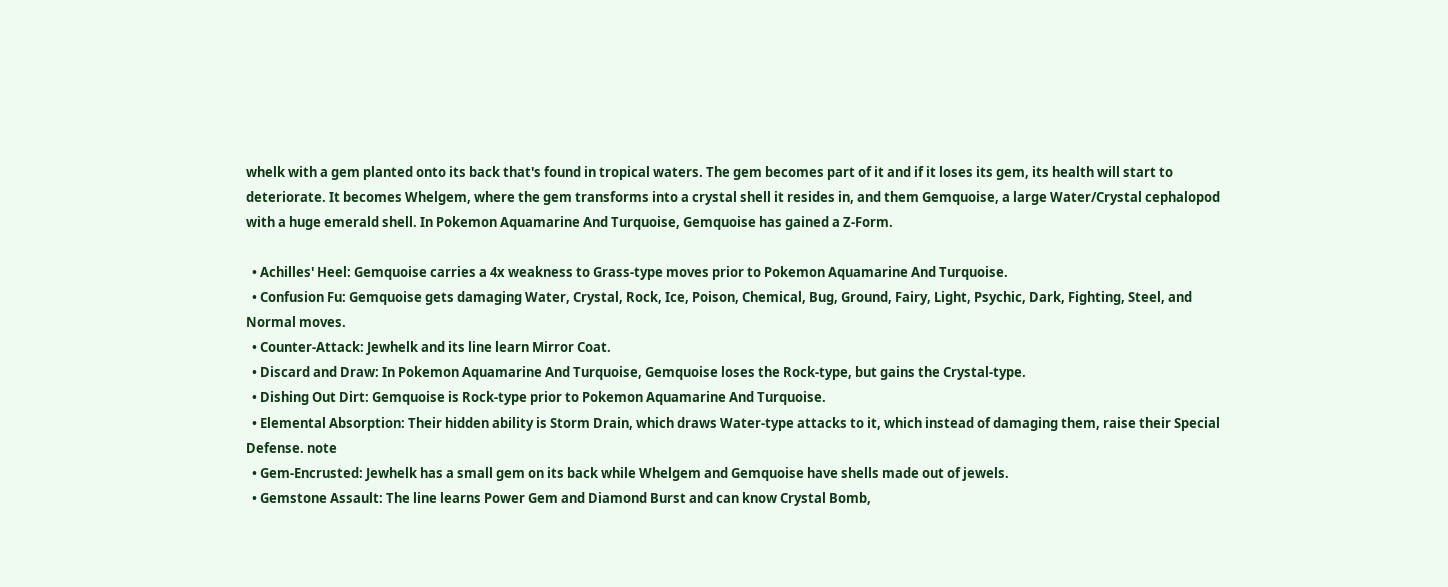whelk with a gem planted onto its back that's found in tropical waters. The gem becomes part of it and if it loses its gem, its health will start to deteriorate. It becomes Whelgem, where the gem transforms into a crystal shell it resides in, and them Gemquoise, a large Water/Crystal cephalopod with a huge emerald shell. In Pokemon Aquamarine And Turquoise, Gemquoise has gained a Z-Form.

  • Achilles' Heel: Gemquoise carries a 4x weakness to Grass-type moves prior to Pokemon Aquamarine And Turquoise.
  • Confusion Fu: Gemquoise gets damaging Water, Crystal, Rock, Ice, Poison, Chemical, Bug, Ground, Fairy, Light, Psychic, Dark, Fighting, Steel, and Normal moves.
  • Counter-Attack: Jewhelk and its line learn Mirror Coat.
  • Discard and Draw: In Pokemon Aquamarine And Turquoise, Gemquoise loses the Rock-type, but gains the Crystal-type.
  • Dishing Out Dirt: Gemquoise is Rock-type prior to Pokemon Aquamarine And Turquoise.
  • Elemental Absorption: Their hidden ability is Storm Drain, which draws Water-type attacks to it, which instead of damaging them, raise their Special Defense. note
  • Gem-Encrusted: Jewhelk has a small gem on its back while Whelgem and Gemquoise have shells made out of jewels.
  • Gemstone Assault: The line learns Power Gem and Diamond Burst and can know Crystal Bomb,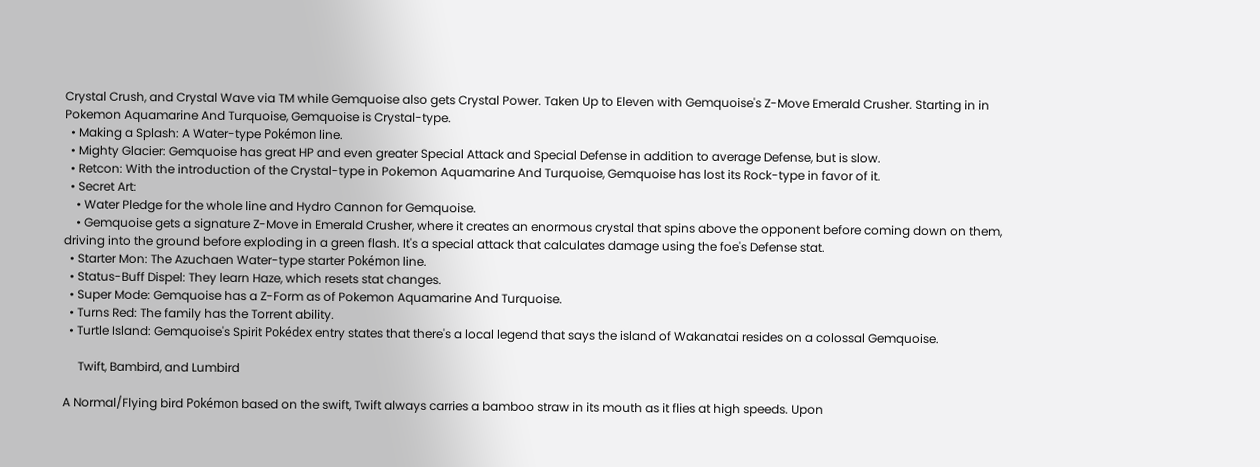Crystal Crush, and Crystal Wave via TM while Gemquoise also gets Crystal Power. Taken Up to Eleven with Gemquoise's Z-Move Emerald Crusher. Starting in in Pokemon Aquamarine And Turquoise, Gemquoise is Crystal-type.
  • Making a Splash: A Water-type Pokémon line.
  • Mighty Glacier: Gemquoise has great HP and even greater Special Attack and Special Defense in addition to average Defense, but is slow.
  • Retcon: With the introduction of the Crystal-type in Pokemon Aquamarine And Turquoise, Gemquoise has lost its Rock-type in favor of it.
  • Secret Art:
    • Water Pledge for the whole line and Hydro Cannon for Gemquoise.
    • Gemquoise gets a signature Z-Move in Emerald Crusher, where it creates an enormous crystal that spins above the opponent before coming down on them, driving into the ground before exploding in a green flash. It's a special attack that calculates damage using the foe's Defense stat.
  • Starter Mon: The Azuchaen Water-type starter Pokémon line.
  • Status-Buff Dispel: They learn Haze, which resets stat changes.
  • Super Mode: Gemquoise has a Z-Form as of Pokemon Aquamarine And Turquoise.
  • Turns Red: The family has the Torrent ability.
  • Turtle Island: Gemquoise's Spirit Pokédex entry states that there's a local legend that says the island of Wakanatai resides on a colossal Gemquoise.

     Twift, Bambird, and Lumbird

A Normal/Flying bird Pokémon based on the swift, Twift always carries a bamboo straw in its mouth as it flies at high speeds. Upon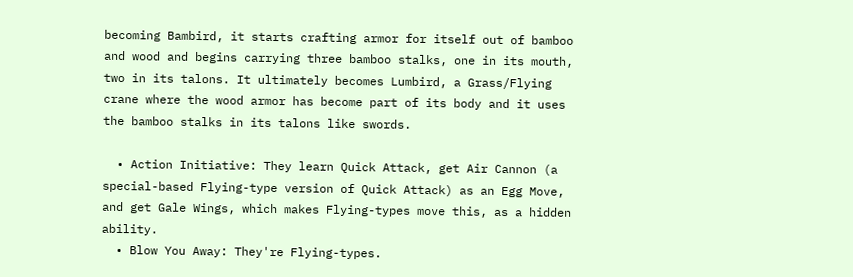becoming Bambird, it starts crafting armor for itself out of bamboo and wood and begins carrying three bamboo stalks, one in its mouth, two in its talons. It ultimately becomes Lumbird, a Grass/Flying crane where the wood armor has become part of its body and it uses the bamboo stalks in its talons like swords.

  • Action Initiative: They learn Quick Attack, get Air Cannon (a special-based Flying-type version of Quick Attack) as an Egg Move, and get Gale Wings, which makes Flying-types move this, as a hidden ability.
  • Blow You Away: They're Flying-types.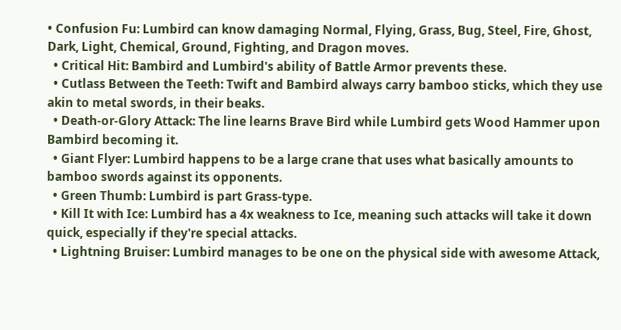• Confusion Fu: Lumbird can know damaging Normal, Flying, Grass, Bug, Steel, Fire, Ghost, Dark, Light, Chemical, Ground, Fighting, and Dragon moves.
  • Critical Hit: Bambird and Lumbird's ability of Battle Armor prevents these.
  • Cutlass Between the Teeth: Twift and Bambird always carry bamboo sticks, which they use akin to metal swords, in their beaks.
  • Death-or-Glory Attack: The line learns Brave Bird while Lumbird gets Wood Hammer upon Bambird becoming it.
  • Giant Flyer: Lumbird happens to be a large crane that uses what basically amounts to bamboo swords against its opponents.
  • Green Thumb: Lumbird is part Grass-type.
  • Kill It with Ice: Lumbird has a 4x weakness to Ice, meaning such attacks will take it down quick, especially if they're special attacks.
  • Lightning Bruiser: Lumbird manages to be one on the physical side with awesome Attack,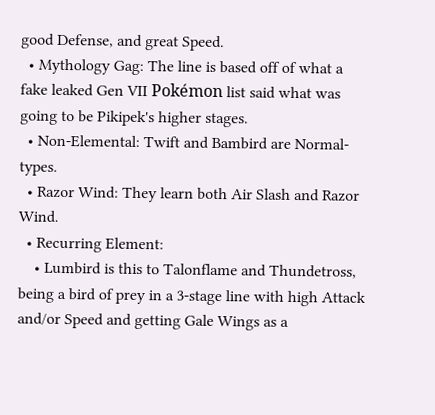good Defense, and great Speed.
  • Mythology Gag: The line is based off of what a fake leaked Gen VII Pokémon list said what was going to be Pikipek's higher stages.
  • Non-Elemental: Twift and Bambird are Normal-types.
  • Razor Wind: They learn both Air Slash and Razor Wind.
  • Recurring Element:
    • Lumbird is this to Talonflame and Thundetross, being a bird of prey in a 3-stage line with high Attack and/or Speed and getting Gale Wings as a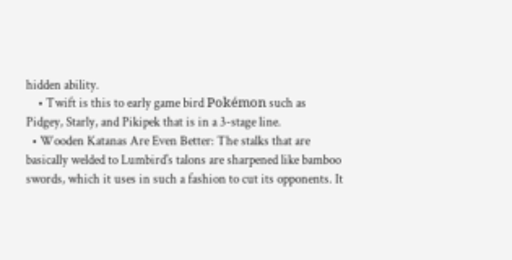hidden ability.
    • Twift is this to early game bird Pokémon such as Pidgey, Starly, and Pikipek that is in a 3-stage line.
  • Wooden Katanas Are Even Better: The stalks that are basically welded to Lumbird's talons are sharpened like bamboo swords, which it uses in such a fashion to cut its opponents. It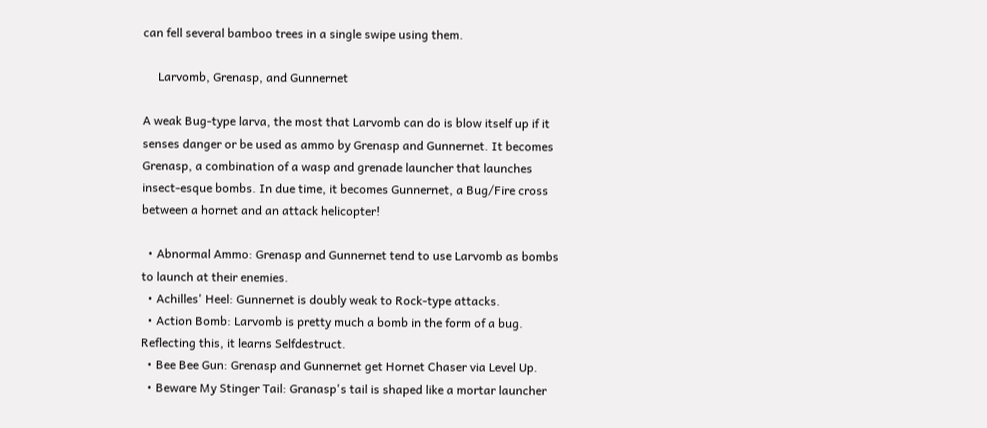can fell several bamboo trees in a single swipe using them.

     Larvomb, Grenasp, and Gunnernet

A weak Bug-type larva, the most that Larvomb can do is blow itself up if it senses danger or be used as ammo by Grenasp and Gunnernet. It becomes Grenasp, a combination of a wasp and grenade launcher that launches insect-esque bombs. In due time, it becomes Gunnernet, a Bug/Fire cross between a hornet and an attack helicopter!

  • Abnormal Ammo: Grenasp and Gunnernet tend to use Larvomb as bombs to launch at their enemies.
  • Achilles' Heel: Gunnernet is doubly weak to Rock-type attacks.
  • Action Bomb: Larvomb is pretty much a bomb in the form of a bug. Reflecting this, it learns Selfdestruct.
  • Bee Bee Gun: Grenasp and Gunnernet get Hornet Chaser via Level Up.
  • Beware My Stinger Tail: Granasp's tail is shaped like a mortar launcher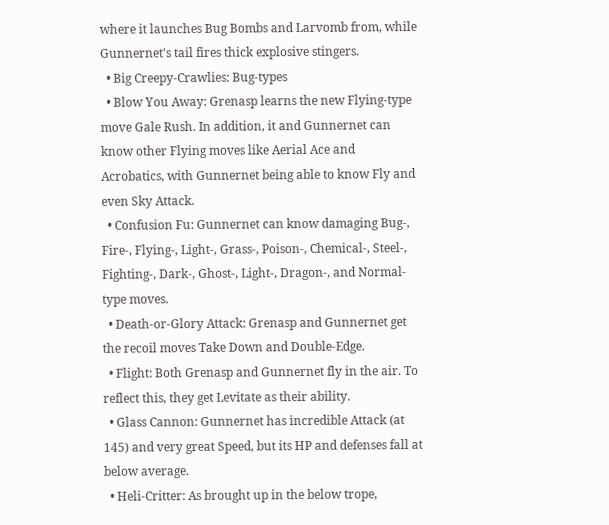where it launches Bug Bombs and Larvomb from, while Gunnernet's tail fires thick explosive stingers.
  • Big Creepy-Crawlies: Bug-types
  • Blow You Away: Grenasp learns the new Flying-type move Gale Rush. In addition, it and Gunnernet can know other Flying moves like Aerial Ace and Acrobatics, with Gunnernet being able to know Fly and even Sky Attack.
  • Confusion Fu: Gunnernet can know damaging Bug-, Fire-, Flying-, Light-, Grass-, Poison-, Chemical-, Steel-, Fighting-, Dark-, Ghost-, Light-, Dragon-, and Normal-type moves.
  • Death-or-Glory Attack: Grenasp and Gunnernet get the recoil moves Take Down and Double-Edge.
  • Flight: Both Grenasp and Gunnernet fly in the air. To reflect this, they get Levitate as their ability.
  • Glass Cannon: Gunnernet has incredible Attack (at 145) and very great Speed, but its HP and defenses fall at below average.
  • Heli-Critter: As brought up in the below trope,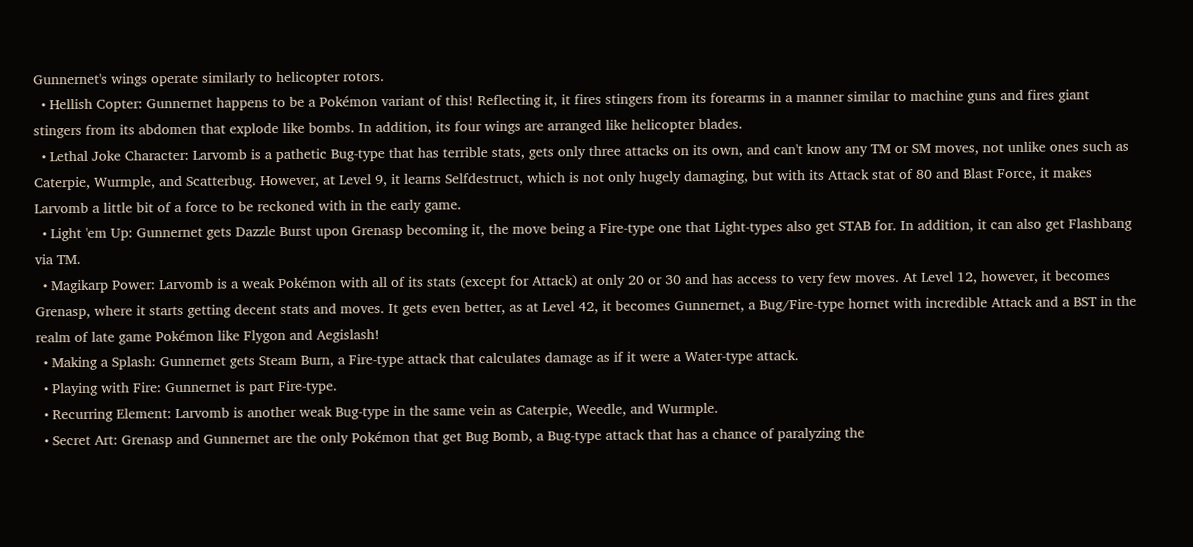Gunnernet's wings operate similarly to helicopter rotors.
  • Hellish Copter: Gunnernet happens to be a Pokémon variant of this! Reflecting it, it fires stingers from its forearms in a manner similar to machine guns and fires giant stingers from its abdomen that explode like bombs. In addition, its four wings are arranged like helicopter blades.
  • Lethal Joke Character: Larvomb is a pathetic Bug-type that has terrible stats, gets only three attacks on its own, and can't know any TM or SM moves, not unlike ones such as Caterpie, Wurmple, and Scatterbug. However, at Level 9, it learns Selfdestruct, which is not only hugely damaging, but with its Attack stat of 80 and Blast Force, it makes Larvomb a little bit of a force to be reckoned with in the early game.
  • Light 'em Up: Gunnernet gets Dazzle Burst upon Grenasp becoming it, the move being a Fire-type one that Light-types also get STAB for. In addition, it can also get Flashbang via TM.
  • Magikarp Power: Larvomb is a weak Pokémon with all of its stats (except for Attack) at only 20 or 30 and has access to very few moves. At Level 12, however, it becomes Grenasp, where it starts getting decent stats and moves. It gets even better, as at Level 42, it becomes Gunnernet, a Bug/Fire-type hornet with incredible Attack and a BST in the realm of late game Pokémon like Flygon and Aegislash!
  • Making a Splash: Gunnernet gets Steam Burn, a Fire-type attack that calculates damage as if it were a Water-type attack.
  • Playing with Fire: Gunnernet is part Fire-type.
  • Recurring Element: Larvomb is another weak Bug-type in the same vein as Caterpie, Weedle, and Wurmple.
  • Secret Art: Grenasp and Gunnernet are the only Pokémon that get Bug Bomb, a Bug-type attack that has a chance of paralyzing the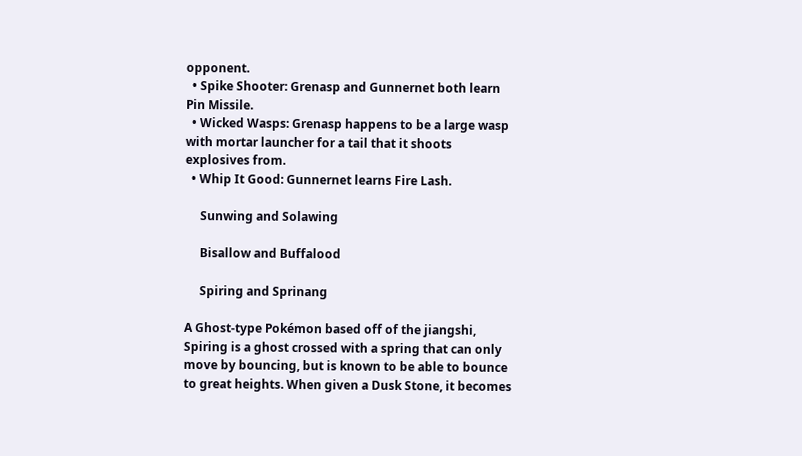opponent.
  • Spike Shooter: Grenasp and Gunnernet both learn Pin Missile.
  • Wicked Wasps: Grenasp happens to be a large wasp with mortar launcher for a tail that it shoots explosives from.
  • Whip It Good: Gunnernet learns Fire Lash.

     Sunwing and Solawing

     Bisallow and Buffalood

     Spiring and Sprinang

A Ghost-type Pokémon based off of the jiangshi, Spiring is a ghost crossed with a spring that can only move by bouncing, but is known to be able to bounce to great heights. When given a Dusk Stone, it becomes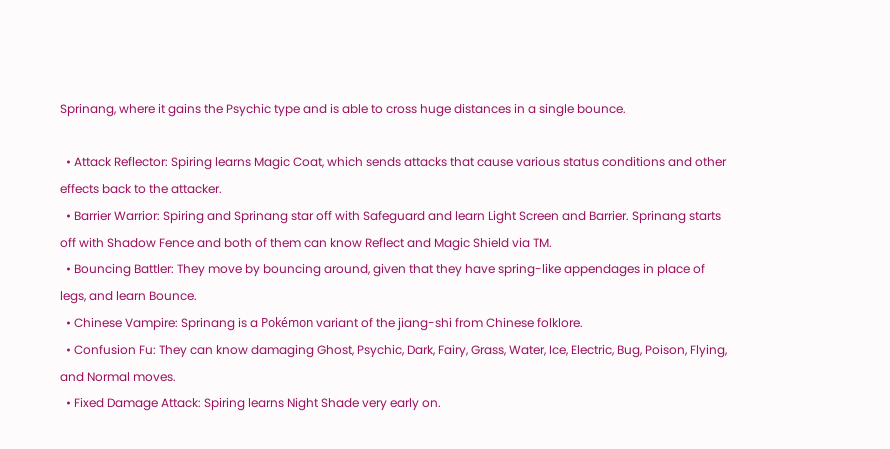Sprinang, where it gains the Psychic type and is able to cross huge distances in a single bounce.

  • Attack Reflector: Spiring learns Magic Coat, which sends attacks that cause various status conditions and other effects back to the attacker.
  • Barrier Warrior: Spiring and Sprinang star off with Safeguard and learn Light Screen and Barrier. Sprinang starts off with Shadow Fence and both of them can know Reflect and Magic Shield via TM.
  • Bouncing Battler: They move by bouncing around, given that they have spring-like appendages in place of legs, and learn Bounce.
  • Chinese Vampire: Sprinang is a Pokémon variant of the jiang-shi from Chinese folklore.
  • Confusion Fu: They can know damaging Ghost, Psychic, Dark, Fairy, Grass, Water, Ice, Electric, Bug, Poison, Flying, and Normal moves.
  • Fixed Damage Attack: Spiring learns Night Shade very early on.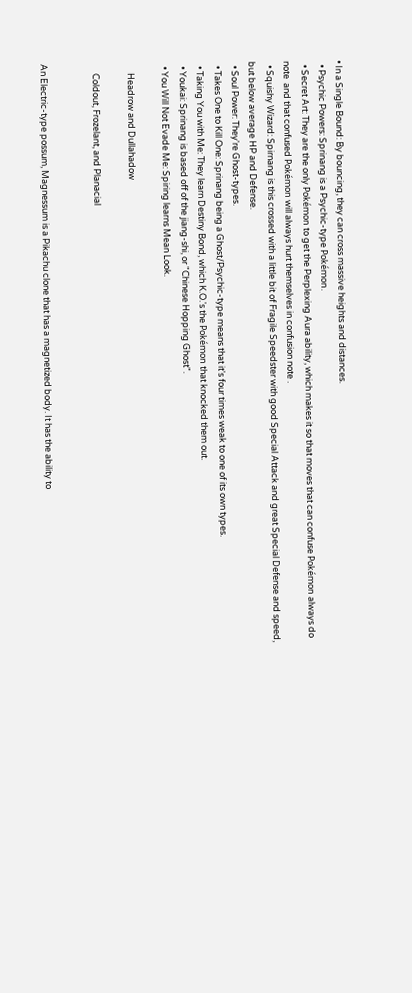• In a Single Bound: By bouncing, they can cross massive heights and distances.
  • Psychic Powers: Sprinang is a Psychic-type Pokémon.
  • Secret Art: They are the only Pokémon to get the Perplexing Aura ability, which makes it so that moves that can confuse Pokémon always do note  and that confused Pokémon will always hurt themselves in confusion note .
  • Squishy Wizard: Spirnang is this crossed with a little bit of Fragile Speedster with good Special Attack and great Special Defense and speed, but below average HP and Defense.
  • Soul Power: They're Ghost-types.
  • Takes One to Kill One: Sprinang being a Ghost/Psychic-type means that it's four times weak to one of its own types.
  • Taking You with Me: They learn Destiny Bond, which K.O.'s the Pokémon that knocked them out.
  • Youkai: Sprinang is based off of the jiang-shi, or "Chinese Hopping Ghost".
  • You Will Not Evade Me: Spiring learns Mean Look.

     Headrow and Dullahadow

     Coldout, Frozelant, and Planacial


An Electric-type possum, Magnessum is a Pikachu clone that has a magnetized body. It has the ability to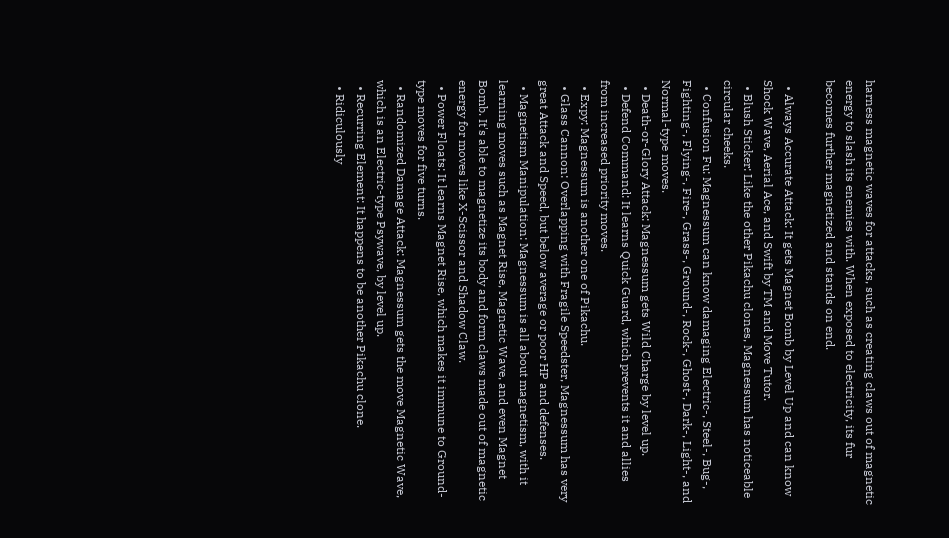harness magnetic waves for attacks, such as creating claws out of magnetic energy to slash its enemies with. When exposed to electricity, its fur becomes further magnetized and stands on end.

  • Always Accurate Attack: It gets Magnet Bomb by Level Up and can know Shock Wave, Aerial Ace, and Swift by TM and Move Tutor.
  • Blush Sticker: Like the other Pikachu clones, Magnessum has noticeable circular cheeks.
  • Confusion Fu: Magnessum can know damaging Electric-, Steel-, Bug-, Fighting-, Flying-, Fire-, Grass-, Ground-, Rock-, Ghost-, Dark-, Light-, and Normal-type moves.
  • Death-or-Glory Attack: Magnessum gets Wild Charge by level up.
  • Defend Command: It learns Quick Guard, which prevents it and allies from increased priority moves.
  • Expy: Magnessum is another one of Pikachu.
  • Glass Cannon: Overlapping with Fragile Speedster, Magnessum has very great Attack and Speed, but below average or poor HP and defenses.
  • Magnetism Manipulation: Magnessum is all about magnetism, with it learning moves such as Magnet Rise, Magnetic Wave, and even Magnet Bomb. It's able to magnetize its body and form claws made out of magnetic energy for moves like X-Scissor and Shadow Claw.
  • Power Floats: It learns Magnet Rise, which makes it immune to Ground-type moves for five turns.
  • Randomized Damage Attack: Magnessum gets the move Magnetic Wave, which is an Electric-type Psywave, by level up.
  • Recurring Element: It happens to be another Pikachu clone.
  • Ridiculously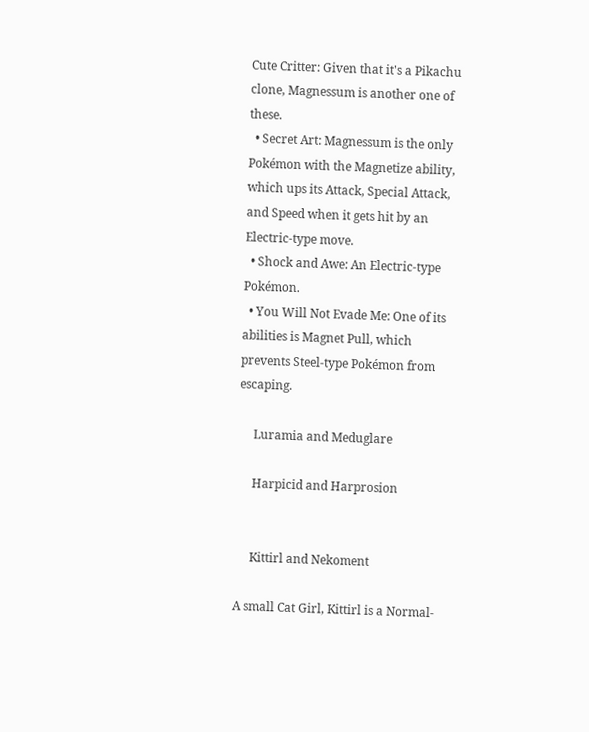Cute Critter: Given that it's a Pikachu clone, Magnessum is another one of these.
  • Secret Art: Magnessum is the only Pokémon with the Magnetize ability, which ups its Attack, Special Attack, and Speed when it gets hit by an Electric-type move.
  • Shock and Awe: An Electric-type Pokémon.
  • You Will Not Evade Me: One of its abilities is Magnet Pull, which prevents Steel-type Pokémon from escaping.

     Luramia and Meduglare

     Harpicid and Harprosion


     Kittirl and Nekoment

A small Cat Girl, Kittirl is a Normal-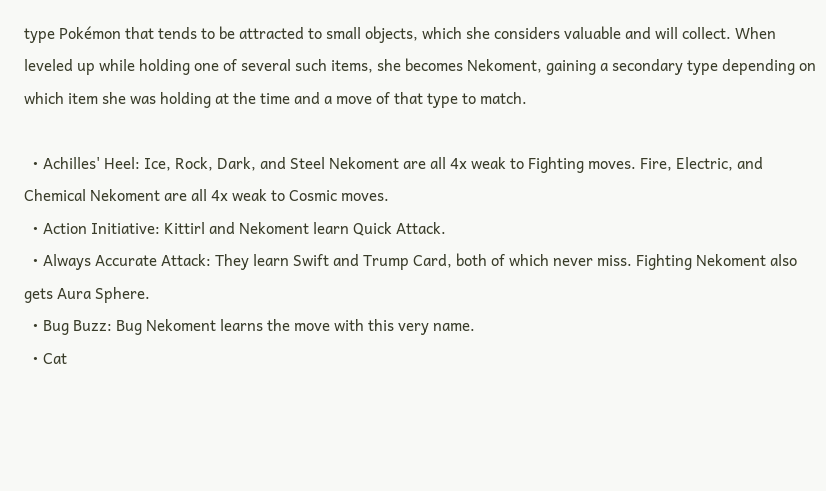type Pokémon that tends to be attracted to small objects, which she considers valuable and will collect. When leveled up while holding one of several such items, she becomes Nekoment, gaining a secondary type depending on which item she was holding at the time and a move of that type to match.

  • Achilles' Heel: Ice, Rock, Dark, and Steel Nekoment are all 4x weak to Fighting moves. Fire, Electric, and Chemical Nekoment are all 4x weak to Cosmic moves.
  • Action Initiative: Kittirl and Nekoment learn Quick Attack.
  • Always Accurate Attack: They learn Swift and Trump Card, both of which never miss. Fighting Nekoment also gets Aura Sphere.
  • Bug Buzz: Bug Nekoment learns the move with this very name.
  • Cat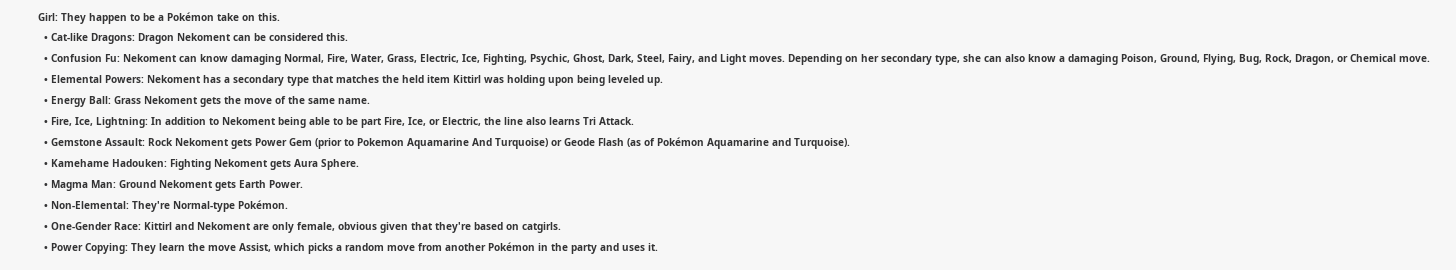Girl: They happen to be a Pokémon take on this.
  • Cat-like Dragons: Dragon Nekoment can be considered this.
  • Confusion Fu: Nekoment can know damaging Normal, Fire, Water, Grass, Electric, Ice, Fighting, Psychic, Ghost, Dark, Steel, Fairy, and Light moves. Depending on her secondary type, she can also know a damaging Poison, Ground, Flying, Bug, Rock, Dragon, or Chemical move.
  • Elemental Powers: Nekoment has a secondary type that matches the held item Kittirl was holding upon being leveled up.
  • Energy Ball: Grass Nekoment gets the move of the same name.
  • Fire, Ice, Lightning: In addition to Nekoment being able to be part Fire, Ice, or Electric, the line also learns Tri Attack.
  • Gemstone Assault: Rock Nekoment gets Power Gem (prior to Pokemon Aquamarine And Turquoise) or Geode Flash (as of Pokémon Aquamarine and Turquoise).
  • Kamehame Hadouken: Fighting Nekoment gets Aura Sphere.
  • Magma Man: Ground Nekoment gets Earth Power.
  • Non-Elemental: They're Normal-type Pokémon.
  • One-Gender Race: Kittirl and Nekoment are only female, obvious given that they're based on catgirls.
  • Power Copying: They learn the move Assist, which picks a random move from another Pokémon in the party and uses it.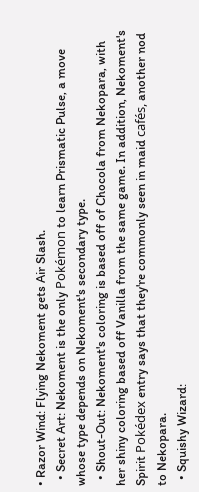• Razor Wind: Flying Nekoment gets Air Slash.
  • Secret Art: Nekoment is the only Pokémon to learn Prismatic Pulse, a move whose type depends on Nekoment's secondary type.
  • Shout-Out: Nekoment's coloring is based off of Chocola from Nekopara, with her shiny coloring based off Vanilla from the same game. In addition, Nekoment's Spirit Pokédex entry says that they're commonly seen in maid cafés, another nod to Nekopara.
  • Squishy Wizard: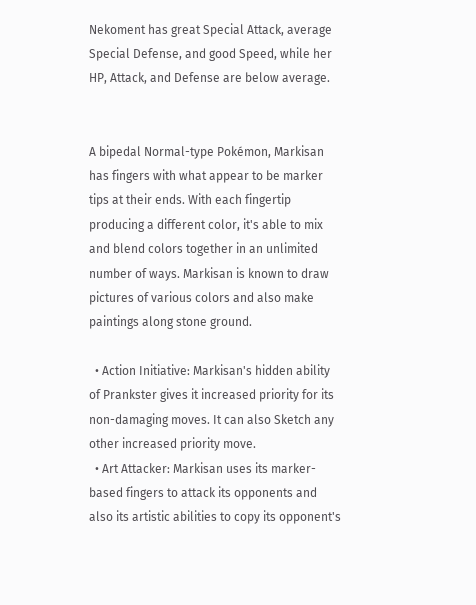Nekoment has great Special Attack, average Special Defense, and good Speed, while her HP, Attack, and Defense are below average.


A bipedal Normal-type Pokémon, Markisan has fingers with what appear to be marker tips at their ends. With each fingertip producing a different color, it's able to mix and blend colors together in an unlimited number of ways. Markisan is known to draw pictures of various colors and also make paintings along stone ground.

  • Action Initiative: Markisan's hidden ability of Prankster gives it increased priority for its non-damaging moves. It can also Sketch any other increased priority move.
  • Art Attacker: Markisan uses its marker-based fingers to attack its opponents and also its artistic abilities to copy its opponent's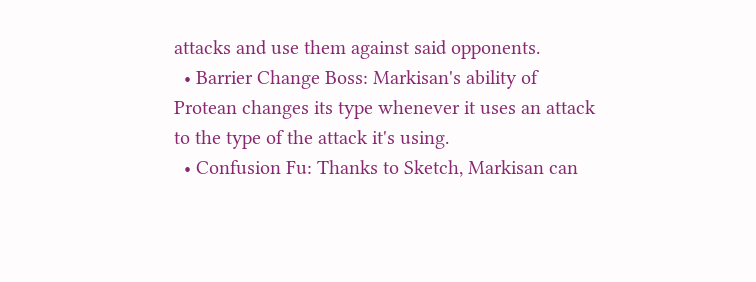attacks and use them against said opponents.
  • Barrier Change Boss: Markisan's ability of Protean changes its type whenever it uses an attack to the type of the attack it's using.
  • Confusion Fu: Thanks to Sketch, Markisan can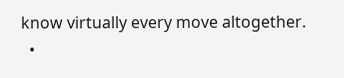know virtually every move altogether.
  •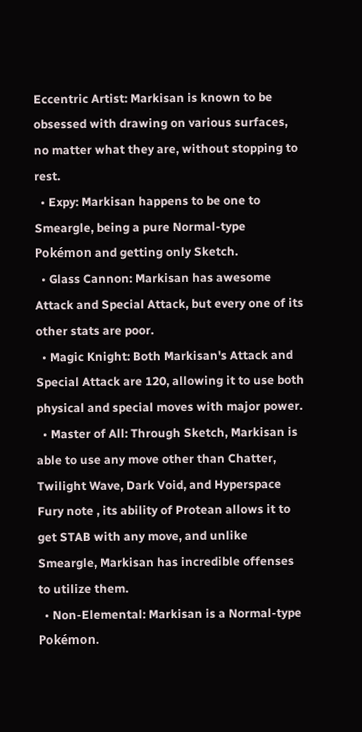Eccentric Artist: Markisan is known to be obsessed with drawing on various surfaces, no matter what they are, without stopping to rest.
  • Expy: Markisan happens to be one to Smeargle, being a pure Normal-type Pokémon and getting only Sketch.
  • Glass Cannon: Markisan has awesome Attack and Special Attack, but every one of its other stats are poor.
  • Magic Knight: Both Markisan's Attack and Special Attack are 120, allowing it to use both physical and special moves with major power.
  • Master of All: Through Sketch, Markisan is able to use any move other than Chatter, Twilight Wave, Dark Void, and Hyperspace Fury note , its ability of Protean allows it to get STAB with any move, and unlike Smeargle, Markisan has incredible offenses to utilize them.
  • Non-Elemental: Markisan is a Normal-type Pokémon.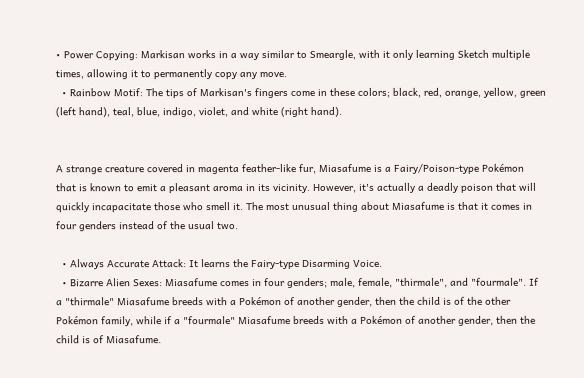• Power Copying: Markisan works in a way similar to Smeargle, with it only learning Sketch multiple times, allowing it to permanently copy any move.
  • Rainbow Motif: The tips of Markisan's fingers come in these colors; black, red, orange, yellow, green (left hand), teal, blue, indigo, violet, and white (right hand).


A strange creature covered in magenta feather-like fur, Miasafume is a Fairy/Poison-type Pokémon that is known to emit a pleasant aroma in its vicinity. However, it's actually a deadly poison that will quickly incapacitate those who smell it. The most unusual thing about Miasafume is that it comes in four genders instead of the usual two.

  • Always Accurate Attack: It learns the Fairy-type Disarming Voice.
  • Bizarre Alien Sexes: Miasafume comes in four genders; male, female, "thirmale", and "fourmale". If a "thirmale" Miasafume breeds with a Pokémon of another gender, then the child is of the other Pokémon family, while if a "fourmale" Miasafume breeds with a Pokémon of another gender, then the child is of Miasafume.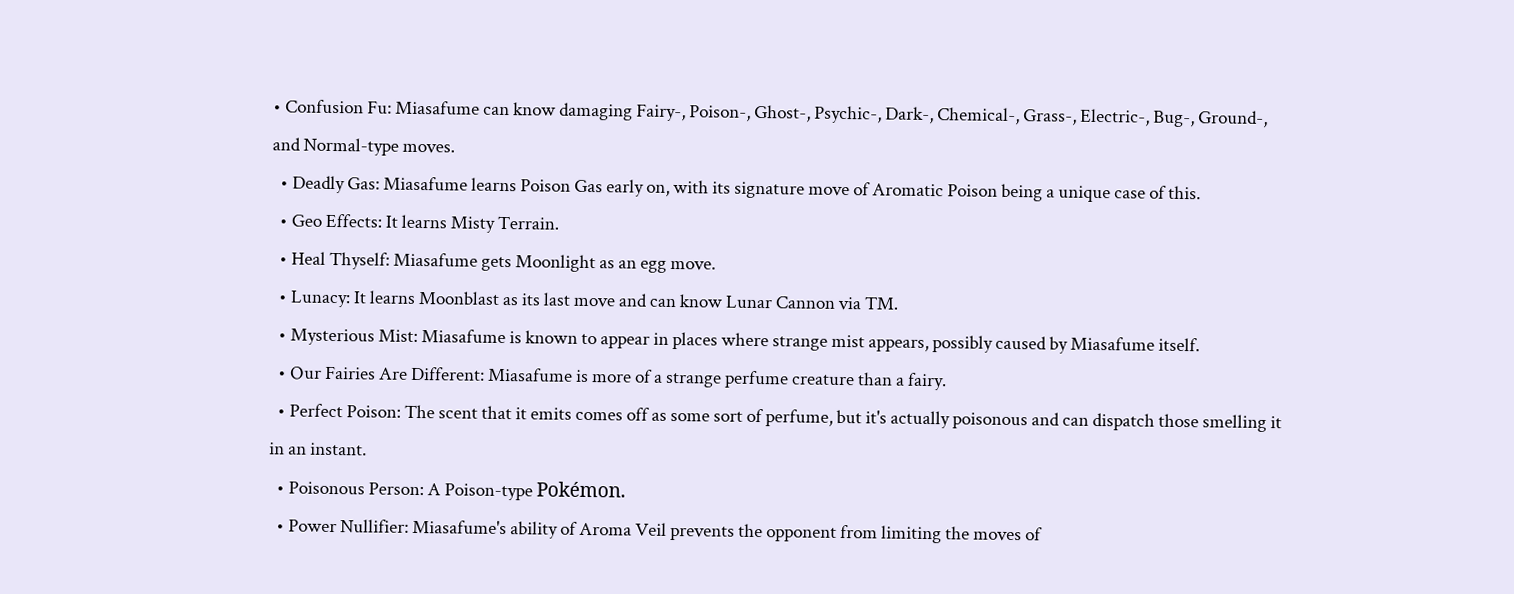• Confusion Fu: Miasafume can know damaging Fairy-, Poison-, Ghost-, Psychic-, Dark-, Chemical-, Grass-, Electric-, Bug-, Ground-, and Normal-type moves.
  • Deadly Gas: Miasafume learns Poison Gas early on, with its signature move of Aromatic Poison being a unique case of this.
  • Geo Effects: It learns Misty Terrain.
  • Heal Thyself: Miasafume gets Moonlight as an egg move.
  • Lunacy: It learns Moonblast as its last move and can know Lunar Cannon via TM.
  • Mysterious Mist: Miasafume is known to appear in places where strange mist appears, possibly caused by Miasafume itself.
  • Our Fairies Are Different: Miasafume is more of a strange perfume creature than a fairy.
  • Perfect Poison: The scent that it emits comes off as some sort of perfume, but it's actually poisonous and can dispatch those smelling it in an instant.
  • Poisonous Person: A Poison-type Pokémon.
  • Power Nullifier: Miasafume's ability of Aroma Veil prevents the opponent from limiting the moves of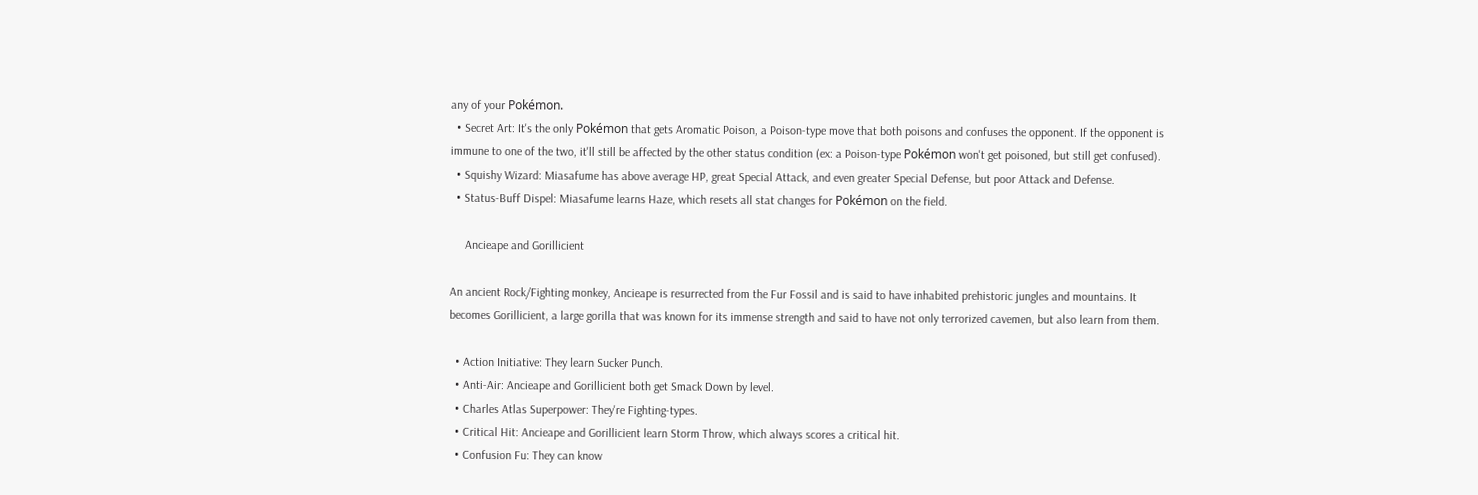any of your Pokémon.
  • Secret Art: It's the only Pokémon that gets Aromatic Poison, a Poison-type move that both poisons and confuses the opponent. If the opponent is immune to one of the two, it'll still be affected by the other status condition (ex: a Poison-type Pokémon won't get poisoned, but still get confused).
  • Squishy Wizard: Miasafume has above average HP, great Special Attack, and even greater Special Defense, but poor Attack and Defense.
  • Status-Buff Dispel: Miasafume learns Haze, which resets all stat changes for Pokémon on the field.

     Ancieape and Gorillicient

An ancient Rock/Fighting monkey, Ancieape is resurrected from the Fur Fossil and is said to have inhabited prehistoric jungles and mountains. It becomes Gorillicient, a large gorilla that was known for its immense strength and said to have not only terrorized cavemen, but also learn from them.

  • Action Initiative: They learn Sucker Punch.
  • Anti-Air: Ancieape and Gorillicient both get Smack Down by level.
  • Charles Atlas Superpower: They're Fighting-types.
  • Critical Hit: Ancieape and Gorillicient learn Storm Throw, which always scores a critical hit.
  • Confusion Fu: They can know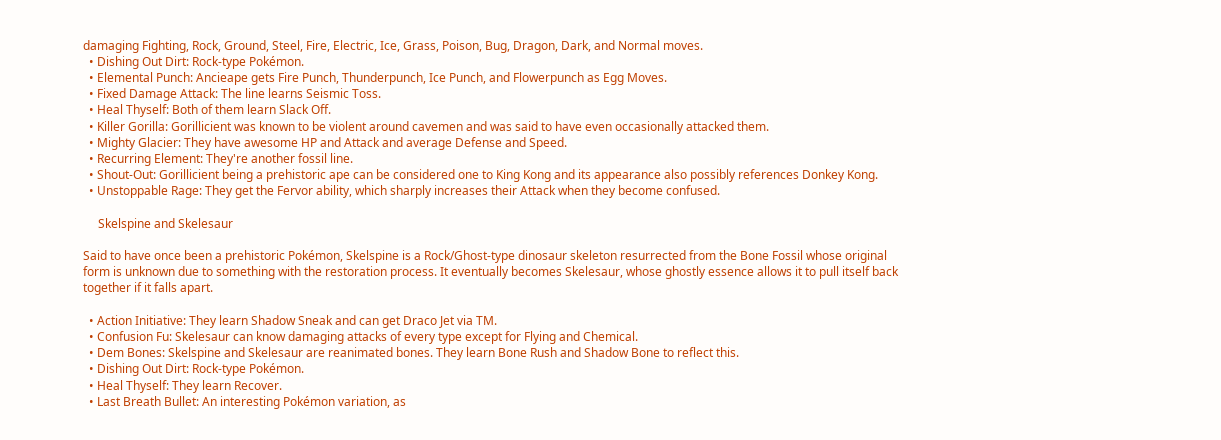damaging Fighting, Rock, Ground, Steel, Fire, Electric, Ice, Grass, Poison, Bug, Dragon, Dark, and Normal moves.
  • Dishing Out Dirt: Rock-type Pokémon.
  • Elemental Punch: Ancieape gets Fire Punch, Thunderpunch, Ice Punch, and Flowerpunch as Egg Moves.
  • Fixed Damage Attack: The line learns Seismic Toss.
  • Heal Thyself: Both of them learn Slack Off.
  • Killer Gorilla: Gorillicient was known to be violent around cavemen and was said to have even occasionally attacked them.
  • Mighty Glacier: They have awesome HP and Attack and average Defense and Speed.
  • Recurring Element: They're another fossil line.
  • Shout-Out: Gorillicient being a prehistoric ape can be considered one to King Kong and its appearance also possibly references Donkey Kong.
  • Unstoppable Rage: They get the Fervor ability, which sharply increases their Attack when they become confused.

     Skelspine and Skelesaur

Said to have once been a prehistoric Pokémon, Skelspine is a Rock/Ghost-type dinosaur skeleton resurrected from the Bone Fossil whose original form is unknown due to something with the restoration process. It eventually becomes Skelesaur, whose ghostly essence allows it to pull itself back together if it falls apart.

  • Action Initiative: They learn Shadow Sneak and can get Draco Jet via TM.
  • Confusion Fu: Skelesaur can know damaging attacks of every type except for Flying and Chemical.
  • Dem Bones: Skelspine and Skelesaur are reanimated bones. They learn Bone Rush and Shadow Bone to reflect this.
  • Dishing Out Dirt: Rock-type Pokémon.
  • Heal Thyself: They learn Recover.
  • Last Breath Bullet: An interesting Pokémon variation, as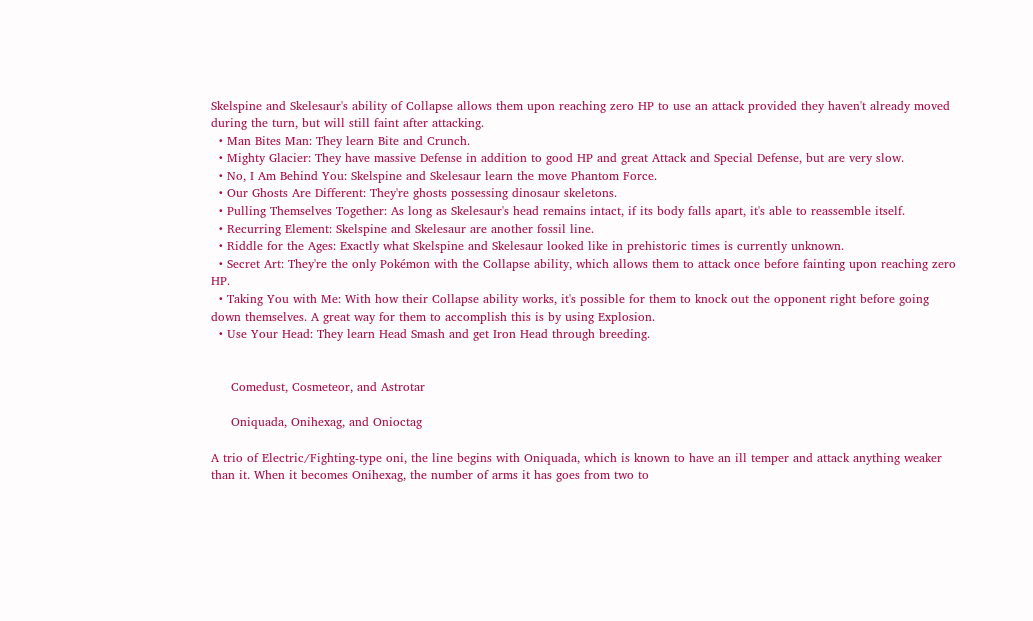Skelspine and Skelesaur's ability of Collapse allows them upon reaching zero HP to use an attack provided they haven't already moved during the turn, but will still faint after attacking.
  • Man Bites Man: They learn Bite and Crunch.
  • Mighty Glacier: They have massive Defense in addition to good HP and great Attack and Special Defense, but are very slow.
  • No, I Am Behind You: Skelspine and Skelesaur learn the move Phantom Force.
  • Our Ghosts Are Different: They're ghosts possessing dinosaur skeletons.
  • Pulling Themselves Together: As long as Skelesaur's head remains intact, if its body falls apart, it's able to reassemble itself.
  • Recurring Element: Skelspine and Skelesaur are another fossil line.
  • Riddle for the Ages: Exactly what Skelspine and Skelesaur looked like in prehistoric times is currently unknown.
  • Secret Art: They're the only Pokémon with the Collapse ability, which allows them to attack once before fainting upon reaching zero HP.
  • Taking You with Me: With how their Collapse ability works, it's possible for them to knock out the opponent right before going down themselves. A great way for them to accomplish this is by using Explosion.
  • Use Your Head: They learn Head Smash and get Iron Head through breeding.


     Comedust, Cosmeteor, and Astrotar

     Oniquada, Onihexag, and Onioctag

A trio of Electric/Fighting-type oni, the line begins with Oniquada, which is known to have an ill temper and attack anything weaker than it. When it becomes Onihexag, the number of arms it has goes from two to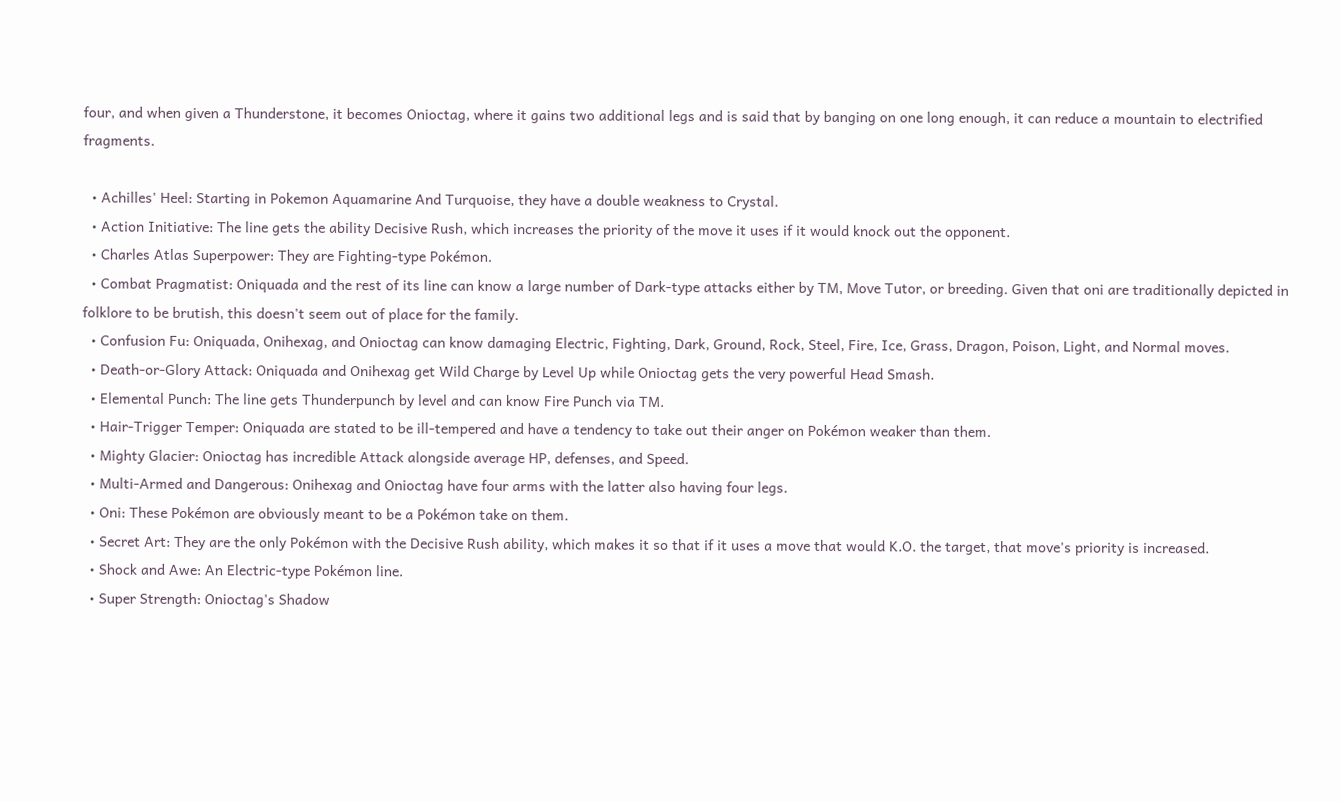four, and when given a Thunderstone, it becomes Onioctag, where it gains two additional legs and is said that by banging on one long enough, it can reduce a mountain to electrified fragments.

  • Achilles' Heel: Starting in Pokemon Aquamarine And Turquoise, they have a double weakness to Crystal.
  • Action Initiative: The line gets the ability Decisive Rush, which increases the priority of the move it uses if it would knock out the opponent.
  • Charles Atlas Superpower: They are Fighting-type Pokémon.
  • Combat Pragmatist: Oniquada and the rest of its line can know a large number of Dark-type attacks either by TM, Move Tutor, or breeding. Given that oni are traditionally depicted in folklore to be brutish, this doesn't seem out of place for the family.
  • Confusion Fu: Oniquada, Onihexag, and Onioctag can know damaging Electric, Fighting, Dark, Ground, Rock, Steel, Fire, Ice, Grass, Dragon, Poison, Light, and Normal moves.
  • Death-or-Glory Attack: Oniquada and Onihexag get Wild Charge by Level Up while Onioctag gets the very powerful Head Smash.
  • Elemental Punch: The line gets Thunderpunch by level and can know Fire Punch via TM.
  • Hair-Trigger Temper: Oniquada are stated to be ill-tempered and have a tendency to take out their anger on Pokémon weaker than them.
  • Mighty Glacier: Onioctag has incredible Attack alongside average HP, defenses, and Speed.
  • Multi-Armed and Dangerous: Onihexag and Onioctag have four arms with the latter also having four legs.
  • Oni: These Pokémon are obviously meant to be a Pokémon take on them.
  • Secret Art: They are the only Pokémon with the Decisive Rush ability, which makes it so that if it uses a move that would K.O. the target, that move's priority is increased.
  • Shock and Awe: An Electric-type Pokémon line.
  • Super Strength: Onioctag's Shadow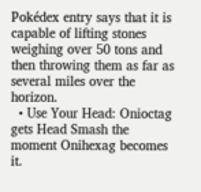Pokédex entry says that it is capable of lifting stones weighing over 50 tons and then throwing them as far as several miles over the horizon.
  • Use Your Head: Onioctag gets Head Smash the moment Onihexag becomes it.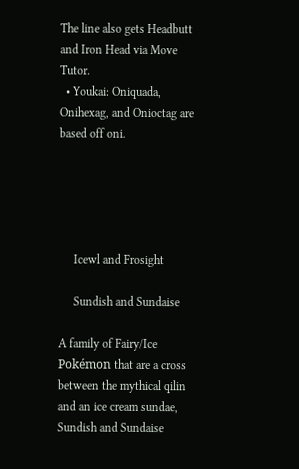The line also gets Headbutt and Iron Head via Move Tutor.
  • Youkai: Oniquada, Onihexag, and Onioctag are based off oni.





     Icewl and Frosight

     Sundish and Sundaise

A family of Fairy/Ice Pokémon that are a cross between the mythical qilin and an ice cream sundae, Sundish and Sundaise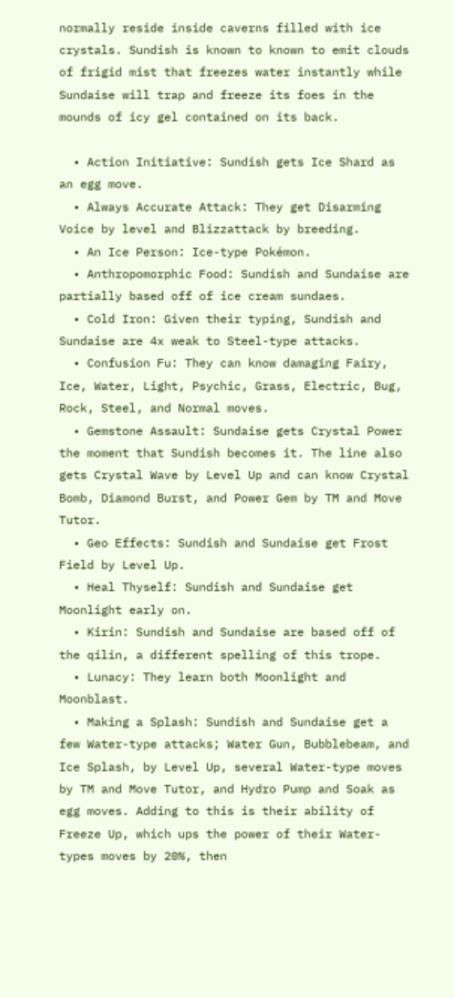normally reside inside caverns filled with ice crystals. Sundish is known to known to emit clouds of frigid mist that freezes water instantly while Sundaise will trap and freeze its foes in the mounds of icy gel contained on its back.

  • Action Initiative: Sundish gets Ice Shard as an egg move.
  • Always Accurate Attack: They get Disarming Voice by level and Blizzattack by breeding.
  • An Ice Person: Ice-type Pokémon.
  • Anthropomorphic Food: Sundish and Sundaise are partially based off of ice cream sundaes.
  • Cold Iron: Given their typing, Sundish and Sundaise are 4x weak to Steel-type attacks.
  • Confusion Fu: They can know damaging Fairy, Ice, Water, Light, Psychic, Grass, Electric, Bug, Rock, Steel, and Normal moves.
  • Gemstone Assault: Sundaise gets Crystal Power the moment that Sundish becomes it. The line also gets Crystal Wave by Level Up and can know Crystal Bomb, Diamond Burst, and Power Gem by TM and Move Tutor.
  • Geo Effects: Sundish and Sundaise get Frost Field by Level Up.
  • Heal Thyself: Sundish and Sundaise get Moonlight early on.
  • Kirin: Sundish and Sundaise are based off of the qilin, a different spelling of this trope.
  • Lunacy: They learn both Moonlight and Moonblast.
  • Making a Splash: Sundish and Sundaise get a few Water-type attacks; Water Gun, Bubblebeam, and Ice Splash, by Level Up, several Water-type moves by TM and Move Tutor, and Hydro Pump and Soak as egg moves. Adding to this is their ability of Freeze Up, which ups the power of their Water-types moves by 20%, then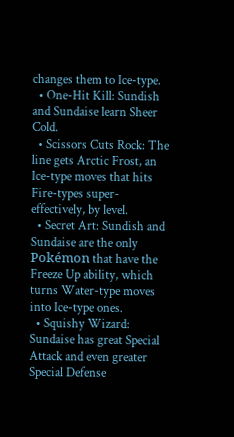changes them to Ice-type.
  • One-Hit Kill: Sundish and Sundaise learn Sheer Cold.
  • Scissors Cuts Rock: The line gets Arctic Frost, an Ice-type moves that hits Fire-types super-effectively, by level.
  • Secret Art: Sundish and Sundaise are the only Pokémon that have the Freeze Up ability, which turns Water-type moves into Ice-type ones.
  • Squishy Wizard: Sundaise has great Special Attack and even greater Special Defense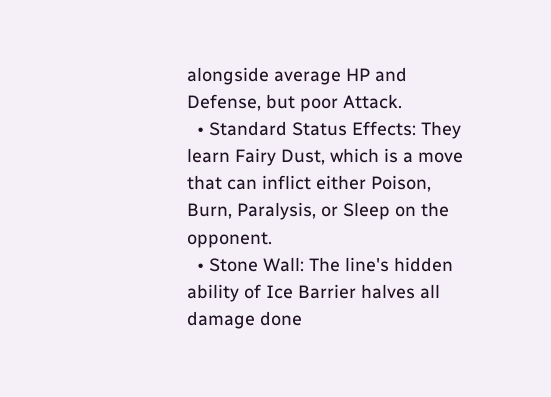alongside average HP and Defense, but poor Attack.
  • Standard Status Effects: They learn Fairy Dust, which is a move that can inflict either Poison, Burn, Paralysis, or Sleep on the opponent.
  • Stone Wall: The line's hidden ability of Ice Barrier halves all damage done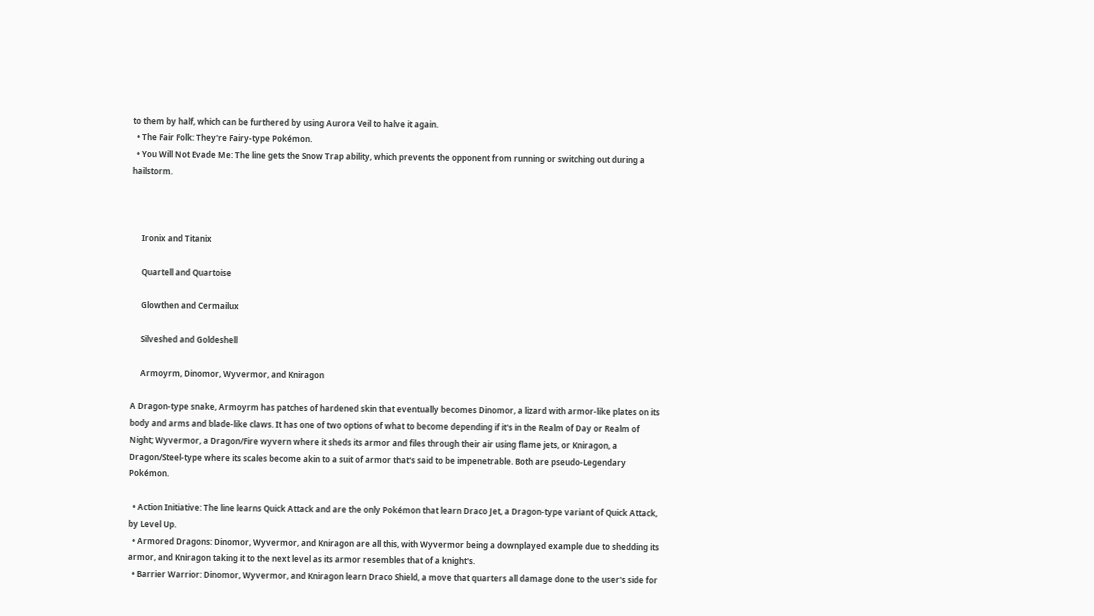to them by half, which can be furthered by using Aurora Veil to halve it again.
  • The Fair Folk: They're Fairy-type Pokémon.
  • You Will Not Evade Me: The line gets the Snow Trap ability, which prevents the opponent from running or switching out during a hailstorm.



     Ironix and Titanix

     Quartell and Quartoise

     Glowthen and Cermailux

     Silveshed and Goldeshell

     Armoyrm, Dinomor, Wyvermor, and Kniragon

A Dragon-type snake, Armoyrm has patches of hardened skin that eventually becomes Dinomor, a lizard with armor-like plates on its body and arms and blade-like claws. It has one of two options of what to become depending if it's in the Realm of Day or Realm of Night; Wyvermor, a Dragon/Fire wyvern where it sheds its armor and files through their air using flame jets, or Kniragon, a Dragon/Steel-type where its scales become akin to a suit of armor that's said to be impenetrable. Both are pseudo-Legendary Pokémon.

  • Action Initiative: The line learns Quick Attack and are the only Pokémon that learn Draco Jet, a Dragon-type variant of Quick Attack, by Level Up.
  • Armored Dragons: Dinomor, Wyvermor, and Kniragon are all this, with Wyvermor being a downplayed example due to shedding its armor, and Kniragon taking it to the next level as its armor resembles that of a knight's.
  • Barrier Warrior: Dinomor, Wyvermor, and Kniragon learn Draco Shield, a move that quarters all damage done to the user's side for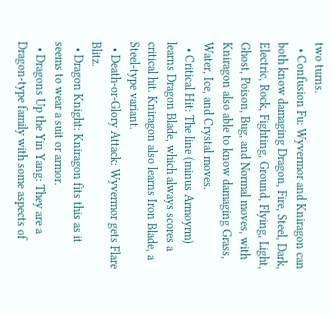two turns.
  • Confusion Fu: Wyvermor and Kniragon can both know damaging Dragon, Fire, Steel, Dark, Electric, Rock, Fighting, Ground, Flying, Light, Ghost, Poison, Bug, and Normal moves, with Kniragon also able to know damaging Grass, Water, Ice, and Crystal moves.
  • Critical Hit: The line (minus Armoyrm) learns Dragon Blade, which always scores a critical hit. Kniragon also learns Iron Blade, a Steel-type variant.
  • Death-or-Glory Attack: Wyvermor gets Flare Blitz.
  • Dragon Knight: Kniragon fits this as it seems to wear a suit or armor.
  • Dragons Up the Yin Yang: They are a Dragon-type family with some aspects of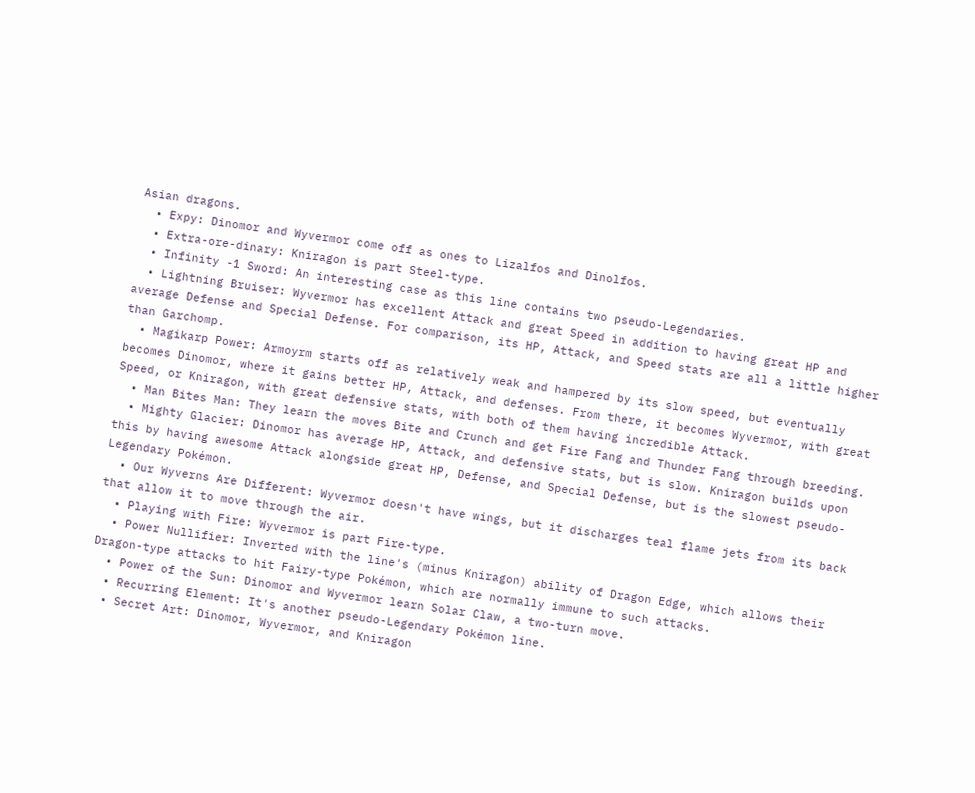Asian dragons.
  • Expy: Dinomor and Wyvermor come off as ones to Lizalfos and Dinolfos.
  • Extra-ore-dinary: Kniragon is part Steel-type.
  • Infinity -1 Sword: An interesting case as this line contains two pseudo-Legendaries.
  • Lightning Bruiser: Wyvermor has excellent Attack and great Speed in addition to having great HP and average Defense and Special Defense. For comparison, its HP, Attack, and Speed stats are all a little higher than Garchomp.
  • Magikarp Power: Armoyrm starts off as relatively weak and hampered by its slow speed, but eventually becomes Dinomor, where it gains better HP, Attack, and defenses. From there, it becomes Wyvermor, with great Speed, or Kniragon, with great defensive stats, with both of them having incredible Attack.
  • Man Bites Man: They learn the moves Bite and Crunch and get Fire Fang and Thunder Fang through breeding.
  • Mighty Glacier: Dinomor has average HP, Attack, and defensive stats, but is slow. Kniragon builds upon this by having awesome Attack alongside great HP, Defense, and Special Defense, but is the slowest pseudo-Legendary Pokémon.
  • Our Wyverns Are Different: Wyvermor doesn't have wings, but it discharges teal flame jets from its back that allow it to move through the air.
  • Playing with Fire: Wyvermor is part Fire-type.
  • Power Nullifier: Inverted with the line's (minus Kniragon) ability of Dragon Edge, which allows their Dragon-type attacks to hit Fairy-type Pokémon, which are normally immune to such attacks.
  • Power of the Sun: Dinomor and Wyvermor learn Solar Claw, a two-turn move.
  • Recurring Element: It's another pseudo-Legendary Pokémon line.
  • Secret Art: Dinomor, Wyvermor, and Kniragon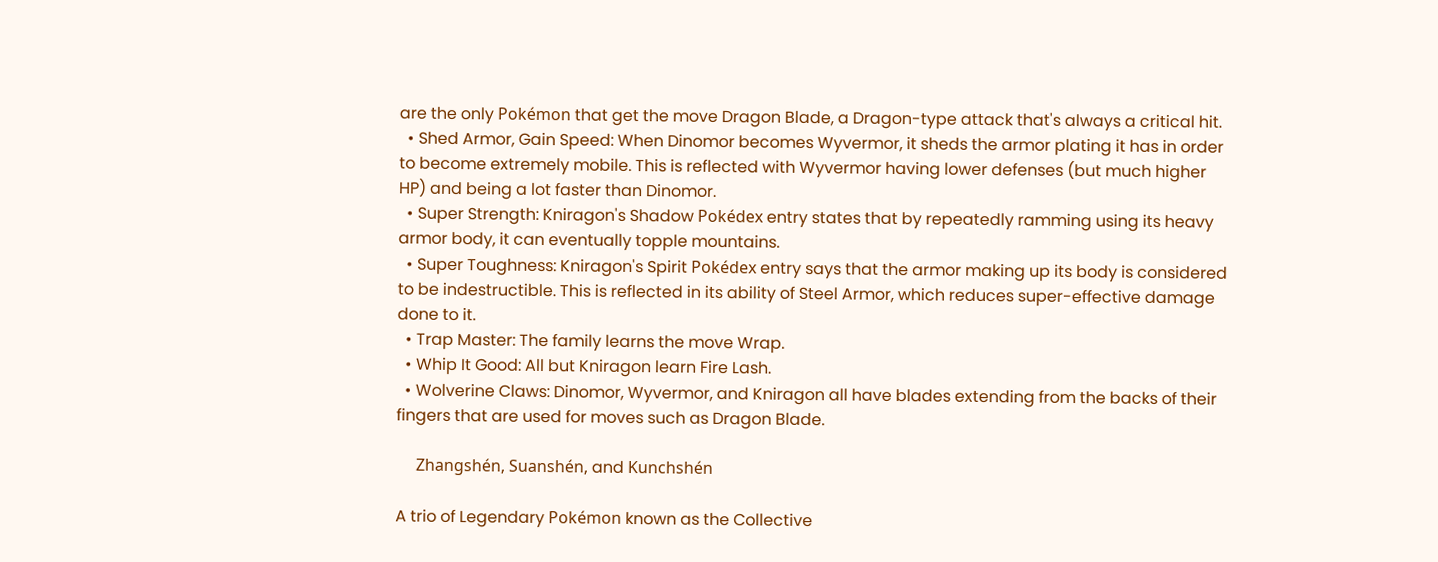are the only Pokémon that get the move Dragon Blade, a Dragon-type attack that's always a critical hit.
  • Shed Armor, Gain Speed: When Dinomor becomes Wyvermor, it sheds the armor plating it has in order to become extremely mobile. This is reflected with Wyvermor having lower defenses (but much higher HP) and being a lot faster than Dinomor.
  • Super Strength: Kniragon's Shadow Pokédex entry states that by repeatedly ramming using its heavy armor body, it can eventually topple mountains.
  • Super Toughness: Kniragon's Spirit Pokédex entry says that the armor making up its body is considered to be indestructible. This is reflected in its ability of Steel Armor, which reduces super-effective damage done to it.
  • Trap Master: The family learns the move Wrap.
  • Whip It Good: All but Kniragon learn Fire Lash.
  • Wolverine Claws: Dinomor, Wyvermor, and Kniragon all have blades extending from the backs of their fingers that are used for moves such as Dragon Blade.

     Zhangshén, Suanshén, and Kunchshén

A trio of Legendary Pokémon known as the Collective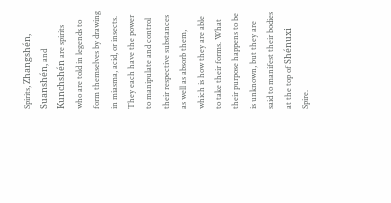Spirits, Zhangshén, Suanshén, and Kunchshén are spirits who are told in legends to form themselves by drawing in miasma, acid, or insects. They each have the power to manipulate and control their respective substances as well as absorb them, which is how they are able to take their forms. What their purpose happens to be is unknown, but they are said to manifest their bodies at the top of Shénuxi Spire.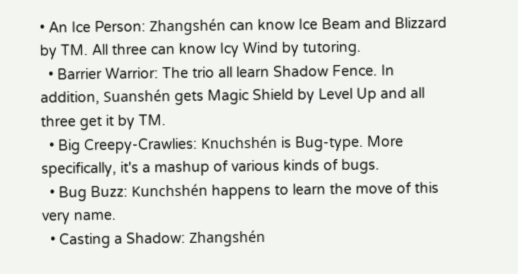• An Ice Person: Zhangshén can know Ice Beam and Blizzard by TM. All three can know Icy Wind by tutoring.
  • Barrier Warrior: The trio all learn Shadow Fence. In addition, Suanshén gets Magic Shield by Level Up and all three get it by TM.
  • Big Creepy-Crawlies: Knuchshén is Bug-type. More specifically, it's a mashup of various kinds of bugs.
  • Bug Buzz: Kunchshén happens to learn the move of this very name.
  • Casting a Shadow: Zhangshén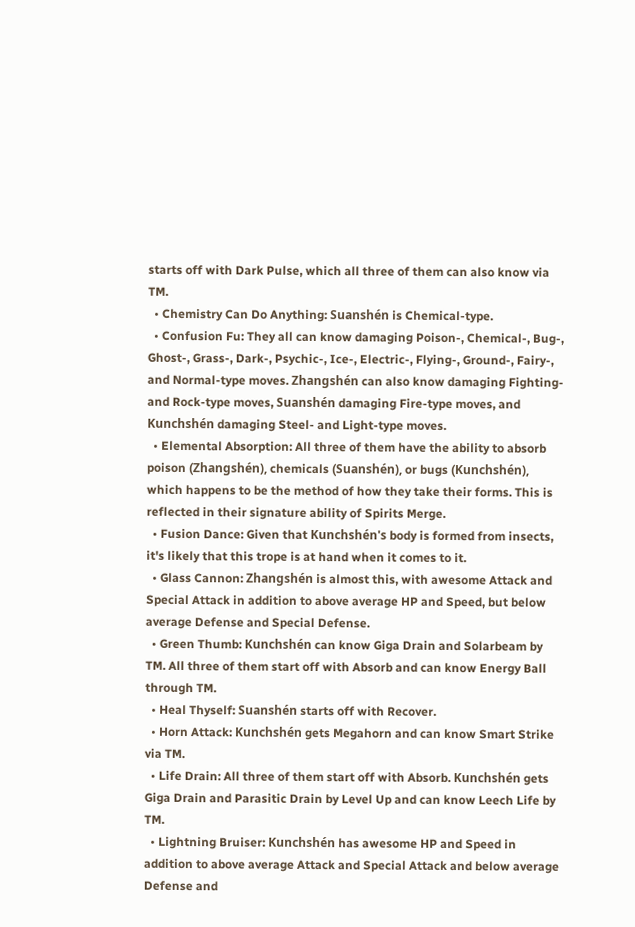starts off with Dark Pulse, which all three of them can also know via TM.
  • Chemistry Can Do Anything: Suanshén is Chemical-type.
  • Confusion Fu: They all can know damaging Poison-, Chemical-, Bug-, Ghost-, Grass-, Dark-, Psychic-, Ice-, Electric-, Flying-, Ground-, Fairy-, and Normal-type moves. Zhangshén can also know damaging Fighting- and Rock-type moves, Suanshén damaging Fire-type moves, and Kunchshén damaging Steel- and Light-type moves.
  • Elemental Absorption: All three of them have the ability to absorb poison (Zhangshén), chemicals (Suanshén), or bugs (Kunchshén), which happens to be the method of how they take their forms. This is reflected in their signature ability of Spirits Merge.
  • Fusion Dance: Given that Kunchshén's body is formed from insects, it's likely that this trope is at hand when it comes to it.
  • Glass Cannon: Zhangshén is almost this, with awesome Attack and Special Attack in addition to above average HP and Speed, but below average Defense and Special Defense.
  • Green Thumb: Kunchshén can know Giga Drain and Solarbeam by TM. All three of them start off with Absorb and can know Energy Ball through TM.
  • Heal Thyself: Suanshén starts off with Recover.
  • Horn Attack: Kunchshén gets Megahorn and can know Smart Strike via TM.
  • Life Drain: All three of them start off with Absorb. Kunchshén gets Giga Drain and Parasitic Drain by Level Up and can know Leech Life by TM.
  • Lightning Bruiser: Kunchshén has awesome HP and Speed in addition to above average Attack and Special Attack and below average Defense and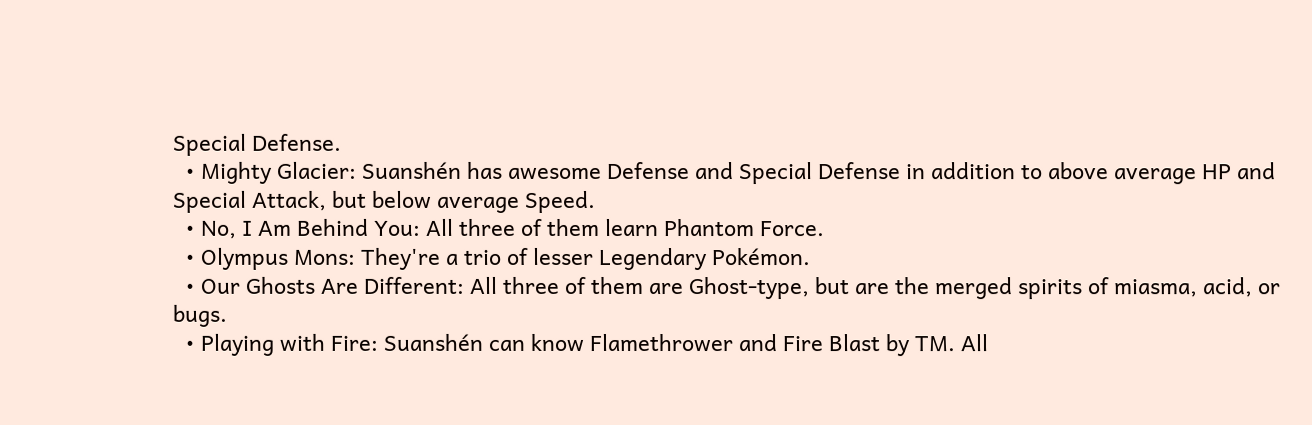Special Defense.
  • Mighty Glacier: Suanshén has awesome Defense and Special Defense in addition to above average HP and Special Attack, but below average Speed.
  • No, I Am Behind You: All three of them learn Phantom Force.
  • Olympus Mons: They're a trio of lesser Legendary Pokémon.
  • Our Ghosts Are Different: All three of them are Ghost-type, but are the merged spirits of miasma, acid, or bugs.
  • Playing with Fire: Suanshén can know Flamethrower and Fire Blast by TM. All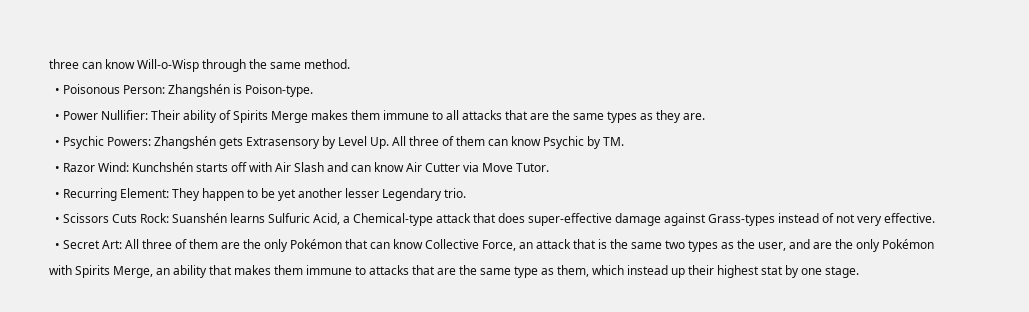three can know Will-o-Wisp through the same method.
  • Poisonous Person: Zhangshén is Poison-type.
  • Power Nullifier: Their ability of Spirits Merge makes them immune to all attacks that are the same types as they are.
  • Psychic Powers: Zhangshén gets Extrasensory by Level Up. All three of them can know Psychic by TM.
  • Razor Wind: Kunchshén starts off with Air Slash and can know Air Cutter via Move Tutor.
  • Recurring Element: They happen to be yet another lesser Legendary trio.
  • Scissors Cuts Rock: Suanshén learns Sulfuric Acid, a Chemical-type attack that does super-effective damage against Grass-types instead of not very effective.
  • Secret Art: All three of them are the only Pokémon that can know Collective Force, an attack that is the same two types as the user, and are the only Pokémon with Spirits Merge, an ability that makes them immune to attacks that are the same type as them, which instead up their highest stat by one stage.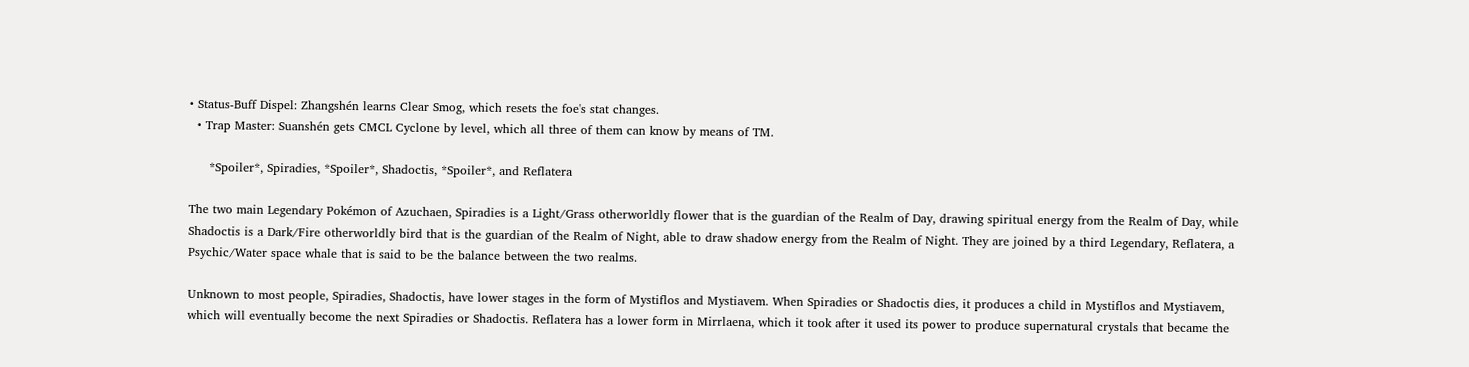• Status-Buff Dispel: Zhangshén learns Clear Smog, which resets the foe's stat changes.
  • Trap Master: Suanshén gets CMCL Cyclone by level, which all three of them can know by means of TM.

     *Spoiler*, Spiradies, *Spoiler*, Shadoctis, *Spoiler*, and Reflatera

The two main Legendary Pokémon of Azuchaen, Spiradies is a Light/Grass otherworldly flower that is the guardian of the Realm of Day, drawing spiritual energy from the Realm of Day, while Shadoctis is a Dark/Fire otherworldly bird that is the guardian of the Realm of Night, able to draw shadow energy from the Realm of Night. They are joined by a third Legendary, Reflatera, a Psychic/Water space whale that is said to be the balance between the two realms.

Unknown to most people, Spiradies, Shadoctis, have lower stages in the form of Mystiflos and Mystiavem. When Spiradies or Shadoctis dies, it produces a child in Mystiflos and Mystiavem, which will eventually become the next Spiradies or Shadoctis. Reflatera has a lower form in Mirrlaena, which it took after it used its power to produce supernatural crystals that became the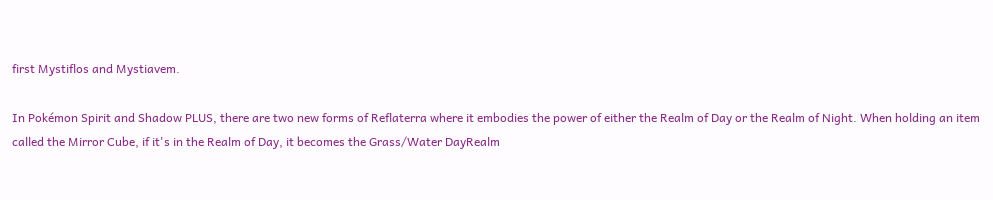first Mystiflos and Mystiavem.

In Pokémon Spirit and Shadow PLUS, there are two new forms of Reflaterra where it embodies the power of either the Realm of Day or the Realm of Night. When holding an item called the Mirror Cube, if it's in the Realm of Day, it becomes the Grass/Water DayRealm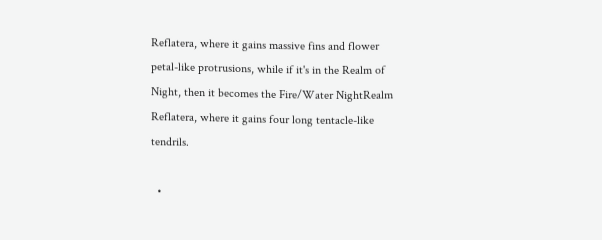Reflatera, where it gains massive fins and flower petal-like protrusions, while if it's in the Realm of Night, then it becomes the Fire/Water NightRealm Reflatera, where it gains four long tentacle-like tendrils.

  •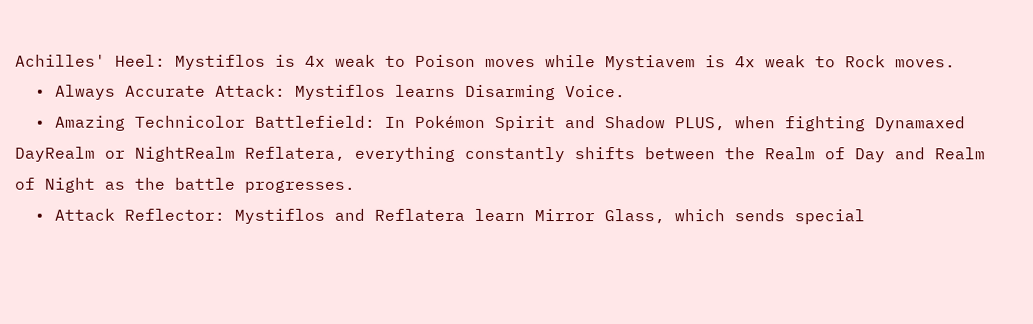Achilles' Heel: Mystiflos is 4x weak to Poison moves while Mystiavem is 4x weak to Rock moves.
  • Always Accurate Attack: Mystiflos learns Disarming Voice.
  • Amazing Technicolor Battlefield: In Pokémon Spirit and Shadow PLUS, when fighting Dynamaxed DayRealm or NightRealm Reflatera, everything constantly shifts between the Realm of Day and Realm of Night as the battle progresses.
  • Attack Reflector: Mystiflos and Reflatera learn Mirror Glass, which sends special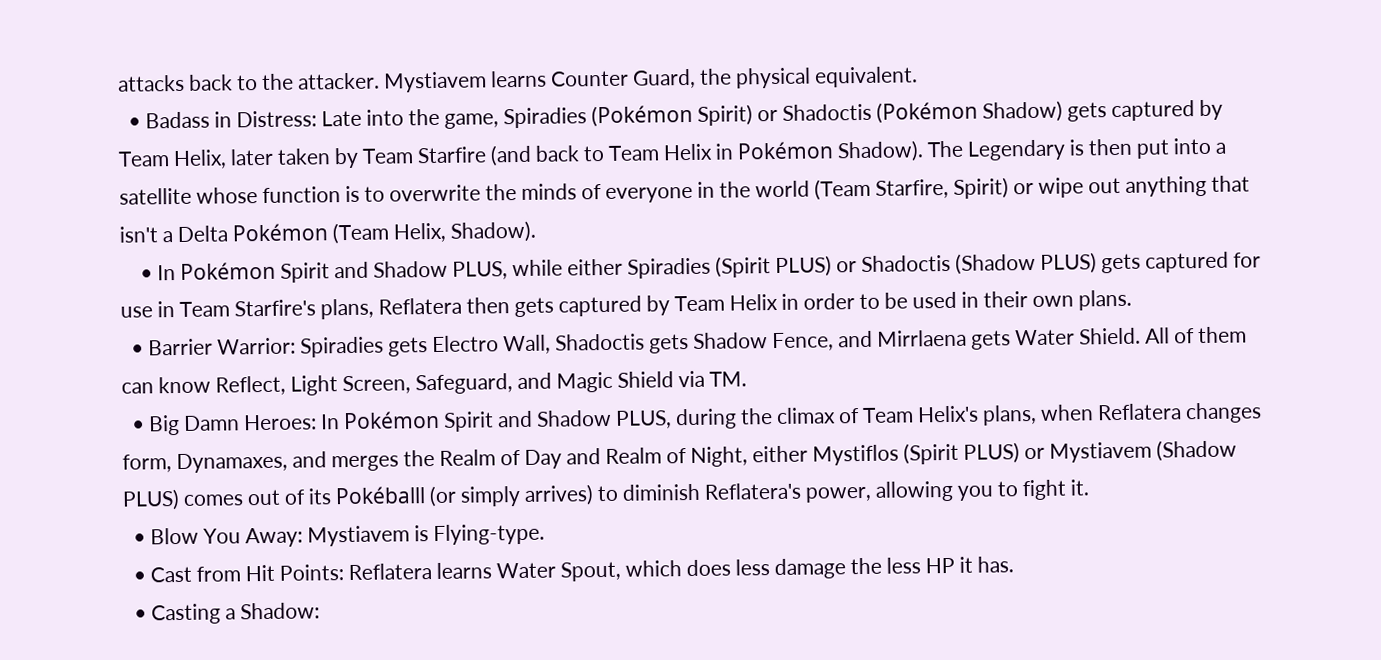attacks back to the attacker. Mystiavem learns Counter Guard, the physical equivalent.
  • Badass in Distress: Late into the game, Spiradies (Pokémon Spirit) or Shadoctis (Pokémon Shadow) gets captured by Team Helix, later taken by Team Starfire (and back to Team Helix in Pokémon Shadow). The Legendary is then put into a satellite whose function is to overwrite the minds of everyone in the world (Team Starfire, Spirit) or wipe out anything that isn't a Delta Pokémon (Team Helix, Shadow).
    • In Pokémon Spirit and Shadow PLUS, while either Spiradies (Spirit PLUS) or Shadoctis (Shadow PLUS) gets captured for use in Team Starfire's plans, Reflatera then gets captured by Team Helix in order to be used in their own plans.
  • Barrier Warrior: Spiradies gets Electro Wall, Shadoctis gets Shadow Fence, and Mirrlaena gets Water Shield. All of them can know Reflect, Light Screen, Safeguard, and Magic Shield via TM.
  • Big Damn Heroes: In Pokémon Spirit and Shadow PLUS, during the climax of Team Helix's plans, when Reflatera changes form, Dynamaxes, and merges the Realm of Day and Realm of Night, either Mystiflos (Spirit PLUS) or Mystiavem (Shadow PLUS) comes out of its Pokéballl (or simply arrives) to diminish Reflatera's power, allowing you to fight it.
  • Blow You Away: Mystiavem is Flying-type.
  • Cast from Hit Points: Reflatera learns Water Spout, which does less damage the less HP it has.
  • Casting a Shadow: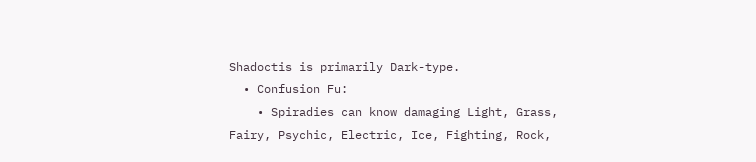Shadoctis is primarily Dark-type.
  • Confusion Fu:
    • Spiradies can know damaging Light, Grass, Fairy, Psychic, Electric, Ice, Fighting, Rock,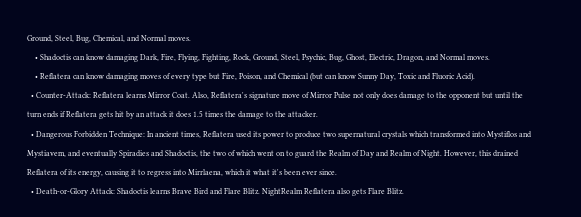Ground, Steel, Bug, Chemical, and Normal moves.
    • Shadoctis can know damaging Dark, Fire, Flying, Fighting, Rock, Ground, Steel, Psychic, Bug, Ghost, Electric, Dragon, and Normal moves.
    • Reflatera can know damaging moves of every type but Fire, Poison, and Chemical (but can know Sunny Day, Toxic and Fluoric Acid).
  • Counter-Attack: Reflatera learns Mirror Coat. Also, Reflatera's signature move of Mirror Pulse not only does damage to the opponent but until the turn ends if Reflatera gets hit by an attack it does 1.5 times the damage to the attacker.
  • Dangerous Forbidden Technique: In ancient times, Reflatera used its power to produce two supernatural crystals which transformed into Mystiflos and Mystiavem, and eventually Spiradies and Shadoctis, the two of which went on to guard the Realm of Day and Realm of Night. However, this drained Reflatera of its energy, causing it to regress into Mirrlaena, which it what it's been ever since.
  • Death-or-Glory Attack: Shadoctis learns Brave Bird and Flare Blitz. NightRealm Reflatera also gets Flare Blitz.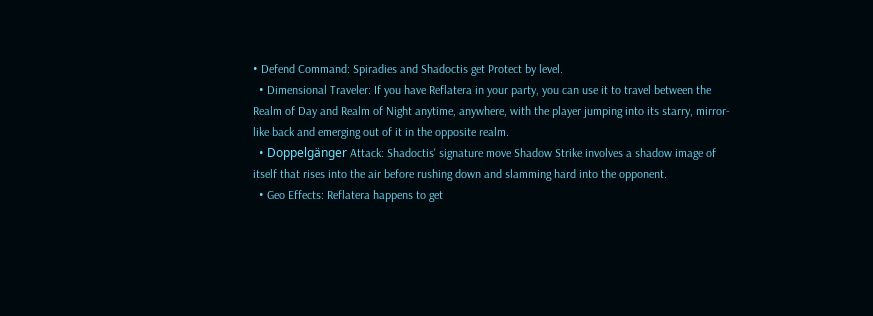• Defend Command: Spiradies and Shadoctis get Protect by level.
  • Dimensional Traveler: If you have Reflatera in your party, you can use it to travel between the Realm of Day and Realm of Night anytime, anywhere, with the player jumping into its starry, mirror-like back and emerging out of it in the opposite realm.
  • Doppelgänger Attack: Shadoctis' signature move Shadow Strike involves a shadow image of itself that rises into the air before rushing down and slamming hard into the opponent.
  • Geo Effects: Reflatera happens to get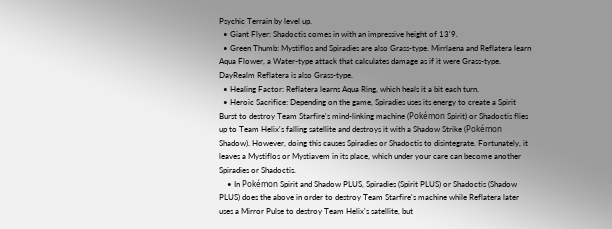Psychic Terrain by level up.
  • Giant Flyer: Shadoctis comes in with an impressive height of 13'9.
  • Green Thumb: Mystiflos and Spiradies are also Grass-type. Mirrlaena and Reflatera learn Aqua Flower, a Water-type attack that calculates damage as if it were Grass-type. DayRealm Reflatera is also Grass-type.
  • Healing Factor: Reflatera learns Aqua Ring, which heals it a bit each turn.
  • Heroic Sacrifice: Depending on the game, Spiradies uses its energy to create a Spirit Burst to destroy Team Starfire's mind-linking machine (Pokémon Spirit) or Shadoctis flies up to Team Helix's falling satellite and destroys it with a Shadow Strike (Pokémon Shadow). However, doing this causes Spiradies or Shadoctis to disintegrate. Fortunately, it leaves a Mystiflos or Mystiavem in its place, which under your care can become another Spiradies or Shadoctis.
    • In Pokémon Spirit and Shadow PLUS, Spiradies (Spirit PLUS) or Shadoctis (Shadow PLUS) does the above in order to destroy Team Starfire's machine while Reflatera later uses a Mirror Pulse to destroy Team Helix's satellite, but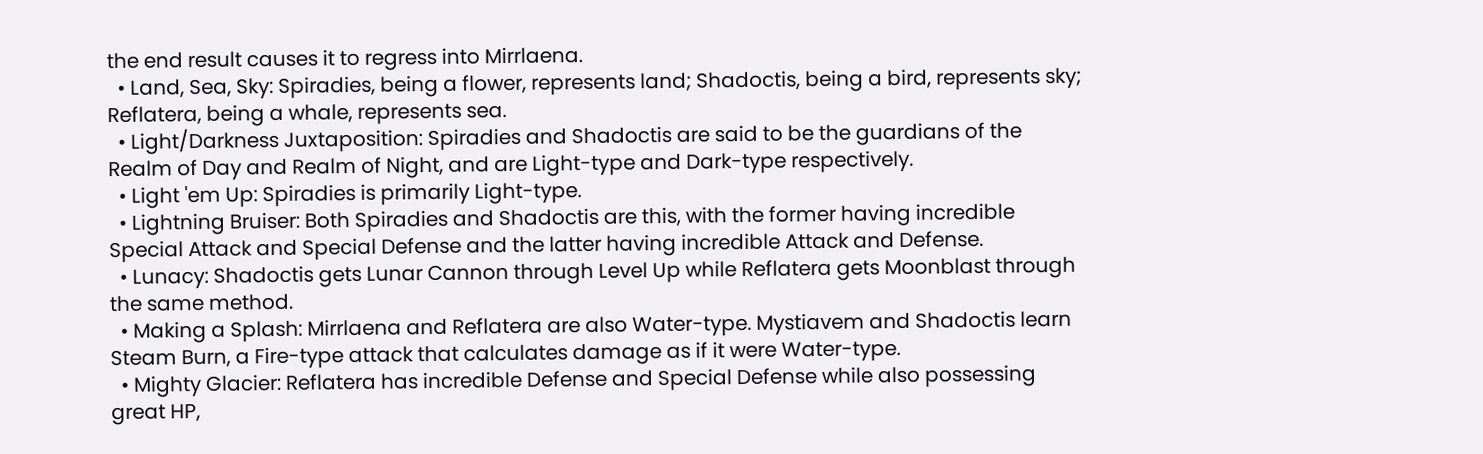the end result causes it to regress into Mirrlaena.
  • Land, Sea, Sky: Spiradies, being a flower, represents land; Shadoctis, being a bird, represents sky; Reflatera, being a whale, represents sea.
  • Light/Darkness Juxtaposition: Spiradies and Shadoctis are said to be the guardians of the Realm of Day and Realm of Night, and are Light-type and Dark-type respectively.
  • Light 'em Up: Spiradies is primarily Light-type.
  • Lightning Bruiser: Both Spiradies and Shadoctis are this, with the former having incredible Special Attack and Special Defense and the latter having incredible Attack and Defense.
  • Lunacy: Shadoctis gets Lunar Cannon through Level Up while Reflatera gets Moonblast through the same method.
  • Making a Splash: Mirrlaena and Reflatera are also Water-type. Mystiavem and Shadoctis learn Steam Burn, a Fire-type attack that calculates damage as if it were Water-type.
  • Mighty Glacier: Reflatera has incredible Defense and Special Defense while also possessing great HP,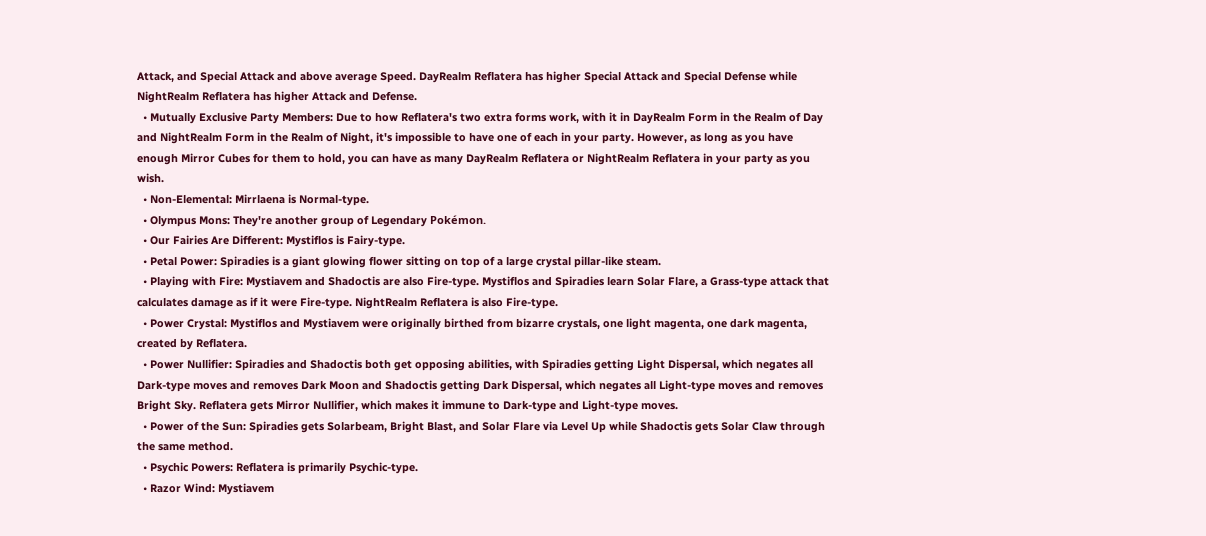Attack, and Special Attack and above average Speed. DayRealm Reflatera has higher Special Attack and Special Defense while NightRealm Reflatera has higher Attack and Defense.
  • Mutually Exclusive Party Members: Due to how Reflatera's two extra forms work, with it in DayRealm Form in the Realm of Day and NightRealm Form in the Realm of Night, it's impossible to have one of each in your party. However, as long as you have enough Mirror Cubes for them to hold, you can have as many DayRealm Reflatera or NightRealm Reflatera in your party as you wish.
  • Non-Elemental: Mirrlaena is Normal-type.
  • Olympus Mons: They're another group of Legendary Pokémon.
  • Our Fairies Are Different: Mystiflos is Fairy-type.
  • Petal Power: Spiradies is a giant glowing flower sitting on top of a large crystal pillar-like steam.
  • Playing with Fire: Mystiavem and Shadoctis are also Fire-type. Mystiflos and Spiradies learn Solar Flare, a Grass-type attack that calculates damage as if it were Fire-type. NightRealm Reflatera is also Fire-type.
  • Power Crystal: Mystiflos and Mystiavem were originally birthed from bizarre crystals, one light magenta, one dark magenta, created by Reflatera.
  • Power Nullifier: Spiradies and Shadoctis both get opposing abilities, with Spiradies getting Light Dispersal, which negates all Dark-type moves and removes Dark Moon and Shadoctis getting Dark Dispersal, which negates all Light-type moves and removes Bright Sky. Reflatera gets Mirror Nullifier, which makes it immune to Dark-type and Light-type moves.
  • Power of the Sun: Spiradies gets Solarbeam, Bright Blast, and Solar Flare via Level Up while Shadoctis gets Solar Claw through the same method.
  • Psychic Powers: Reflatera is primarily Psychic-type.
  • Razor Wind: Mystiavem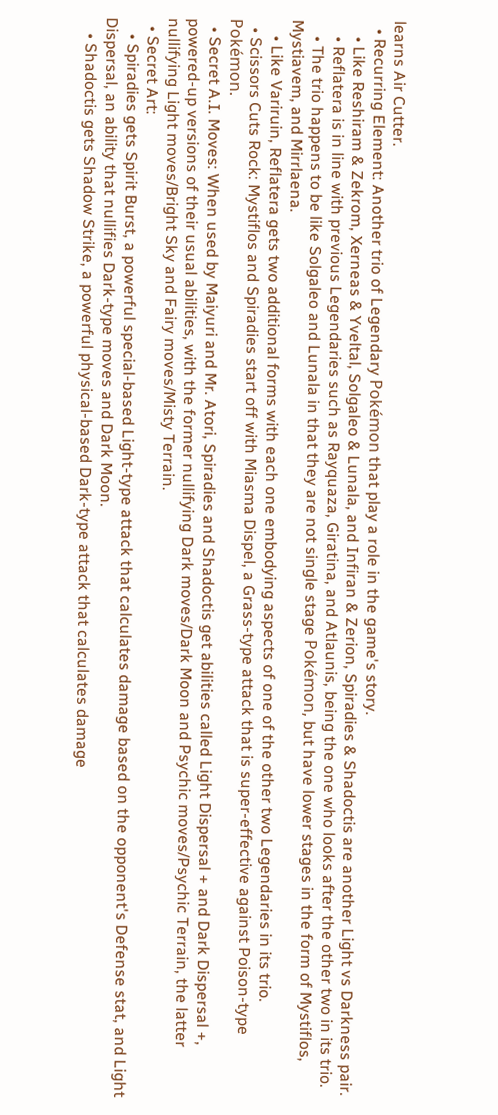learns Air Cutter.
  • Recurring Element: Another trio of Legendary Pokémon that play a role in the game's story.
    • Like Reshiram & Zekrom, Xerneas & Yveltal, Solgaleo & Lunala, and Infiran & Zerion, Spiradies & Shadoctis are another Light vs Darkness pair.
    • Reflatera is in line with previous Legendaries such as Rayquaza, Giratina, and Atlaunis, being the one who looks after the other two in its trio.
    • The trio happens to be like Solgaleo and Lunala in that they are not single stage Pokémon, but have lower stages in the form of Mystiflos, Mystiavem, and Mirrlaena.
    • Like Variruin, Reflatera gets two additional forms with each one embodying aspects of one of the other two Legendaries in its trio.
  • Scissors Cuts Rock: Mystiflos and Spiradies start off with Miasma Dispel, a Grass-type attack that is super-effective against Poison-type Pokémon.
  • Secret A.I. Moves: When used by Maiyuri and Mr. Atori, Spiradies and Shadoctis get abilities called Light Dispersal + and Dark Dispersal +, powered-up versions of their usual abilities, with the former nullifying Dark moves/Dark Moon and Psychic moves/Psychic Terrain, the latter nullifying Light moves/Bright Sky and Fairy moves/Misty Terrain.
  • Secret Art:
    • Spiradies gets Spirit Burst, a powerful special-based Light-type attack that calculates damage based on the opponent's Defense stat, and Light Dispersal, an ability that nullifies Dark-type moves and Dark Moon.
    • Shadoctis gets Shadow Strike, a powerful physical-based Dark-type attack that calculates damage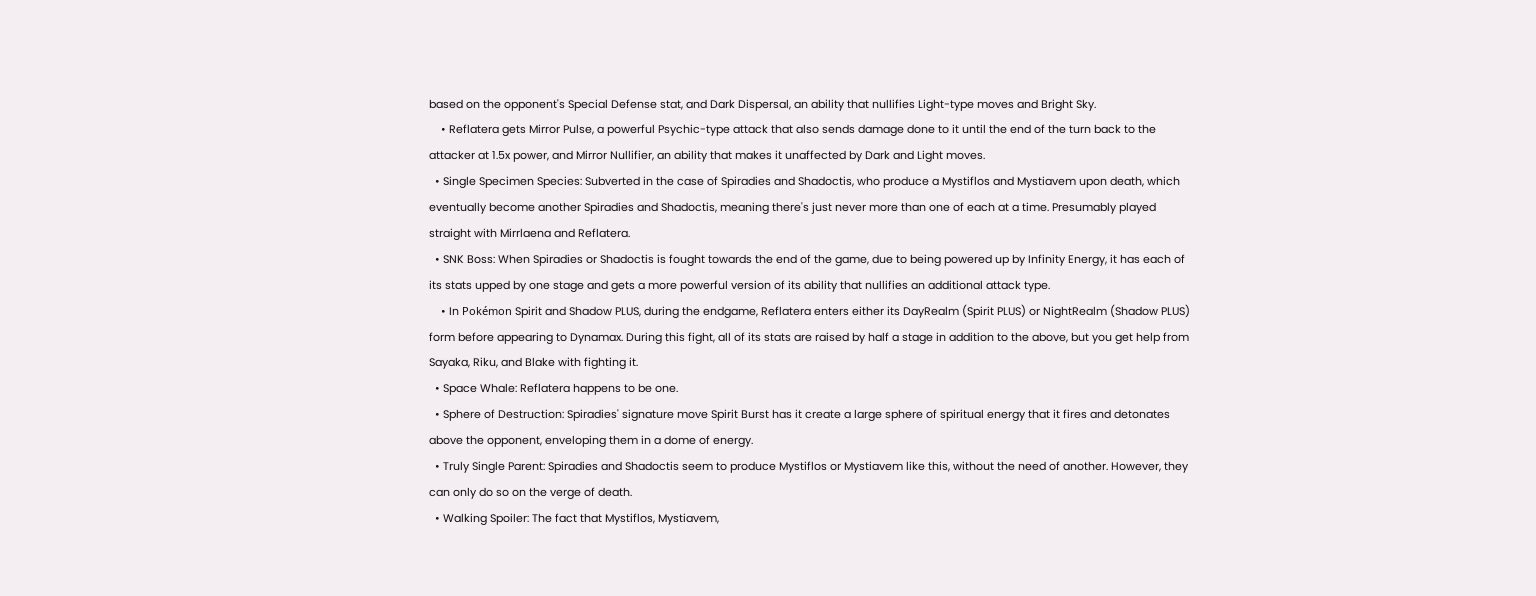based on the opponent's Special Defense stat, and Dark Dispersal, an ability that nullifies Light-type moves and Bright Sky.
    • Reflatera gets Mirror Pulse, a powerful Psychic-type attack that also sends damage done to it until the end of the turn back to the attacker at 1.5x power, and Mirror Nullifier, an ability that makes it unaffected by Dark and Light moves.
  • Single Specimen Species: Subverted in the case of Spiradies and Shadoctis, who produce a Mystiflos and Mystiavem upon death, which eventually become another Spiradies and Shadoctis, meaning there's just never more than one of each at a time. Presumably played straight with Mirrlaena and Reflatera.
  • SNK Boss: When Spiradies or Shadoctis is fought towards the end of the game, due to being powered up by Infinity Energy, it has each of its stats upped by one stage and gets a more powerful version of its ability that nullifies an additional attack type.
    • In Pokémon Spirit and Shadow PLUS, during the endgame, Reflatera enters either its DayRealm (Spirit PLUS) or NightRealm (Shadow PLUS) form before appearing to Dynamax. During this fight, all of its stats are raised by half a stage in addition to the above, but you get help from Sayaka, Riku, and Blake with fighting it.
  • Space Whale: Reflatera happens to be one.
  • Sphere of Destruction: Spiradies' signature move Spirit Burst has it create a large sphere of spiritual energy that it fires and detonates above the opponent, enveloping them in a dome of energy.
  • Truly Single Parent: Spiradies and Shadoctis seem to produce Mystiflos or Mystiavem like this, without the need of another. However, they can only do so on the verge of death.
  • Walking Spoiler: The fact that Mystiflos, Mystiavem,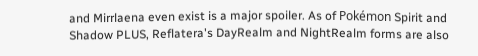and Mirrlaena even exist is a major spoiler. As of Pokémon Spirit and Shadow PLUS, Reflatera's DayRealm and NightRealm forms are also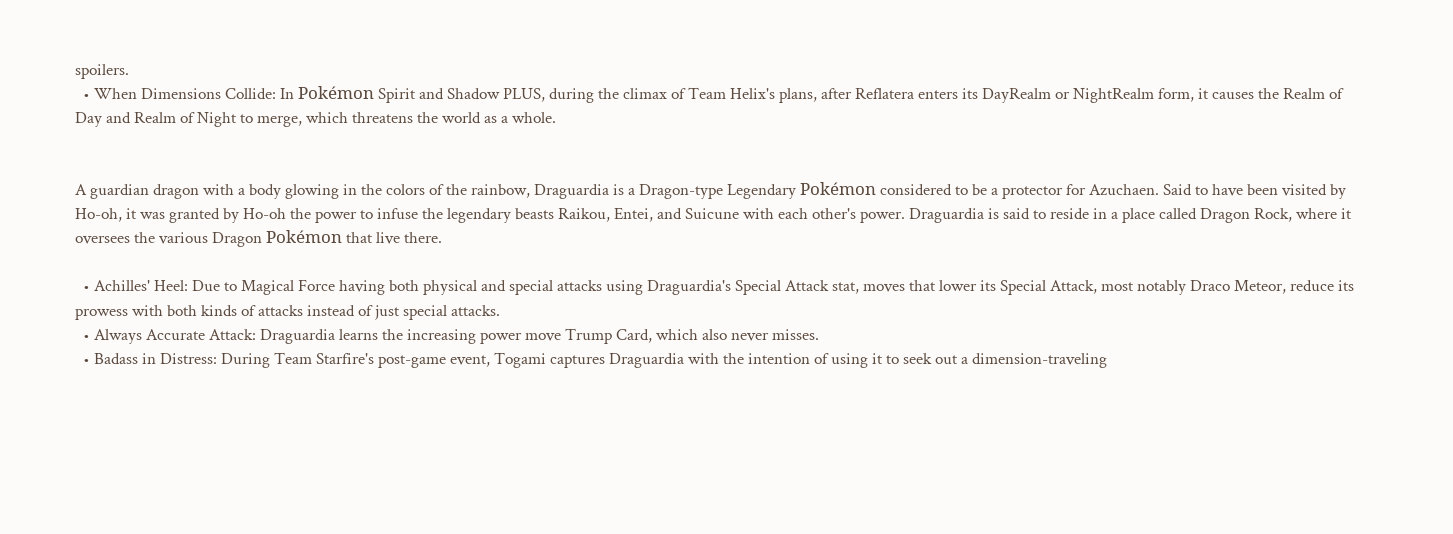spoilers.
  • When Dimensions Collide: In Pokémon Spirit and Shadow PLUS, during the climax of Team Helix's plans, after Reflatera enters its DayRealm or NightRealm form, it causes the Realm of Day and Realm of Night to merge, which threatens the world as a whole.


A guardian dragon with a body glowing in the colors of the rainbow, Draguardia is a Dragon-type Legendary Pokémon considered to be a protector for Azuchaen. Said to have been visited by Ho-oh, it was granted by Ho-oh the power to infuse the legendary beasts Raikou, Entei, and Suicune with each other's power. Draguardia is said to reside in a place called Dragon Rock, where it oversees the various Dragon Pokémon that live there.

  • Achilles' Heel: Due to Magical Force having both physical and special attacks using Draguardia's Special Attack stat, moves that lower its Special Attack, most notably Draco Meteor, reduce its prowess with both kinds of attacks instead of just special attacks.
  • Always Accurate Attack: Draguardia learns the increasing power move Trump Card, which also never misses.
  • Badass in Distress: During Team Starfire's post-game event, Togami captures Draguardia with the intention of using it to seek out a dimension-traveling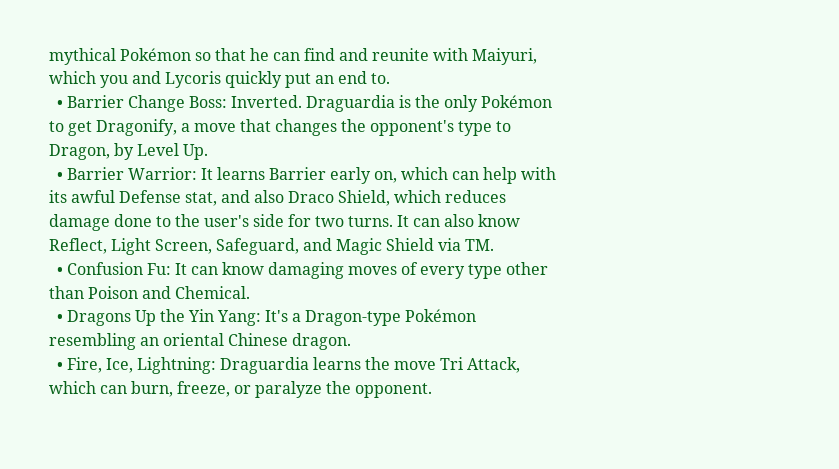mythical Pokémon so that he can find and reunite with Maiyuri, which you and Lycoris quickly put an end to.
  • Barrier Change Boss: Inverted. Draguardia is the only Pokémon to get Dragonify, a move that changes the opponent's type to Dragon, by Level Up.
  • Barrier Warrior: It learns Barrier early on, which can help with its awful Defense stat, and also Draco Shield, which reduces damage done to the user's side for two turns. It can also know Reflect, Light Screen, Safeguard, and Magic Shield via TM.
  • Confusion Fu: It can know damaging moves of every type other than Poison and Chemical.
  • Dragons Up the Yin Yang: It's a Dragon-type Pokémon resembling an oriental Chinese dragon.
  • Fire, Ice, Lightning: Draguardia learns the move Tri Attack, which can burn, freeze, or paralyze the opponent.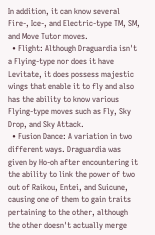In addition, it can know several Fire-, Ice-, and Electric-type TM, SM, and Move Tutor moves.
  • Flight: Although Draguardia isn't a Flying-type nor does it have Levitate, it does possess majestic wings that enable it to fly and also has the ability to know various Flying-type moves such as Fly, Sky Drop, and Sky Attack.
  • Fusion Dance: A variation in two different ways. Draguardia was given by Ho-oh after encountering it the ability to link the power of two out of Raikou, Entei, and Suicune, causing one of them to gain traits pertaining to the other, although the other doesn't actually merge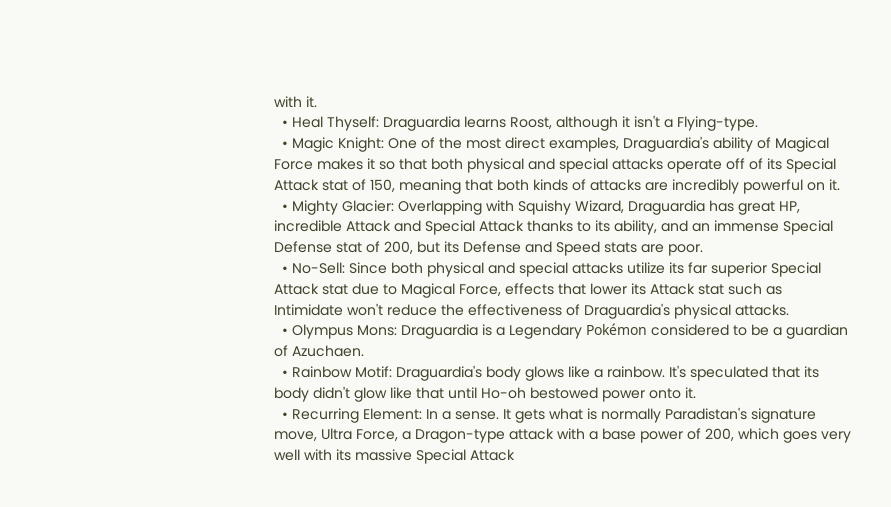with it.
  • Heal Thyself: Draguardia learns Roost, although it isn't a Flying-type.
  • Magic Knight: One of the most direct examples, Draguardia's ability of Magical Force makes it so that both physical and special attacks operate off of its Special Attack stat of 150, meaning that both kinds of attacks are incredibly powerful on it.
  • Mighty Glacier: Overlapping with Squishy Wizard, Draguardia has great HP, incredible Attack and Special Attack thanks to its ability, and an immense Special Defense stat of 200, but its Defense and Speed stats are poor.
  • No-Sell: Since both physical and special attacks utilize its far superior Special Attack stat due to Magical Force, effects that lower its Attack stat such as Intimidate won't reduce the effectiveness of Draguardia's physical attacks.
  • Olympus Mons: Draguardia is a Legendary Pokémon considered to be a guardian of Azuchaen.
  • Rainbow Motif: Draguardia's body glows like a rainbow. It's speculated that its body didn't glow like that until Ho-oh bestowed power onto it.
  • Recurring Element: In a sense. It gets what is normally Paradistan's signature move, Ultra Force, a Dragon-type attack with a base power of 200, which goes very well with its massive Special Attack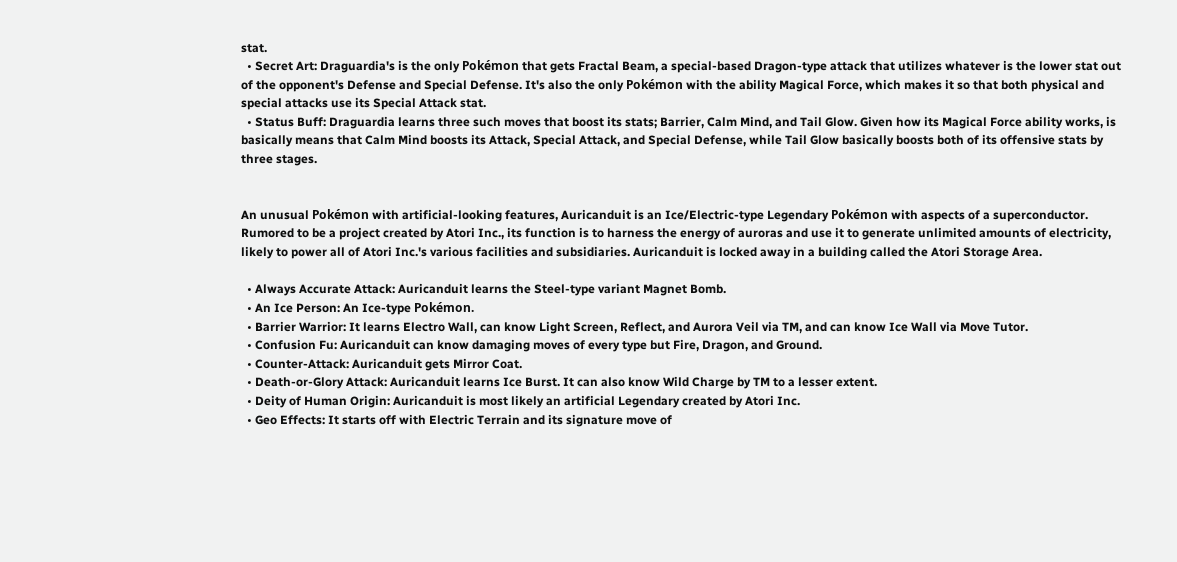stat.
  • Secret Art: Draguardia's is the only Pokémon that gets Fractal Beam, a special-based Dragon-type attack that utilizes whatever is the lower stat out of the opponent's Defense and Special Defense. It's also the only Pokémon with the ability Magical Force, which makes it so that both physical and special attacks use its Special Attack stat.
  • Status Buff: Draguardia learns three such moves that boost its stats; Barrier, Calm Mind, and Tail Glow. Given how its Magical Force ability works, is basically means that Calm Mind boosts its Attack, Special Attack, and Special Defense, while Tail Glow basically boosts both of its offensive stats by three stages.


An unusual Pokémon with artificial-looking features, Auricanduit is an Ice/Electric-type Legendary Pokémon with aspects of a superconductor. Rumored to be a project created by Atori Inc., its function is to harness the energy of auroras and use it to generate unlimited amounts of electricity, likely to power all of Atori Inc.'s various facilities and subsidiaries. Auricanduit is locked away in a building called the Atori Storage Area.

  • Always Accurate Attack: Auricanduit learns the Steel-type variant Magnet Bomb.
  • An Ice Person: An Ice-type Pokémon.
  • Barrier Warrior: It learns Electro Wall, can know Light Screen, Reflect, and Aurora Veil via TM, and can know Ice Wall via Move Tutor.
  • Confusion Fu: Auricanduit can know damaging moves of every type but Fire, Dragon, and Ground.
  • Counter-Attack: Auricanduit gets Mirror Coat.
  • Death-or-Glory Attack: Auricanduit learns Ice Burst. It can also know Wild Charge by TM to a lesser extent.
  • Deity of Human Origin: Auricanduit is most likely an artificial Legendary created by Atori Inc.
  • Geo Effects: It starts off with Electric Terrain and its signature move of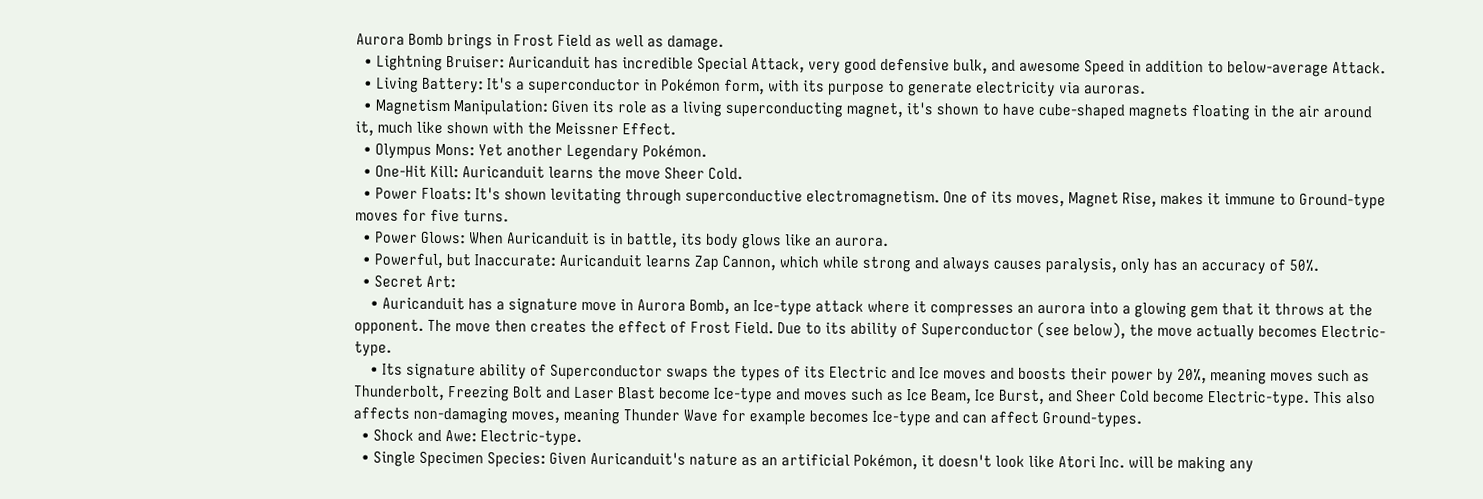Aurora Bomb brings in Frost Field as well as damage.
  • Lightning Bruiser: Auricanduit has incredible Special Attack, very good defensive bulk, and awesome Speed in addition to below-average Attack.
  • Living Battery: It's a superconductor in Pokémon form, with its purpose to generate electricity via auroras.
  • Magnetism Manipulation: Given its role as a living superconducting magnet, it's shown to have cube-shaped magnets floating in the air around it, much like shown with the Meissner Effect.
  • Olympus Mons: Yet another Legendary Pokémon.
  • One-Hit Kill: Auricanduit learns the move Sheer Cold.
  • Power Floats: It's shown levitating through superconductive electromagnetism. One of its moves, Magnet Rise, makes it immune to Ground-type moves for five turns.
  • Power Glows: When Auricanduit is in battle, its body glows like an aurora.
  • Powerful, but Inaccurate: Auricanduit learns Zap Cannon, which while strong and always causes paralysis, only has an accuracy of 50%.
  • Secret Art:
    • Auricanduit has a signature move in Aurora Bomb, an Ice-type attack where it compresses an aurora into a glowing gem that it throws at the opponent. The move then creates the effect of Frost Field. Due to its ability of Superconductor (see below), the move actually becomes Electric-type.
    • Its signature ability of Superconductor swaps the types of its Electric and Ice moves and boosts their power by 20%, meaning moves such as Thunderbolt, Freezing Bolt and Laser Blast become Ice-type and moves such as Ice Beam, Ice Burst, and Sheer Cold become Electric-type. This also affects non-damaging moves, meaning Thunder Wave for example becomes Ice-type and can affect Ground-types.
  • Shock and Awe: Electric-type.
  • Single Specimen Species: Given Auricanduit's nature as an artificial Pokémon, it doesn't look like Atori Inc. will be making any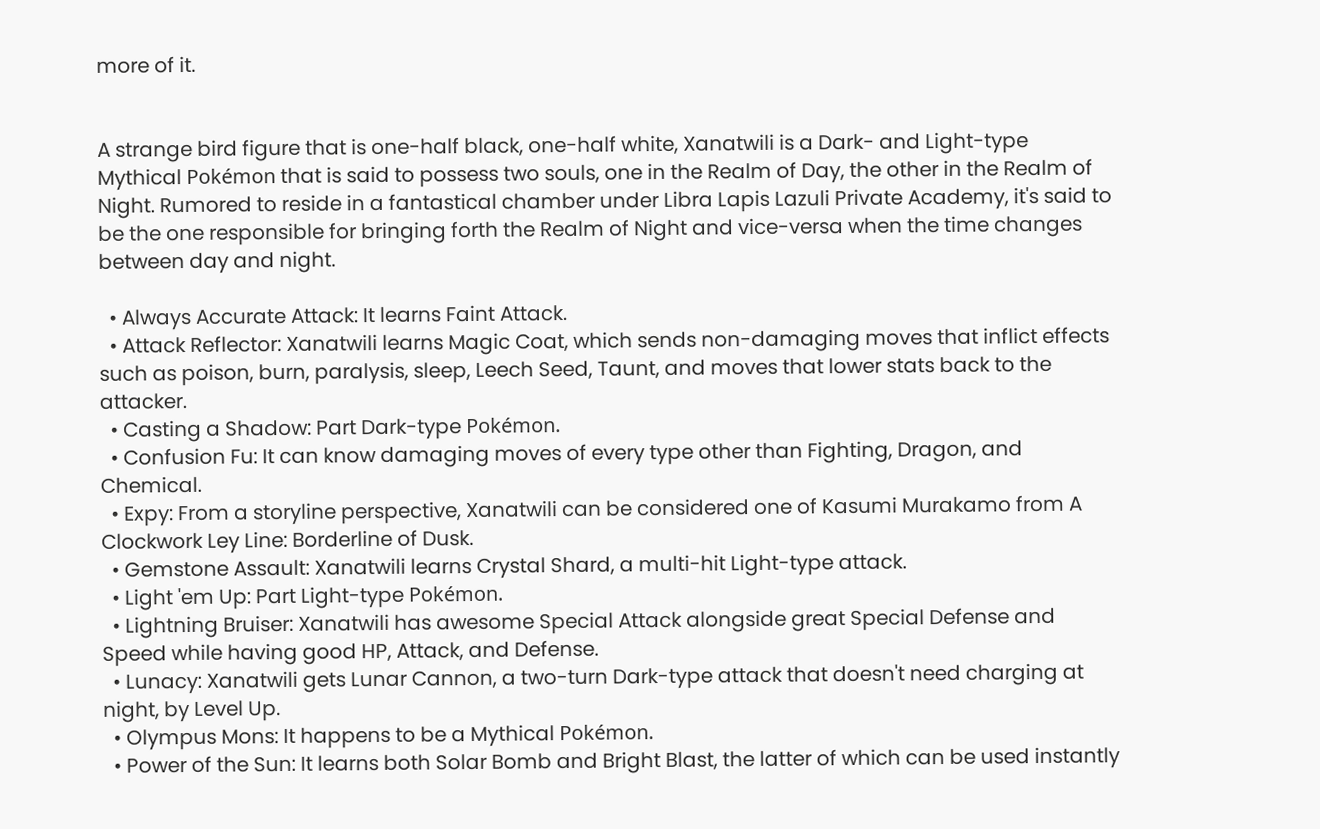more of it.


A strange bird figure that is one-half black, one-half white, Xanatwili is a Dark- and Light-type Mythical Pokémon that is said to possess two souls, one in the Realm of Day, the other in the Realm of Night. Rumored to reside in a fantastical chamber under Libra Lapis Lazuli Private Academy, it's said to be the one responsible for bringing forth the Realm of Night and vice-versa when the time changes between day and night.

  • Always Accurate Attack: It learns Faint Attack.
  • Attack Reflector: Xanatwili learns Magic Coat, which sends non-damaging moves that inflict effects such as poison, burn, paralysis, sleep, Leech Seed, Taunt, and moves that lower stats back to the attacker.
  • Casting a Shadow: Part Dark-type Pokémon.
  • Confusion Fu: It can know damaging moves of every type other than Fighting, Dragon, and Chemical.
  • Expy: From a storyline perspective, Xanatwili can be considered one of Kasumi Murakamo from A Clockwork Ley Line: Borderline of Dusk.
  • Gemstone Assault: Xanatwili learns Crystal Shard, a multi-hit Light-type attack.
  • Light 'em Up: Part Light-type Pokémon.
  • Lightning Bruiser: Xanatwili has awesome Special Attack alongside great Special Defense and Speed while having good HP, Attack, and Defense.
  • Lunacy: Xanatwili gets Lunar Cannon, a two-turn Dark-type attack that doesn't need charging at night, by Level Up.
  • Olympus Mons: It happens to be a Mythical Pokémon.
  • Power of the Sun: It learns both Solar Bomb and Bright Blast, the latter of which can be used instantly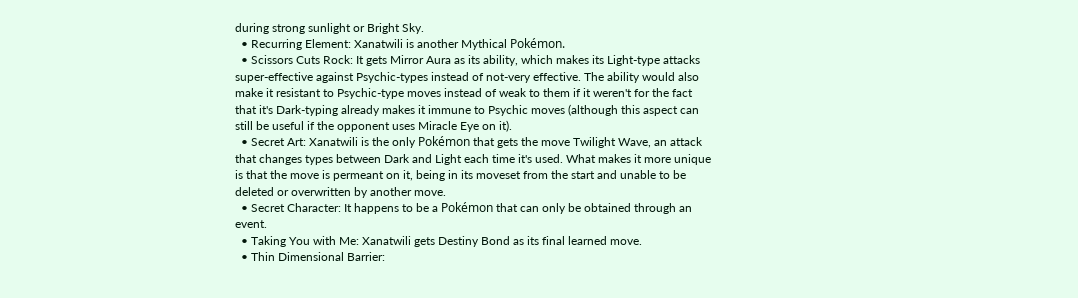during strong sunlight or Bright Sky.
  • Recurring Element: Xanatwili is another Mythical Pokémon.
  • Scissors Cuts Rock: It gets Mirror Aura as its ability, which makes its Light-type attacks super-effective against Psychic-types instead of not-very effective. The ability would also make it resistant to Psychic-type moves instead of weak to them if it weren't for the fact that it's Dark-typing already makes it immune to Psychic moves (although this aspect can still be useful if the opponent uses Miracle Eye on it).
  • Secret Art: Xanatwili is the only Pokémon that gets the move Twilight Wave, an attack that changes types between Dark and Light each time it's used. What makes it more unique is that the move is permeant on it, being in its moveset from the start and unable to be deleted or overwritten by another move.
  • Secret Character: It happens to be a Pokémon that can only be obtained through an event.
  • Taking You with Me: Xanatwili gets Destiny Bond as its final learned move.
  • Thin Dimensional Barrier: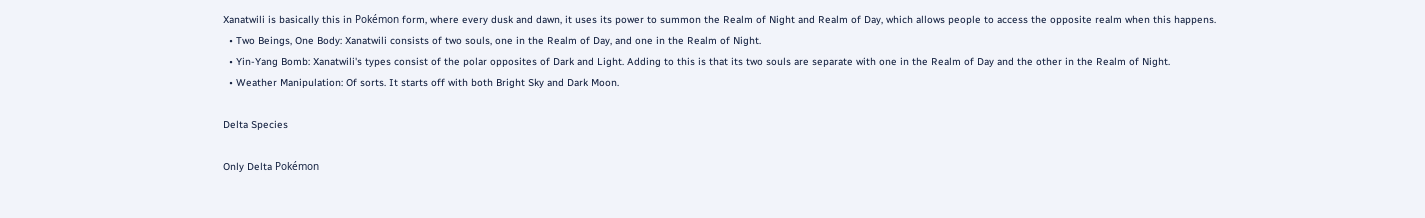Xanatwili is basically this in Pokémon form, where every dusk and dawn, it uses its power to summon the Realm of Night and Realm of Day, which allows people to access the opposite realm when this happens.
  • Two Beings, One Body: Xanatwili consists of two souls, one in the Realm of Day, and one in the Realm of Night.
  • Yin-Yang Bomb: Xanatwili's types consist of the polar opposites of Dark and Light. Adding to this is that its two souls are separate with one in the Realm of Day and the other in the Realm of Night.
  • Weather Manipulation: Of sorts. It starts off with both Bright Sky and Dark Moon.

Delta Species

Only Delta Pokémon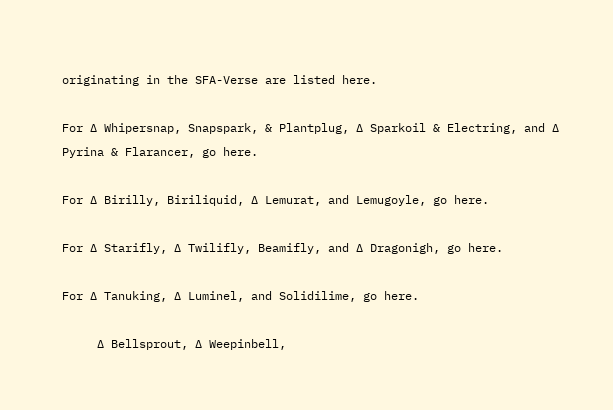originating in the SFA-Verse are listed here.

For ∆ Whipersnap, Snapspark, & Plantplug, ∆ Sparkoil & Electring, and ∆ Pyrina & Flarancer, go here.

For ∆ Birilly, Biriliquid, ∆ Lemurat, and Lemugoyle, go here.

For ∆ Starifly, ∆ Twilifly, Beamifly, and ∆ Dragonigh, go here.

For ∆ Tanuking, ∆ Luminel, and Solidilime, go here.

     ∆ Bellsprout, ∆ Weepinbell,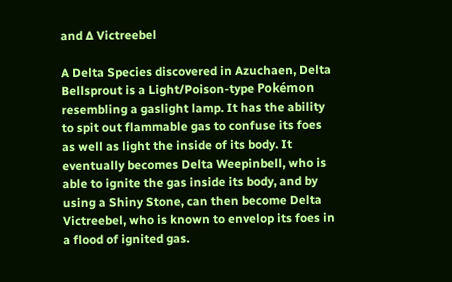and ∆ Victreebel

A Delta Species discovered in Azuchaen, Delta Bellsprout is a Light/Poison-type Pokémon resembling a gaslight lamp. It has the ability to spit out flammable gas to confuse its foes as well as light the inside of its body. It eventually becomes Delta Weepinbell, who is able to ignite the gas inside its body, and by using a Shiny Stone, can then become Delta Victreebel, who is known to envelop its foes in a flood of ignited gas.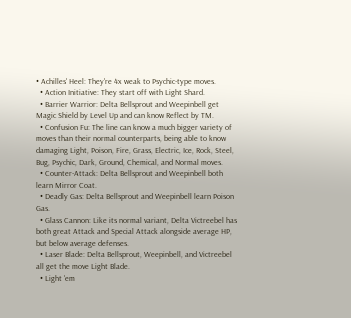• Achilles' Heel: They're 4x weak to Psychic-type moves.
  • Action Initiative: They start off with Light Shard.
  • Barrier Warrior: Delta Bellsprout and Weepinbell get Magic Shield by Level Up and can know Reflect by TM.
  • Confusion Fu: The line can know a much bigger variety of moves than their normal counterparts, being able to know damaging Light, Poison, Fire, Grass, Electric, Ice, Rock, Steel, Bug, Psychic, Dark, Ground, Chemical, and Normal moves.
  • Counter-Attack: Delta Bellsprout and Weepinbell both learn Mirror Coat.
  • Deadly Gas: Delta Bellsprout and Weepinbell learn Poison Gas.
  • Glass Cannon: Like its normal variant, Delta Victreebel has both great Attack and Special Attack alongside average HP, but below average defenses.
  • Laser Blade: Delta Bellsprout, Weepinbell, and Victreebel all get the move Light Blade.
  • Light 'em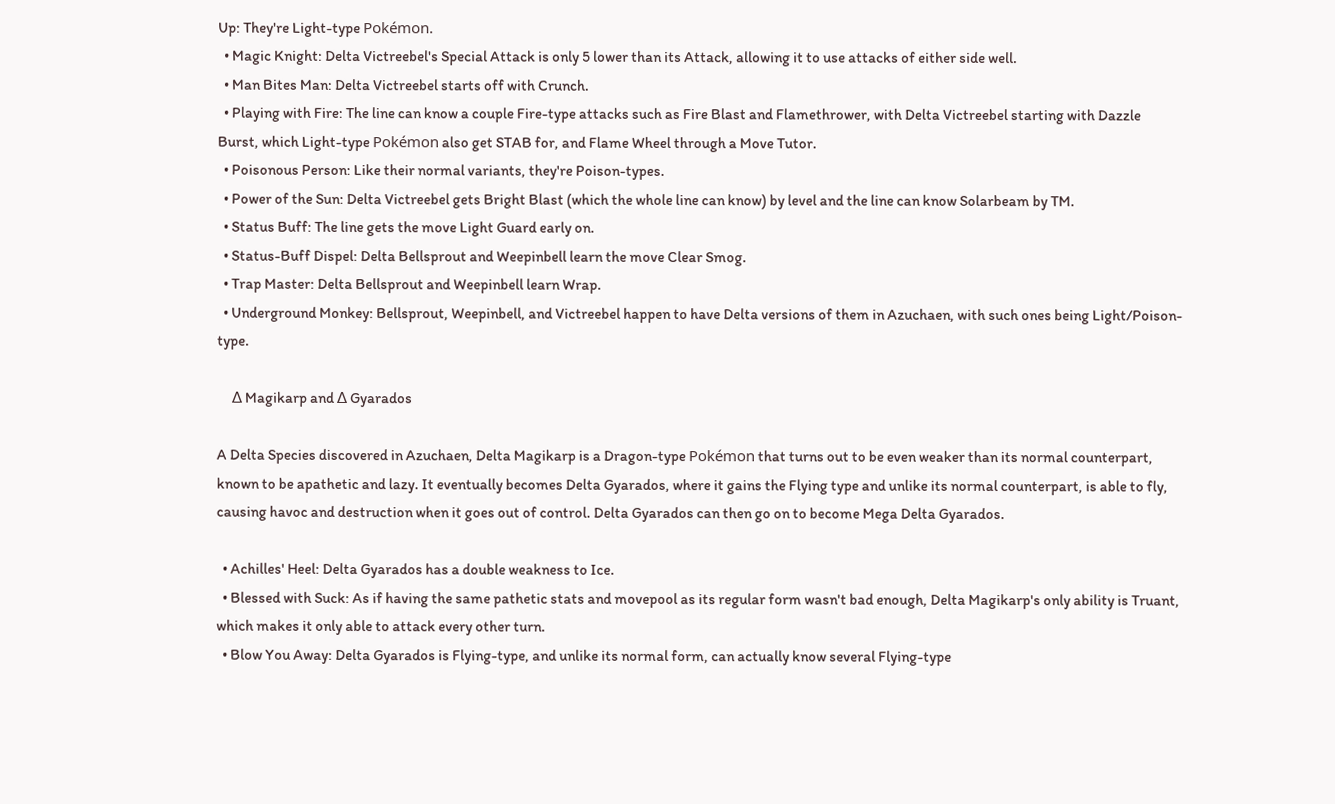Up: They're Light-type Pokémon.
  • Magic Knight: Delta Victreebel's Special Attack is only 5 lower than its Attack, allowing it to use attacks of either side well.
  • Man Bites Man: Delta Victreebel starts off with Crunch.
  • Playing with Fire: The line can know a couple Fire-type attacks such as Fire Blast and Flamethrower, with Delta Victreebel starting with Dazzle Burst, which Light-type Pokémon also get STAB for, and Flame Wheel through a Move Tutor.
  • Poisonous Person: Like their normal variants, they're Poison-types.
  • Power of the Sun: Delta Victreebel gets Bright Blast (which the whole line can know) by level and the line can know Solarbeam by TM.
  • Status Buff: The line gets the move Light Guard early on.
  • Status-Buff Dispel: Delta Bellsprout and Weepinbell learn the move Clear Smog.
  • Trap Master: Delta Bellsprout and Weepinbell learn Wrap.
  • Underground Monkey: Bellsprout, Weepinbell, and Victreebel happen to have Delta versions of them in Azuchaen, with such ones being Light/Poison-type.

     ∆ Magikarp and ∆ Gyarados

A Delta Species discovered in Azuchaen, Delta Magikarp is a Dragon-type Pokémon that turns out to be even weaker than its normal counterpart, known to be apathetic and lazy. It eventually becomes Delta Gyarados, where it gains the Flying type and unlike its normal counterpart, is able to fly, causing havoc and destruction when it goes out of control. Delta Gyarados can then go on to become Mega Delta Gyarados.

  • Achilles' Heel: Delta Gyarados has a double weakness to Ice.
  • Blessed with Suck: As if having the same pathetic stats and movepool as its regular form wasn't bad enough, Delta Magikarp's only ability is Truant, which makes it only able to attack every other turn.
  • Blow You Away: Delta Gyarados is Flying-type, and unlike its normal form, can actually know several Flying-type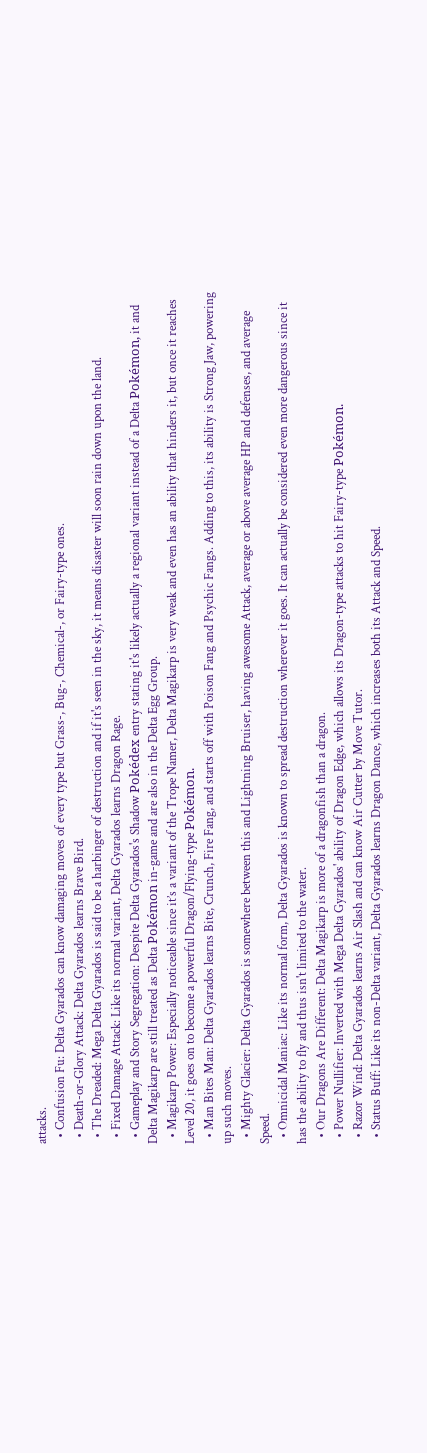attacks.
  • Confusion Fu: Delta Gyarados can know damaging moves of every type but Grass-, Bug-, Chemical-, or Fairy-type ones.
  • Death-or-Glory Attack: Delta Gyarados learns Brave Bird.
  • The Dreaded: Mega Delta Gyarados is said to be a harbinger of destruction and if it's seen in the sky, it means disaster will soon rain down upon the land.
  • Fixed Damage Attack: Like its normal variant, Delta Gyarados learns Dragon Rage.
  • Gameplay and Story Segregation: Despite Delta Gyarados's Shadow Pokédex entry stating it's likely actually a regional variant instead of a Delta Pokémon, it and Delta Magikarp are still treated as Delta Pokémon in-game and are also in the Delta Egg Group.
  • Magikarp Power: Especially noticeable since it’s a variant of the Trope Namer, Delta Magikarp is very weak and even has an ability that hinders it, but once it reaches Level 20, it goes on to become a powerful Dragon/Flying-type Pokémon.
  • Man Bites Man: Delta Gyarados learns Bite, Crunch, Fire Fang, and starts off with Poison Fang and Psychic Fangs. Adding to this, its ability is Strong Jaw, powering up such moves.
  • Mighty Glacier: Delta Gyarados is somewhere between this and Lightning Bruiser, having awesome Attack, average or above average HP and defenses, and average Speed.
  • Omnicidal Maniac: Like its normal form, Delta Gyarados is known to spread destruction wherever it goes. It can actually be considered even more dangerous since it has the ability to fly and thus isn't limited to the water.
  • Our Dragons Are Different: Delta Magikarp is more of a dragonfish than a dragon.
  • Power Nullifier: Inverted with Mega Delta Gyarados' ability of Dragon Edge, which allows its Dragon-type attacks to hit Fairy-type Pokémon.
  • Razor Wind: Delta Gyarados learns Air Slash and can know Air Cutter by Move Tutor.
  • Status Buff: Like its non-Delta variant, Delta Gyarados learns Dragon Dance, which increases both its Attack and Speed.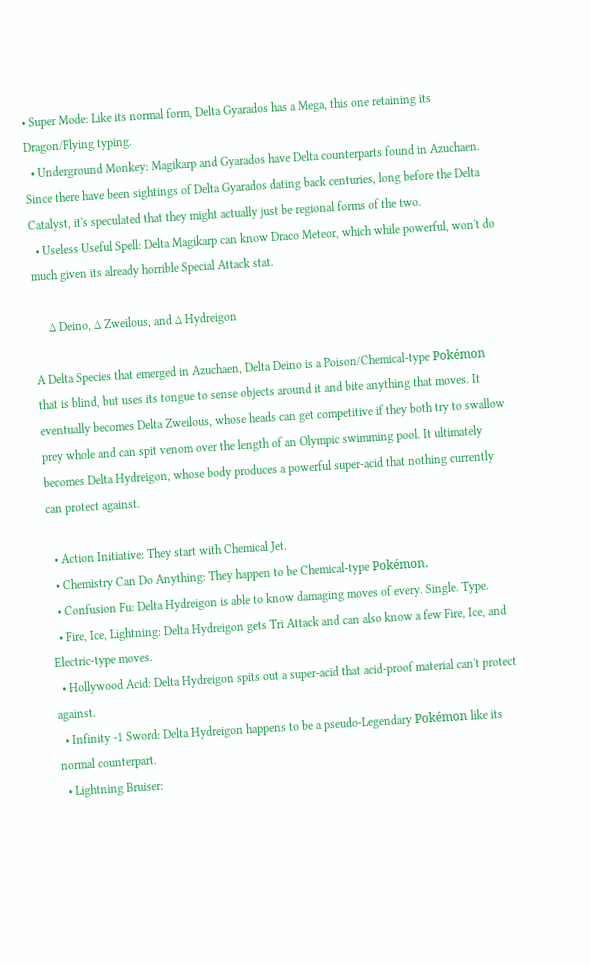• Super Mode: Like its normal form, Delta Gyarados has a Mega, this one retaining its Dragon/Flying typing.
  • Underground Monkey: Magikarp and Gyarados have Delta counterparts found in Azuchaen. Since there have been sightings of Delta Gyarados dating back centuries, long before the Delta Catalyst, it's speculated that they might actually just be regional forms of the two.
  • Useless Useful Spell: Delta Magikarp can know Draco Meteor, which while powerful, won't do much given its already horrible Special Attack stat.

     ∆ Deino, ∆ Zweilous, and ∆ Hydreigon

A Delta Species that emerged in Azuchaen, Delta Deino is a Poison/Chemical-type Pokémon that is blind, but uses its tongue to sense objects around it and bite anything that moves. It eventually becomes Delta Zweilous, whose heads can get competitive if they both try to swallow prey whole and can spit venom over the length of an Olympic swimming pool. It ultimately becomes Delta Hydreigon, whose body produces a powerful super-acid that nothing currently can protect against.

  • Action Initiative: They start with Chemical Jet.
  • Chemistry Can Do Anything: They happen to be Chemical-type Pokémon.
  • Confusion Fu: Delta Hydreigon is able to know damaging moves of every. Single. Type.
  • Fire, Ice, Lightning: Delta Hydreigon gets Tri Attack and can also know a few Fire, Ice, and Electric-type moves.
  • Hollywood Acid: Delta Hydreigon spits out a super-acid that acid-proof material can't protect against.
  • Infinity -1 Sword: Delta Hydreigon happens to be a pseudo-Legendary Pokémon like its normal counterpart.
  • Lightning Bruiser: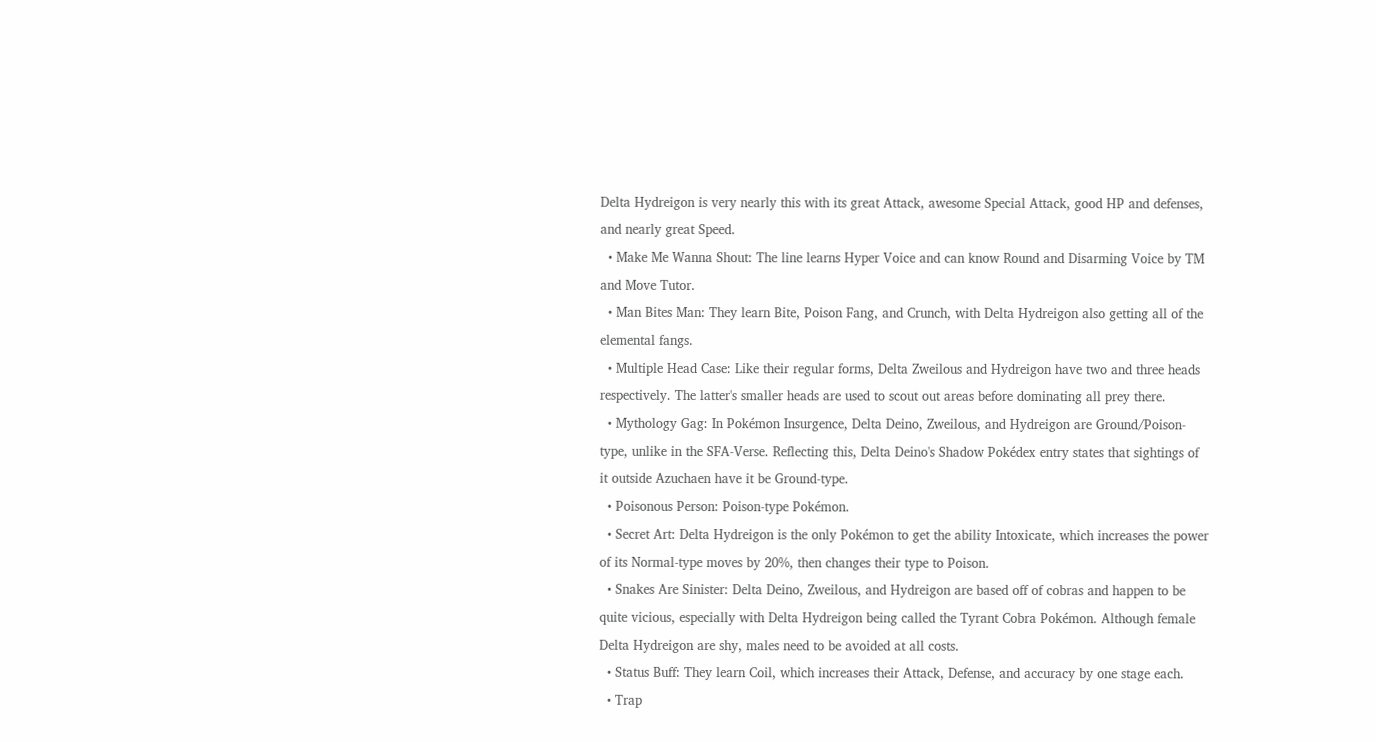Delta Hydreigon is very nearly this with its great Attack, awesome Special Attack, good HP and defenses, and nearly great Speed.
  • Make Me Wanna Shout: The line learns Hyper Voice and can know Round and Disarming Voice by TM and Move Tutor.
  • Man Bites Man: They learn Bite, Poison Fang, and Crunch, with Delta Hydreigon also getting all of the elemental fangs.
  • Multiple Head Case: Like their regular forms, Delta Zweilous and Hydreigon have two and three heads respectively. The latter's smaller heads are used to scout out areas before dominating all prey there.
  • Mythology Gag: In Pokémon Insurgence, Delta Deino, Zweilous, and Hydreigon are Ground/Poison-type, unlike in the SFA-Verse. Reflecting this, Delta Deino's Shadow Pokédex entry states that sightings of it outside Azuchaen have it be Ground-type.
  • Poisonous Person: Poison-type Pokémon.
  • Secret Art: Delta Hydreigon is the only Pokémon to get the ability Intoxicate, which increases the power of its Normal-type moves by 20%, then changes their type to Poison.
  • Snakes Are Sinister: Delta Deino, Zweilous, and Hydreigon are based off of cobras and happen to be quite vicious, especially with Delta Hydreigon being called the Tyrant Cobra Pokémon. Although female Delta Hydreigon are shy, males need to be avoided at all costs.
  • Status Buff: They learn Coil, which increases their Attack, Defense, and accuracy by one stage each.
  • Trap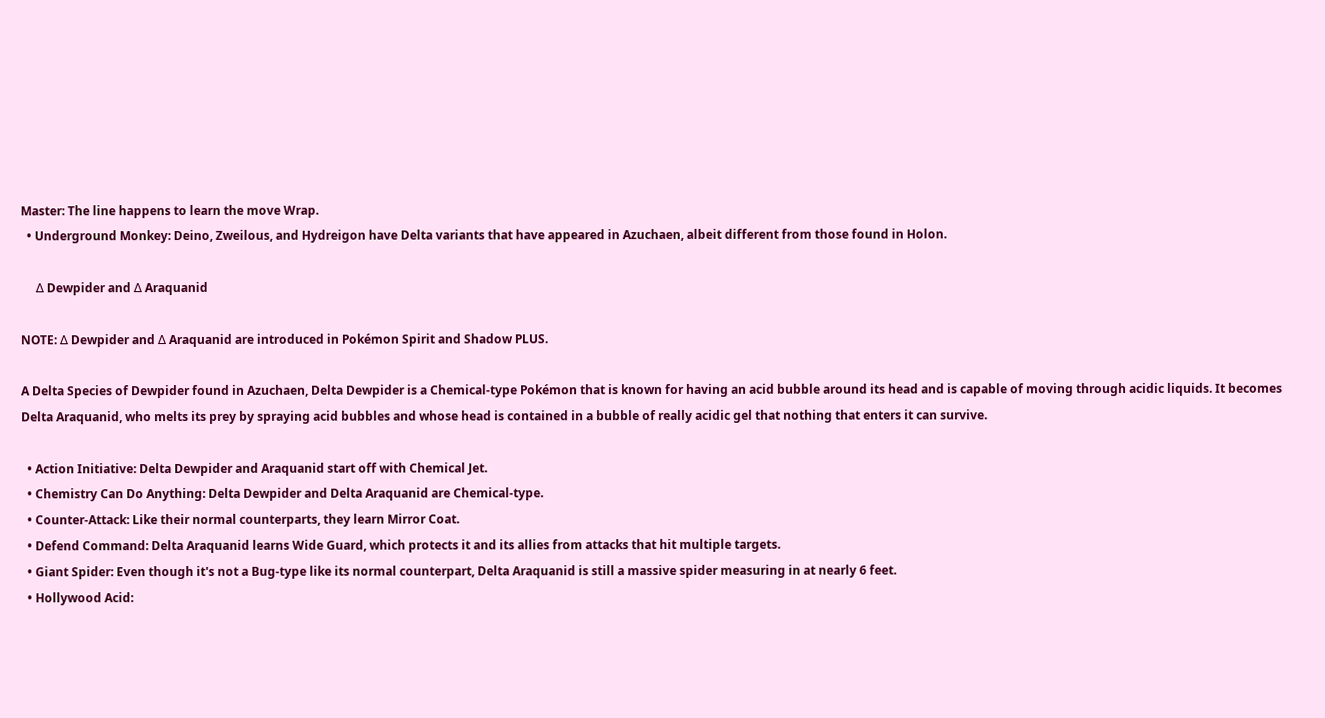Master: The line happens to learn the move Wrap.
  • Underground Monkey: Deino, Zweilous, and Hydreigon have Delta variants that have appeared in Azuchaen, albeit different from those found in Holon.

     ∆ Dewpider and ∆ Araquanid

NOTE: ∆ Dewpider and ∆ Araquanid are introduced in Pokémon Spirit and Shadow PLUS.

A Delta Species of Dewpider found in Azuchaen, Delta Dewpider is a Chemical-type Pokémon that is known for having an acid bubble around its head and is capable of moving through acidic liquids. It becomes Delta Araquanid, who melts its prey by spraying acid bubbles and whose head is contained in a bubble of really acidic gel that nothing that enters it can survive.

  • Action Initiative: Delta Dewpider and Araquanid start off with Chemical Jet.
  • Chemistry Can Do Anything: Delta Dewpider and Delta Araquanid are Chemical-type.
  • Counter-Attack: Like their normal counterparts, they learn Mirror Coat.
  • Defend Command: Delta Araquanid learns Wide Guard, which protects it and its allies from attacks that hit multiple targets.
  • Giant Spider: Even though it's not a Bug-type like its normal counterpart, Delta Araquanid is still a massive spider measuring in at nearly 6 feet.
  • Hollywood Acid: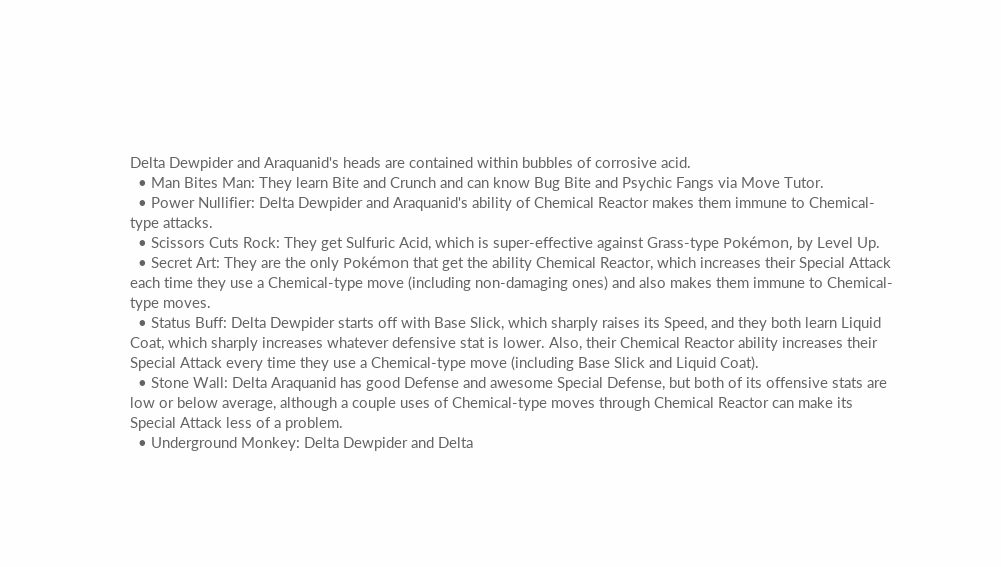Delta Dewpider and Araquanid's heads are contained within bubbles of corrosive acid.
  • Man Bites Man: They learn Bite and Crunch and can know Bug Bite and Psychic Fangs via Move Tutor.
  • Power Nullifier: Delta Dewpider and Araquanid's ability of Chemical Reactor makes them immune to Chemical-type attacks.
  • Scissors Cuts Rock: They get Sulfuric Acid, which is super-effective against Grass-type Pokémon, by Level Up.
  • Secret Art: They are the only Pokémon that get the ability Chemical Reactor, which increases their Special Attack each time they use a Chemical-type move (including non-damaging ones) and also makes them immune to Chemical-type moves.
  • Status Buff: Delta Dewpider starts off with Base Slick, which sharply raises its Speed, and they both learn Liquid Coat, which sharply increases whatever defensive stat is lower. Also, their Chemical Reactor ability increases their Special Attack every time they use a Chemical-type move (including Base Slick and Liquid Coat).
  • Stone Wall: Delta Araquanid has good Defense and awesome Special Defense, but both of its offensive stats are low or below average, although a couple uses of Chemical-type moves through Chemical Reactor can make its Special Attack less of a problem.
  • Underground Monkey: Delta Dewpider and Delta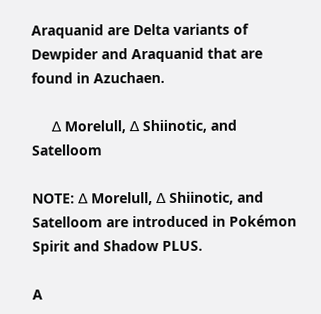Araquanid are Delta variants of Dewpider and Araquanid that are found in Azuchaen.

     ∆ Morelull, ∆ Shiinotic, and Satelloom

NOTE: ∆ Morelull, ∆ Shiinotic, and Satelloom are introduced in Pokémon Spirit and Shadow PLUS.

A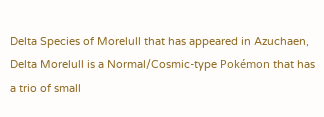Delta Species of Morelull that has appeared in Azuchaen, Delta Morelull is a Normal/Cosmic-type Pokémon that has a trio of small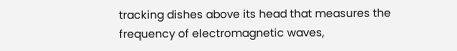tracking dishes above its head that measures the frequency of electromagnetic waves,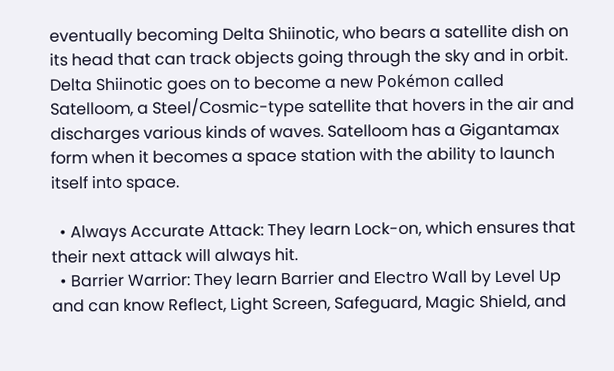eventually becoming Delta Shiinotic, who bears a satellite dish on its head that can track objects going through the sky and in orbit. Delta Shiinotic goes on to become a new Pokémon called Satelloom, a Steel/Cosmic-type satellite that hovers in the air and discharges various kinds of waves. Satelloom has a Gigantamax form when it becomes a space station with the ability to launch itself into space.

  • Always Accurate Attack: They learn Lock-on, which ensures that their next attack will always hit.
  • Barrier Warrior: They learn Barrier and Electro Wall by Level Up and can know Reflect, Light Screen, Safeguard, Magic Shield, and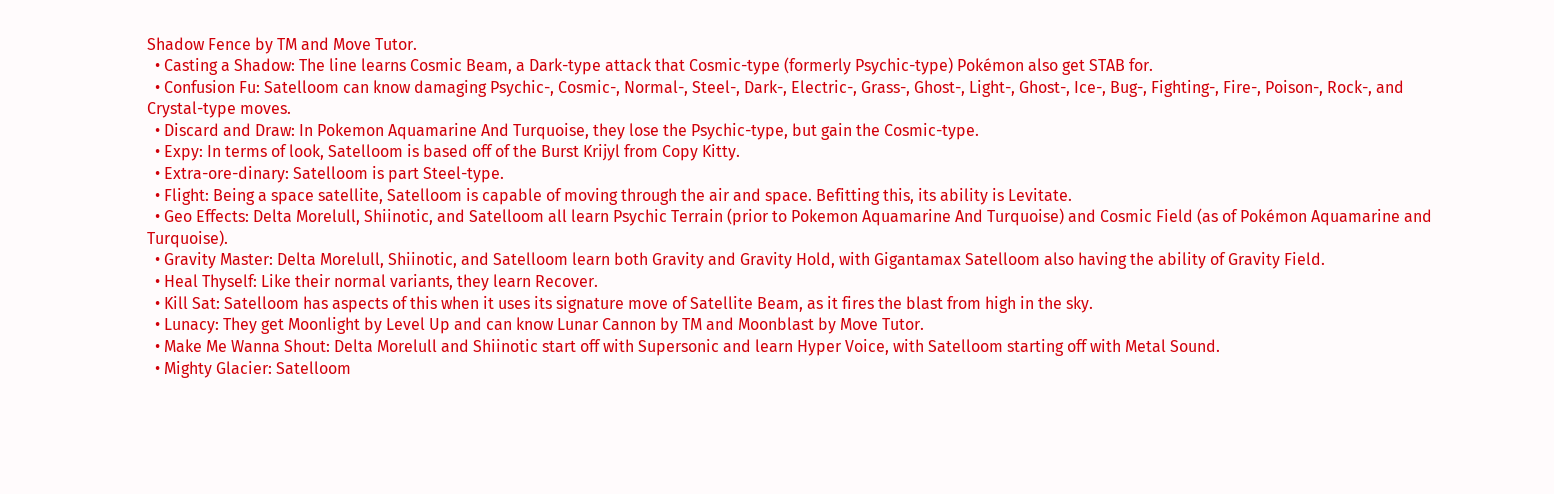Shadow Fence by TM and Move Tutor.
  • Casting a Shadow: The line learns Cosmic Beam, a Dark-type attack that Cosmic-type (formerly Psychic-type) Pokémon also get STAB for.
  • Confusion Fu: Satelloom can know damaging Psychic-, Cosmic-, Normal-, Steel-, Dark-, Electric-, Grass-, Ghost-, Light-, Ghost-, Ice-, Bug-, Fighting-, Fire-, Poison-, Rock-, and Crystal-type moves.
  • Discard and Draw: In Pokemon Aquamarine And Turquoise, they lose the Psychic-type, but gain the Cosmic-type.
  • Expy: In terms of look, Satelloom is based off of the Burst Krijyl from Copy Kitty.
  • Extra-ore-dinary: Satelloom is part Steel-type.
  • Flight: Being a space satellite, Satelloom is capable of moving through the air and space. Befitting this, its ability is Levitate.
  • Geo Effects: Delta Morelull, Shiinotic, and Satelloom all learn Psychic Terrain (prior to Pokemon Aquamarine And Turquoise) and Cosmic Field (as of Pokémon Aquamarine and Turquoise).
  • Gravity Master: Delta Morelull, Shiinotic, and Satelloom learn both Gravity and Gravity Hold, with Gigantamax Satelloom also having the ability of Gravity Field.
  • Heal Thyself: Like their normal variants, they learn Recover.
  • Kill Sat: Satelloom has aspects of this when it uses its signature move of Satellite Beam, as it fires the blast from high in the sky.
  • Lunacy: They get Moonlight by Level Up and can know Lunar Cannon by TM and Moonblast by Move Tutor.
  • Make Me Wanna Shout: Delta Morelull and Shiinotic start off with Supersonic and learn Hyper Voice, with Satelloom starting off with Metal Sound.
  • Mighty Glacier: Satelloom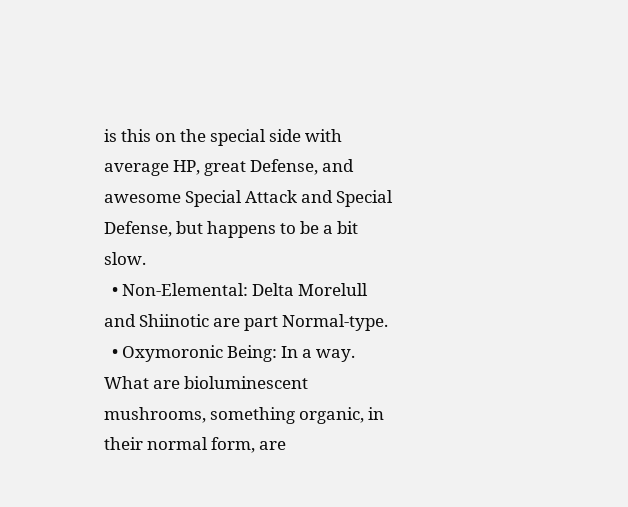is this on the special side with average HP, great Defense, and awesome Special Attack and Special Defense, but happens to be a bit slow.
  • Non-Elemental: Delta Morelull and Shiinotic are part Normal-type.
  • Oxymoronic Being: In a way. What are bioluminescent mushrooms, something organic, in their normal form, are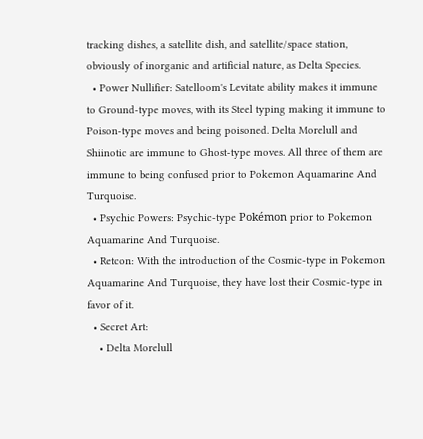tracking dishes, a satellite dish, and satellite/space station, obviously of inorganic and artificial nature, as Delta Species.
  • Power Nullifier: Satelloom's Levitate ability makes it immune to Ground-type moves, with its Steel typing making it immune to Poison-type moves and being poisoned. Delta Morelull and Shiinotic are immune to Ghost-type moves. All three of them are immune to being confused prior to Pokemon Aquamarine And Turquoise.
  • Psychic Powers: Psychic-type Pokémon prior to Pokemon Aquamarine And Turquoise.
  • Retcon: With the introduction of the Cosmic-type in Pokemon Aquamarine And Turquoise, they have lost their Cosmic-type in favor of it.
  • Secret Art:
    • Delta Morelull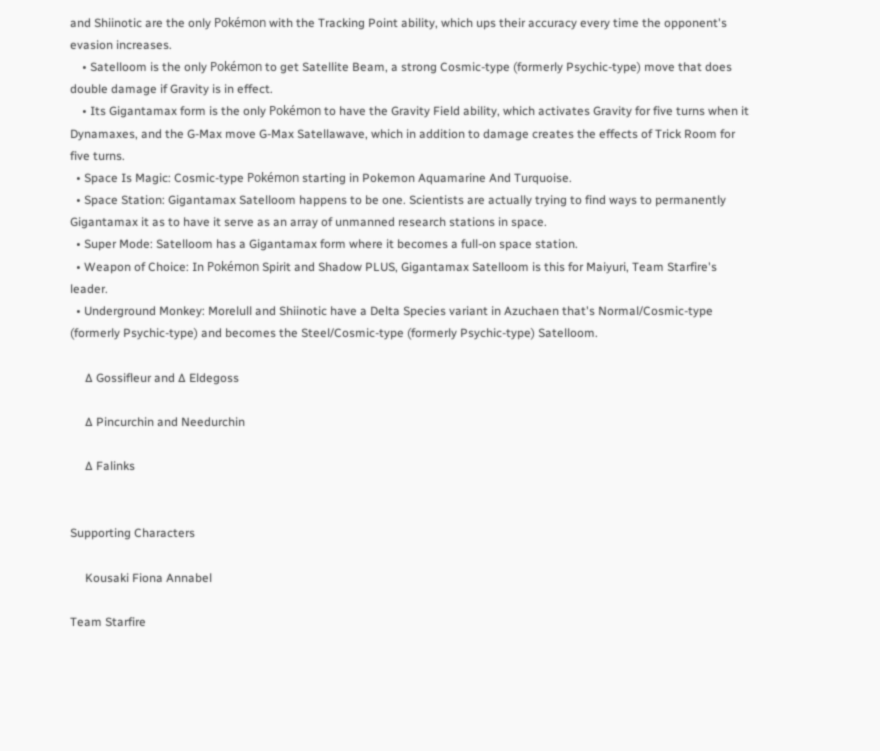and Shiinotic are the only Pokémon with the Tracking Point ability, which ups their accuracy every time the opponent's evasion increases.
    • Satelloom is the only Pokémon to get Satellite Beam, a strong Cosmic-type (formerly Psychic-type) move that does double damage if Gravity is in effect.
    • Its Gigantamax form is the only Pokémon to have the Gravity Field ability, which activates Gravity for five turns when it Dynamaxes, and the G-Max move G-Max Satellawave, which in addition to damage creates the effects of Trick Room for five turns.
  • Space Is Magic: Cosmic-type Pokémon starting in Pokemon Aquamarine And Turquoise.
  • Space Station: Gigantamax Satelloom happens to be one. Scientists are actually trying to find ways to permanently Gigantamax it as to have it serve as an array of unmanned research stations in space.
  • Super Mode: Satelloom has a Gigantamax form where it becomes a full-on space station.
  • Weapon of Choice: In Pokémon Spirit and Shadow PLUS, Gigantamax Satelloom is this for Maiyuri, Team Starfire's leader.
  • Underground Monkey: Morelull and Shiinotic have a Delta Species variant in Azuchaen that's Normal/Cosmic-type (formerly Psychic-type) and becomes the Steel/Cosmic-type (formerly Psychic-type) Satelloom.

     ∆ Gossifleur and ∆ Eldegoss

     ∆ Pincurchin and Needurchin

     ∆ Falinks


Supporting Characters

     Kousaki Fiona Annabel

Team Starfire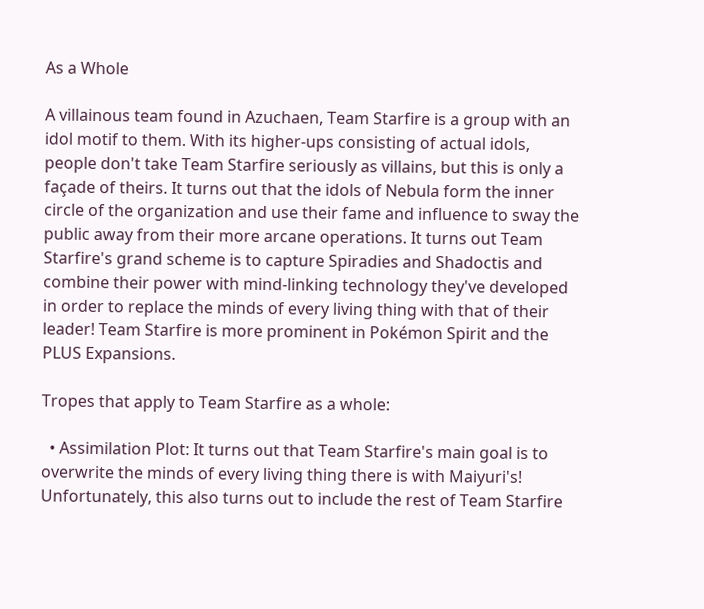As a Whole

A villainous team found in Azuchaen, Team Starfire is a group with an idol motif to them. With its higher-ups consisting of actual idols, people don't take Team Starfire seriously as villains, but this is only a façade of theirs. It turns out that the idols of Nebula form the inner circle of the organization and use their fame and influence to sway the public away from their more arcane operations. It turns out Team Starfire's grand scheme is to capture Spiradies and Shadoctis and combine their power with mind-linking technology they've developed in order to replace the minds of every living thing with that of their leader! Team Starfire is more prominent in Pokémon Spirit and the PLUS Expansions.

Tropes that apply to Team Starfire as a whole:

  • Assimilation Plot: It turns out that Team Starfire's main goal is to overwrite the minds of every living thing there is with Maiyuri's! Unfortunately, this also turns out to include the rest of Team Starfire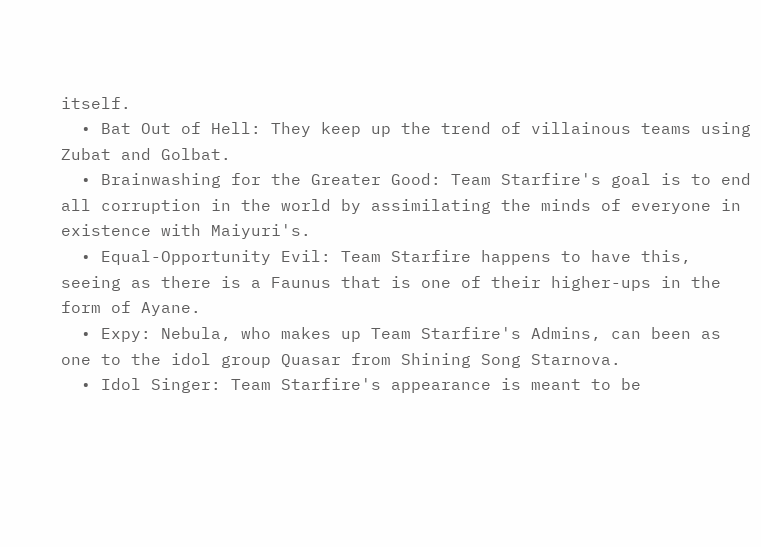itself.
  • Bat Out of Hell: They keep up the trend of villainous teams using Zubat and Golbat.
  • Brainwashing for the Greater Good: Team Starfire's goal is to end all corruption in the world by assimilating the minds of everyone in existence with Maiyuri's.
  • Equal-Opportunity Evil: Team Starfire happens to have this, seeing as there is a Faunus that is one of their higher-ups in the form of Ayane.
  • Expy: Nebula, who makes up Team Starfire's Admins, can been as one to the idol group Quasar from Shining Song Starnova.
  • Idol Singer: Team Starfire's appearance is meant to be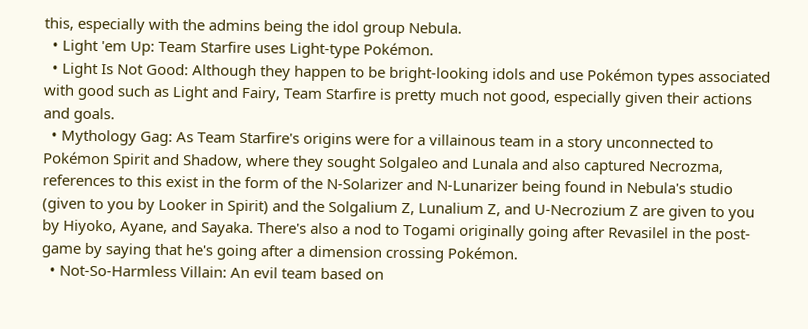this, especially with the admins being the idol group Nebula.
  • Light 'em Up: Team Starfire uses Light-type Pokémon.
  • Light Is Not Good: Although they happen to be bright-looking idols and use Pokémon types associated with good such as Light and Fairy, Team Starfire is pretty much not good, especially given their actions and goals.
  • Mythology Gag: As Team Starfire's origins were for a villainous team in a story unconnected to Pokémon Spirit and Shadow, where they sought Solgaleo and Lunala and also captured Necrozma, references to this exist in the form of the N-Solarizer and N-Lunarizer being found in Nebula's studio (given to you by Looker in Spirit) and the Solgalium Z, Lunalium Z, and U-Necrozium Z are given to you by Hiyoko, Ayane, and Sayaka. There's also a nod to Togami originally going after Revasilel in the post-game by saying that he's going after a dimension crossing Pokémon.
  • Not-So-Harmless Villain: An evil team based on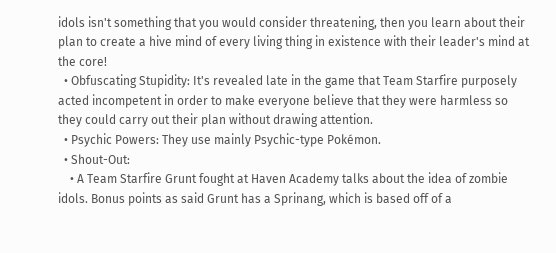idols isn't something that you would consider threatening, then you learn about their plan to create a hive mind of every living thing in existence with their leader's mind at the core!
  • Obfuscating Stupidity: It's revealed late in the game that Team Starfire purposely acted incompetent in order to make everyone believe that they were harmless so they could carry out their plan without drawing attention.
  • Psychic Powers: They use mainly Psychic-type Pokémon.
  • Shout-Out:
    • A Team Starfire Grunt fought at Haven Academy talks about the idea of zombie idols. Bonus points as said Grunt has a Sprinang, which is based off of a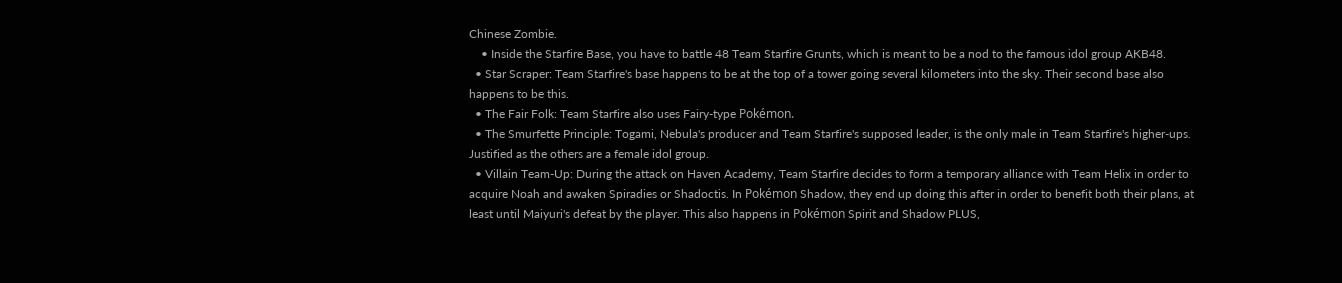Chinese Zombie.
    • Inside the Starfire Base, you have to battle 48 Team Starfire Grunts, which is meant to be a nod to the famous idol group AKB48.
  • Star Scraper: Team Starfire's base happens to be at the top of a tower going several kilometers into the sky. Their second base also happens to be this.
  • The Fair Folk: Team Starfire also uses Fairy-type Pokémon.
  • The Smurfette Principle: Togami, Nebula's producer and Team Starfire's supposed leader, is the only male in Team Starfire's higher-ups. Justified as the others are a female idol group.
  • Villain Team-Up: During the attack on Haven Academy, Team Starfire decides to form a temporary alliance with Team Helix in order to acquire Noah and awaken Spiradies or Shadoctis. In Pokémon Shadow, they end up doing this after in order to benefit both their plans, at least until Maiyuri's defeat by the player. This also happens in Pokémon Spirit and Shadow PLUS,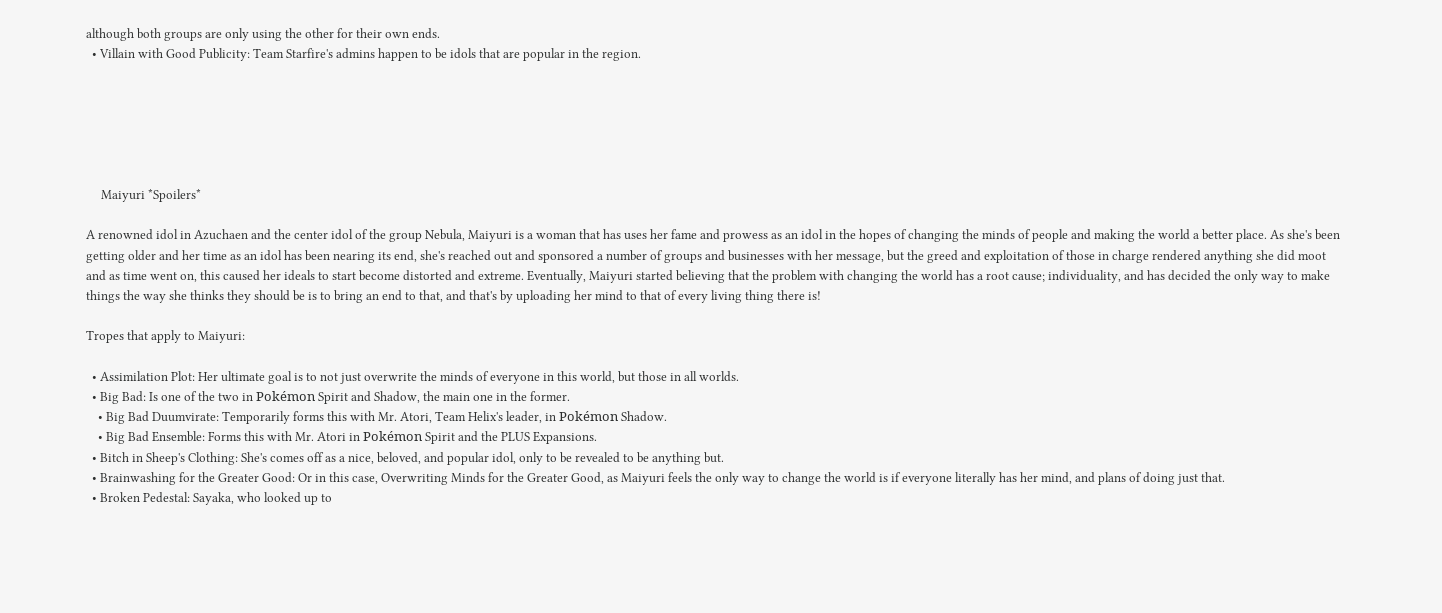although both groups are only using the other for their own ends.
  • Villain with Good Publicity: Team Starfire's admins happen to be idols that are popular in the region.






     Maiyuri *Spoilers*

A renowned idol in Azuchaen and the center idol of the group Nebula, Maiyuri is a woman that has uses her fame and prowess as an idol in the hopes of changing the minds of people and making the world a better place. As she's been getting older and her time as an idol has been nearing its end, she's reached out and sponsored a number of groups and businesses with her message, but the greed and exploitation of those in charge rendered anything she did moot and as time went on, this caused her ideals to start become distorted and extreme. Eventually, Maiyuri started believing that the problem with changing the world has a root cause; individuality, and has decided the only way to make things the way she thinks they should be is to bring an end to that, and that's by uploading her mind to that of every living thing there is!

Tropes that apply to Maiyuri:

  • Assimilation Plot: Her ultimate goal is to not just overwrite the minds of everyone in this world, but those in all worlds.
  • Big Bad: Is one of the two in Pokémon Spirit and Shadow, the main one in the former.
    • Big Bad Duumvirate: Temporarily forms this with Mr. Atori, Team Helix's leader, in Pokémon Shadow.
    • Big Bad Ensemble: Forms this with Mr. Atori in Pokémon Spirit and the PLUS Expansions.
  • Bitch in Sheep's Clothing: She's comes off as a nice, beloved, and popular idol, only to be revealed to be anything but.
  • Brainwashing for the Greater Good: Or in this case, Overwriting Minds for the Greater Good, as Maiyuri feels the only way to change the world is if everyone literally has her mind, and plans of doing just that.
  • Broken Pedestal: Sayaka, who looked up to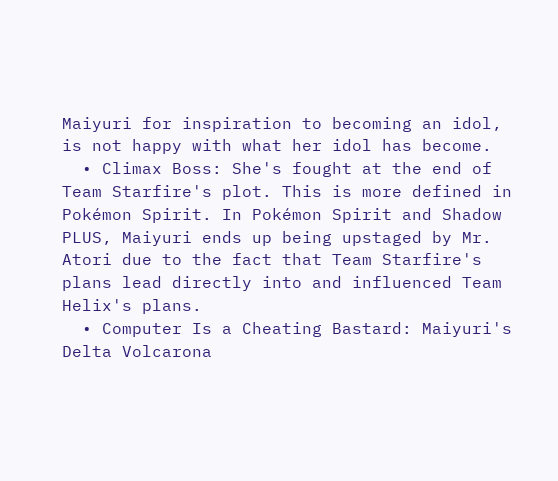Maiyuri for inspiration to becoming an idol, is not happy with what her idol has become.
  • Climax Boss: She's fought at the end of Team Starfire's plot. This is more defined in Pokémon Spirit. In Pokémon Spirit and Shadow PLUS, Maiyuri ends up being upstaged by Mr. Atori due to the fact that Team Starfire's plans lead directly into and influenced Team Helix's plans.
  • Computer Is a Cheating Bastard: Maiyuri's Delta Volcarona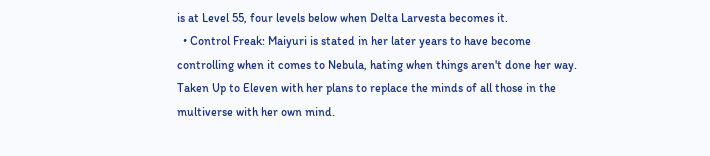is at Level 55, four levels below when Delta Larvesta becomes it.
  • Control Freak: Maiyuri is stated in her later years to have become controlling when it comes to Nebula, hating when things aren't done her way. Taken Up to Eleven with her plans to replace the minds of all those in the multiverse with her own mind.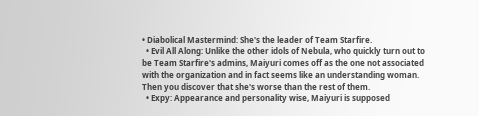• Diabolical Mastermind: She's the leader of Team Starfire.
  • Evil All Along: Unlike the other idols of Nebula, who quickly turn out to be Team Starfire's admins, Maiyuri comes off as the one not associated with the organization and in fact seems like an understanding woman. Then you discover that she's worse than the rest of them.
  • Expy: Appearance and personality wise, Maiyuri is supposed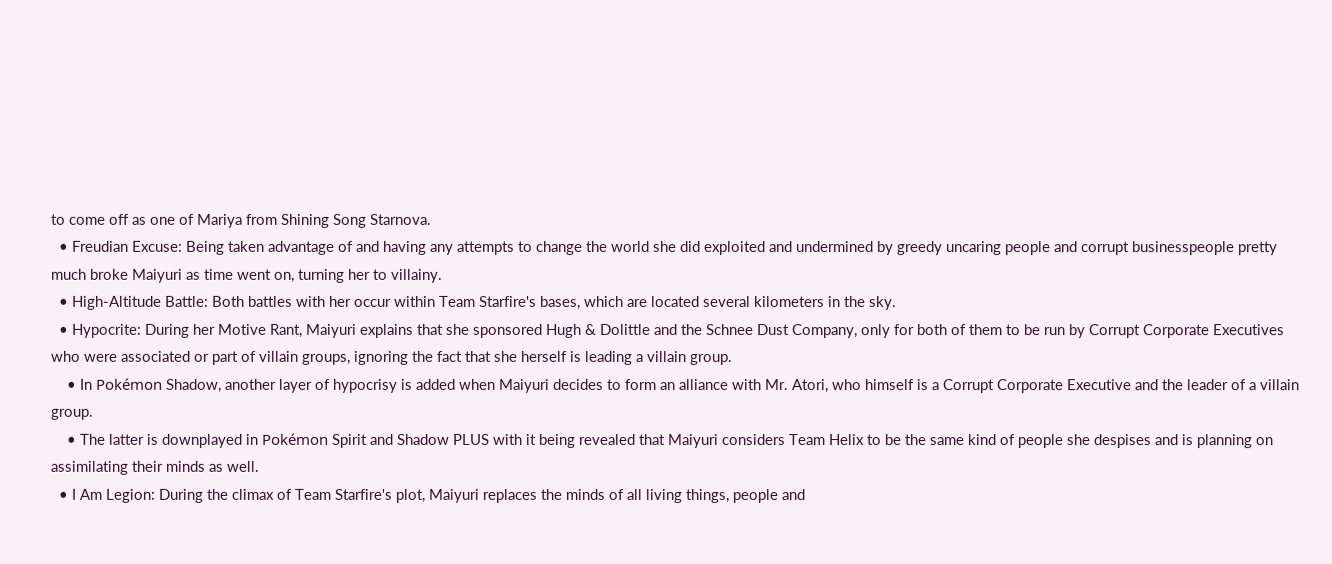to come off as one of Mariya from Shining Song Starnova.
  • Freudian Excuse: Being taken advantage of and having any attempts to change the world she did exploited and undermined by greedy uncaring people and corrupt businesspeople pretty much broke Maiyuri as time went on, turning her to villainy.
  • High-Altitude Battle: Both battles with her occur within Team Starfire's bases, which are located several kilometers in the sky.
  • Hypocrite: During her Motive Rant, Maiyuri explains that she sponsored Hugh & Dolittle and the Schnee Dust Company, only for both of them to be run by Corrupt Corporate Executives who were associated or part of villain groups, ignoring the fact that she herself is leading a villain group.
    • In Pokémon Shadow, another layer of hypocrisy is added when Maiyuri decides to form an alliance with Mr. Atori, who himself is a Corrupt Corporate Executive and the leader of a villain group.
    • The latter is downplayed in Pokémon Spirit and Shadow PLUS with it being revealed that Maiyuri considers Team Helix to be the same kind of people she despises and is planning on assimilating their minds as well.
  • I Am Legion: During the climax of Team Starfire's plot, Maiyuri replaces the minds of all living things, people and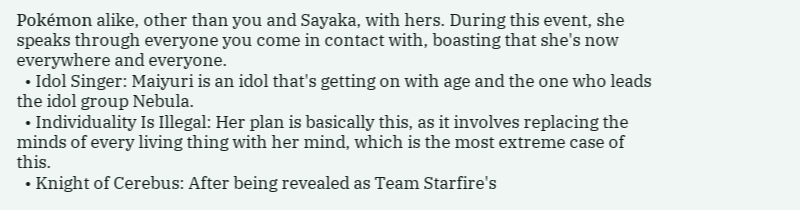Pokémon alike, other than you and Sayaka, with hers. During this event, she speaks through everyone you come in contact with, boasting that she's now everywhere and everyone.
  • Idol Singer: Maiyuri is an idol that's getting on with age and the one who leads the idol group Nebula.
  • Individuality Is Illegal: Her plan is basically this, as it involves replacing the minds of every living thing with her mind, which is the most extreme case of this.
  • Knight of Cerebus: After being revealed as Team Starfire's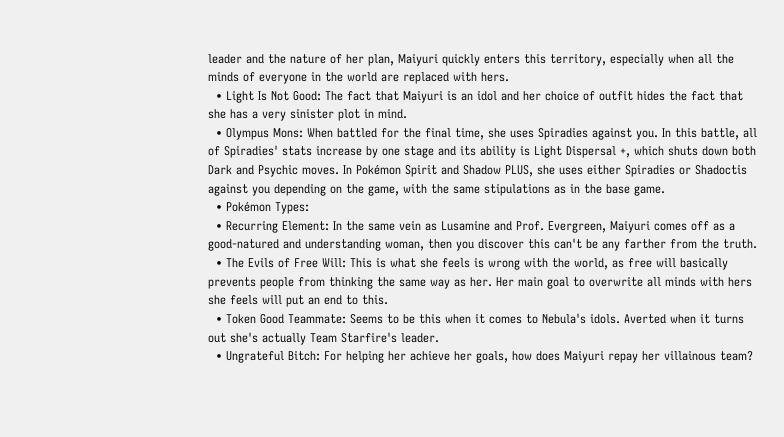leader and the nature of her plan, Maiyuri quickly enters this territory, especially when all the minds of everyone in the world are replaced with hers.
  • Light Is Not Good: The fact that Maiyuri is an idol and her choice of outfit hides the fact that she has a very sinister plot in mind.
  • Olympus Mons: When battled for the final time, she uses Spiradies against you. In this battle, all of Spiradies' stats increase by one stage and its ability is Light Dispersal +, which shuts down both Dark and Psychic moves. In Pokémon Spirit and Shadow PLUS, she uses either Spiradies or Shadoctis against you depending on the game, with the same stipulations as in the base game.
  • Pokémon Types:
  • Recurring Element: In the same vein as Lusamine and Prof. Evergreen, Maiyuri comes off as a good-natured and understanding woman, then you discover this can't be any farther from the truth.
  • The Evils of Free Will: This is what she feels is wrong with the world, as free will basically prevents people from thinking the same way as her. Her main goal to overwrite all minds with hers she feels will put an end to this.
  • Token Good Teammate: Seems to be this when it comes to Nebula's idols. Averted when it turns out she's actually Team Starfire's leader.
  • Ungrateful Bitch: For helping her achieve her goals, how does Maiyuri repay her villainous team?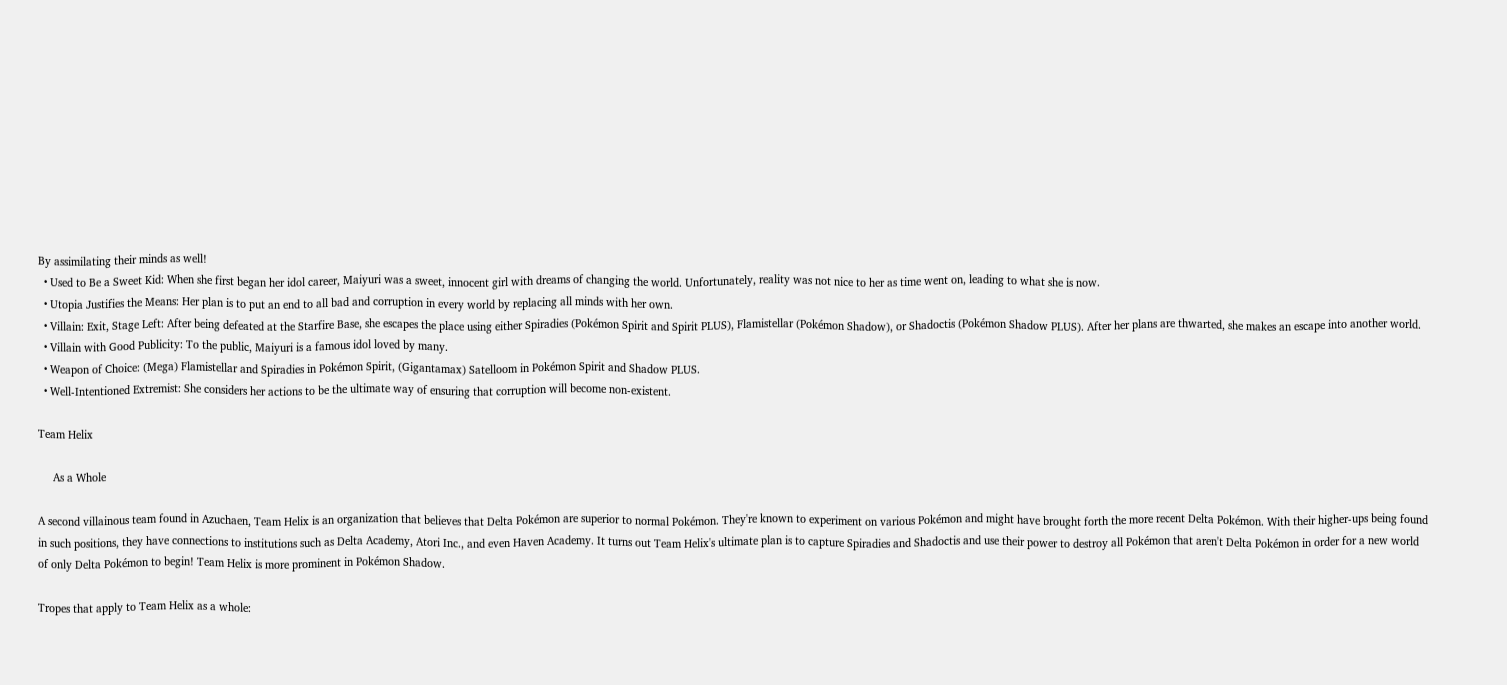By assimilating their minds as well!
  • Used to Be a Sweet Kid: When she first began her idol career, Maiyuri was a sweet, innocent girl with dreams of changing the world. Unfortunately, reality was not nice to her as time went on, leading to what she is now.
  • Utopia Justifies the Means: Her plan is to put an end to all bad and corruption in every world by replacing all minds with her own.
  • Villain: Exit, Stage Left: After being defeated at the Starfire Base, she escapes the place using either Spiradies (Pokémon Spirit and Spirit PLUS), Flamistellar (Pokémon Shadow), or Shadoctis (Pokémon Shadow PLUS). After her plans are thwarted, she makes an escape into another world.
  • Villain with Good Publicity: To the public, Maiyuri is a famous idol loved by many.
  • Weapon of Choice: (Mega) Flamistellar and Spiradies in Pokémon Spirit, (Gigantamax) Satelloom in Pokémon Spirit and Shadow PLUS.
  • Well-Intentioned Extremist: She considers her actions to be the ultimate way of ensuring that corruption will become non-existent.

Team Helix

     As a Whole

A second villainous team found in Azuchaen, Team Helix is an organization that believes that Delta Pokémon are superior to normal Pokémon. They're known to experiment on various Pokémon and might have brought forth the more recent Delta Pokémon. With their higher-ups being found in such positions, they have connections to institutions such as Delta Academy, Atori Inc., and even Haven Academy. It turns out Team Helix's ultimate plan is to capture Spiradies and Shadoctis and use their power to destroy all Pokémon that aren't Delta Pokémon in order for a new world of only Delta Pokémon to begin! Team Helix is more prominent in Pokémon Shadow.

Tropes that apply to Team Helix as a whole: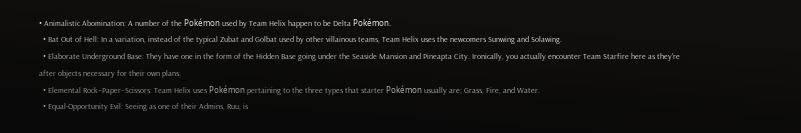• Animalistic Abomination: A number of the Pokémon used by Team Helix happen to be Delta Pokémon.
  • Bat Out of Hell: In a variation, instead of the typical Zubat and Golbat used by other villainous teams, Team Helix uses the newcomers Sunwing and Solawing.
  • Elaborate Underground Base: They have one in the form of the Hidden Base going under the Seaside Mansion and Pineapta City. Ironically, you actually encounter Team Starfire here as they're after objects necessary for their own plans.
  • Elemental Rock–Paper–Scissors: Team Helix uses Pokémon pertaining to the three types that starter Pokémon usually are; Grass, Fire, and Water.
  • Equal-Opportunity Evil: Seeing as one of their Admins, Ruu, is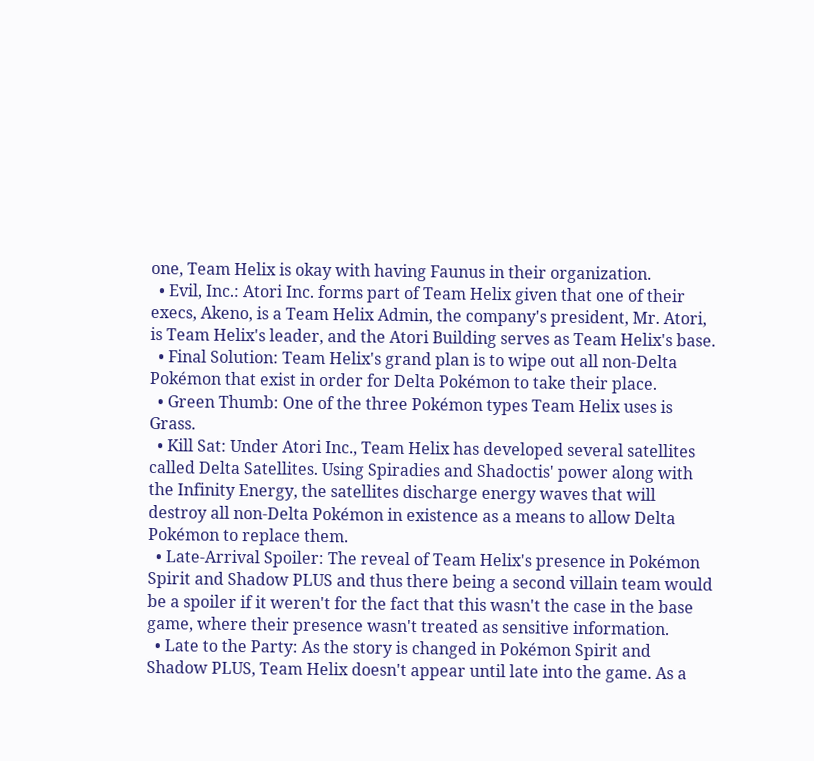one, Team Helix is okay with having Faunus in their organization.
  • Evil, Inc.: Atori Inc. forms part of Team Helix given that one of their execs, Akeno, is a Team Helix Admin, the company's president, Mr. Atori, is Team Helix's leader, and the Atori Building serves as Team Helix's base.
  • Final Solution: Team Helix's grand plan is to wipe out all non-Delta Pokémon that exist in order for Delta Pokémon to take their place.
  • Green Thumb: One of the three Pokémon types Team Helix uses is Grass.
  • Kill Sat: Under Atori Inc., Team Helix has developed several satellites called Delta Satellites. Using Spiradies and Shadoctis' power along with the Infinity Energy, the satellites discharge energy waves that will destroy all non-Delta Pokémon in existence as a means to allow Delta Pokémon to replace them.
  • Late-Arrival Spoiler: The reveal of Team Helix's presence in Pokémon Spirit and Shadow PLUS and thus there being a second villain team would be a spoiler if it weren't for the fact that this wasn't the case in the base game, where their presence wasn't treated as sensitive information.
  • Late to the Party: As the story is changed in Pokémon Spirit and Shadow PLUS, Team Helix doesn't appear until late into the game. As a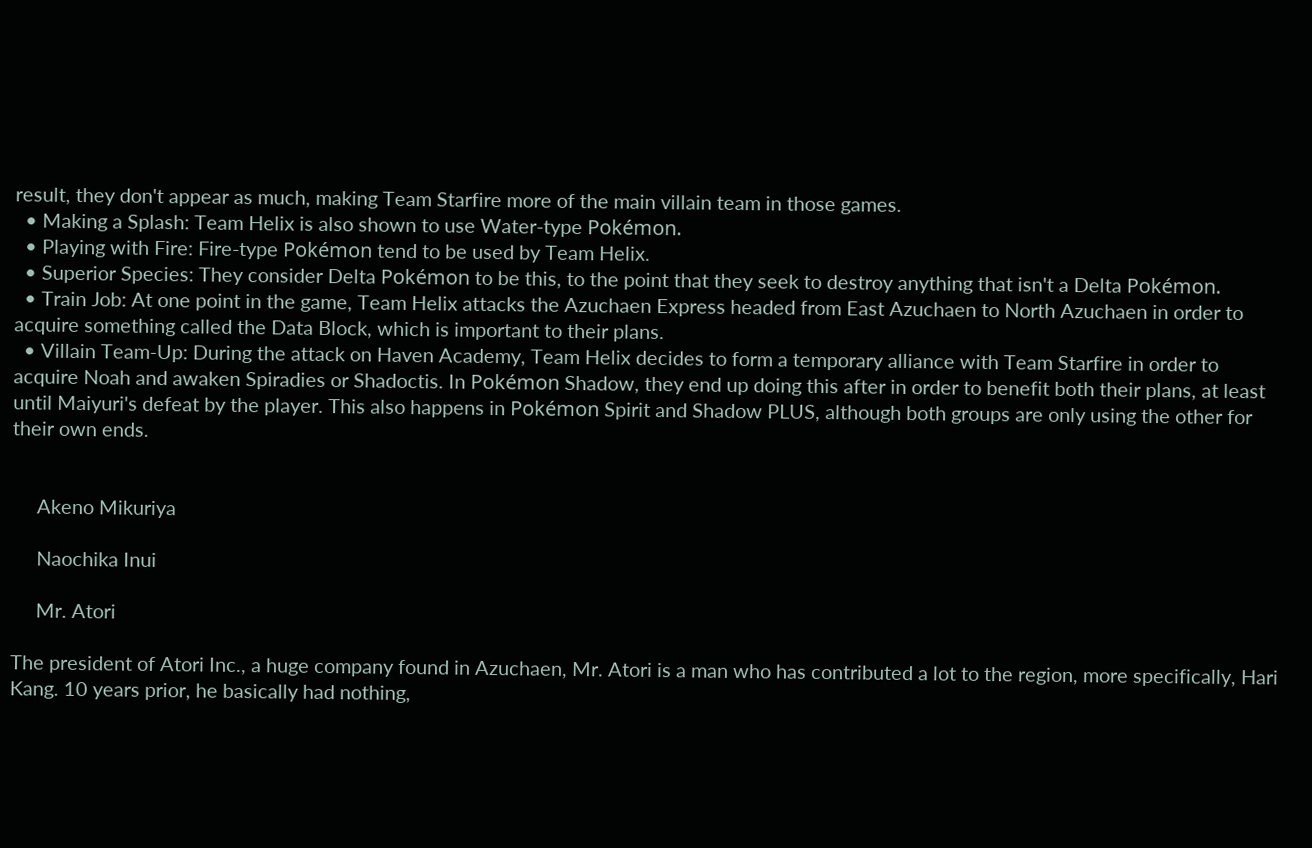result, they don't appear as much, making Team Starfire more of the main villain team in those games.
  • Making a Splash: Team Helix is also shown to use Water-type Pokémon.
  • Playing with Fire: Fire-type Pokémon tend to be used by Team Helix.
  • Superior Species: They consider Delta Pokémon to be this, to the point that they seek to destroy anything that isn't a Delta Pokémon.
  • Train Job: At one point in the game, Team Helix attacks the Azuchaen Express headed from East Azuchaen to North Azuchaen in order to acquire something called the Data Block, which is important to their plans.
  • Villain Team-Up: During the attack on Haven Academy, Team Helix decides to form a temporary alliance with Team Starfire in order to acquire Noah and awaken Spiradies or Shadoctis. In Pokémon Shadow, they end up doing this after in order to benefit both their plans, at least until Maiyuri's defeat by the player. This also happens in Pokémon Spirit and Shadow PLUS, although both groups are only using the other for their own ends.


     Akeno Mikuriya

     Naochika Inui

     Mr. Atori

The president of Atori Inc., a huge company found in Azuchaen, Mr. Atori is a man who has contributed a lot to the region, more specifically, Hari Kang. 10 years prior, he basically had nothing,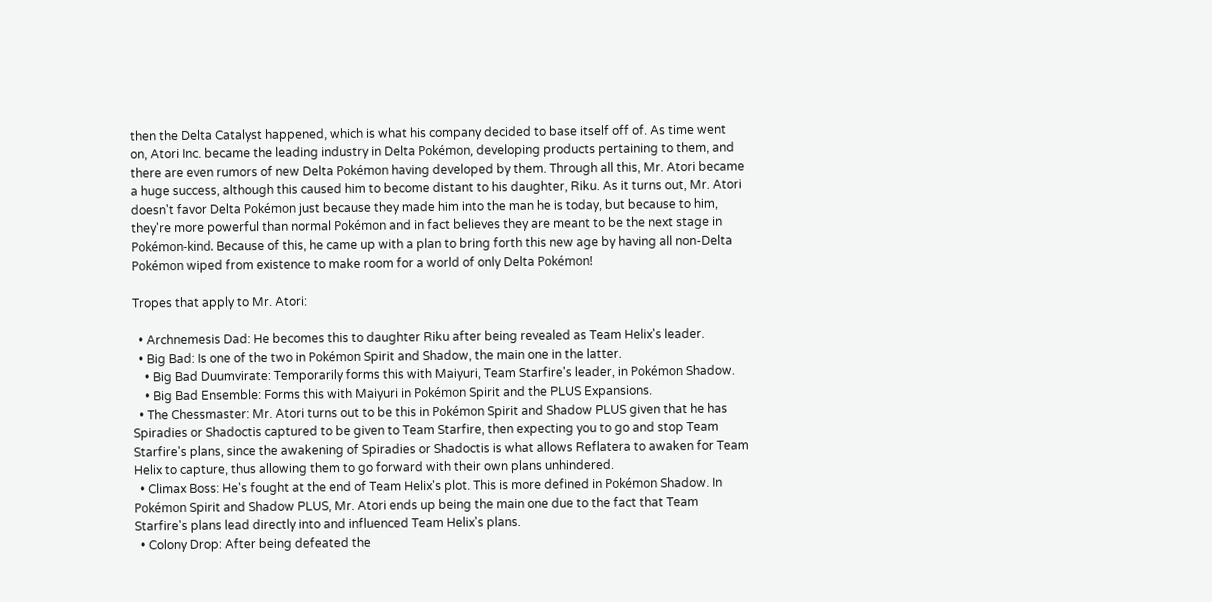then the Delta Catalyst happened, which is what his company decided to base itself off of. As time went on, Atori Inc. became the leading industry in Delta Pokémon, developing products pertaining to them, and there are even rumors of new Delta Pokémon having developed by them. Through all this, Mr. Atori became a huge success, although this caused him to become distant to his daughter, Riku. As it turns out, Mr. Atori doesn't favor Delta Pokémon just because they made him into the man he is today, but because to him, they're more powerful than normal Pokémon and in fact believes they are meant to be the next stage in Pokémon-kind. Because of this, he came up with a plan to bring forth this new age by having all non-Delta Pokémon wiped from existence to make room for a world of only Delta Pokémon!

Tropes that apply to Mr. Atori:

  • Archnemesis Dad: He becomes this to daughter Riku after being revealed as Team Helix's leader.
  • Big Bad: Is one of the two in Pokémon Spirit and Shadow, the main one in the latter.
    • Big Bad Duumvirate: Temporarily forms this with Maiyuri, Team Starfire's leader, in Pokémon Shadow.
    • Big Bad Ensemble: Forms this with Maiyuri in Pokémon Spirit and the PLUS Expansions.
  • The Chessmaster: Mr. Atori turns out to be this in Pokémon Spirit and Shadow PLUS given that he has Spiradies or Shadoctis captured to be given to Team Starfire, then expecting you to go and stop Team Starfire's plans, since the awakening of Spiradies or Shadoctis is what allows Reflatera to awaken for Team Helix to capture, thus allowing them to go forward with their own plans unhindered.
  • Climax Boss: He's fought at the end of Team Helix's plot. This is more defined in Pokémon Shadow. In Pokémon Spirit and Shadow PLUS, Mr. Atori ends up being the main one due to the fact that Team Starfire's plans lead directly into and influenced Team Helix's plans.
  • Colony Drop: After being defeated the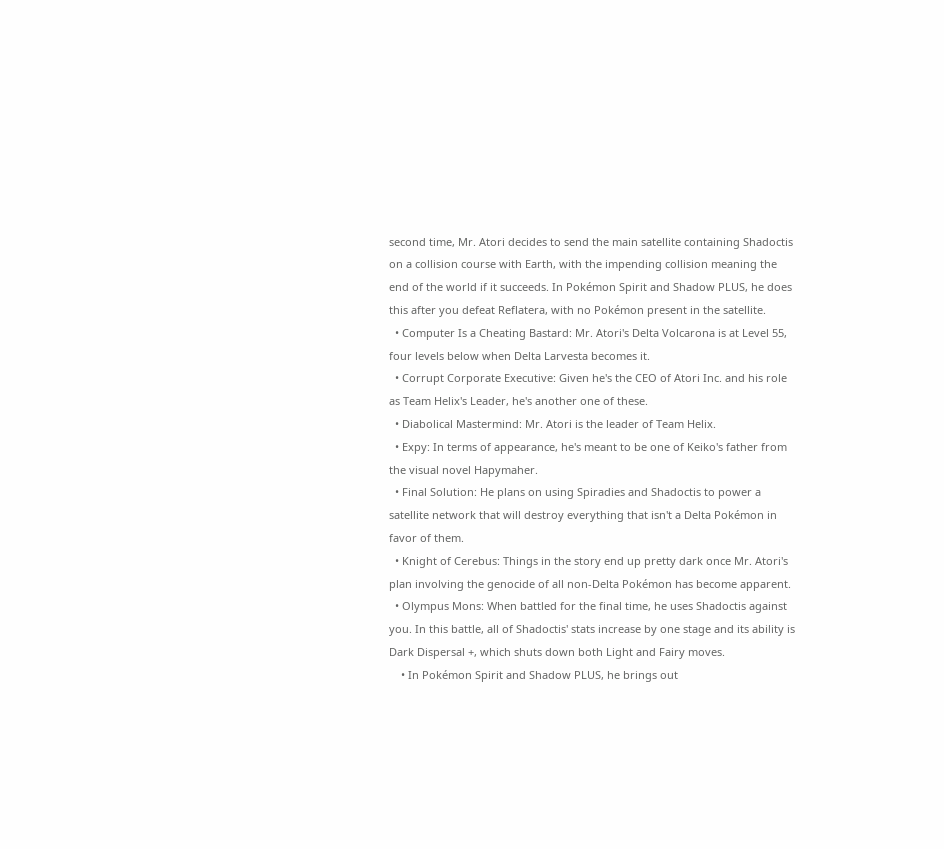second time, Mr. Atori decides to send the main satellite containing Shadoctis on a collision course with Earth, with the impending collision meaning the end of the world if it succeeds. In Pokémon Spirit and Shadow PLUS, he does this after you defeat Reflatera, with no Pokémon present in the satellite.
  • Computer Is a Cheating Bastard: Mr. Atori's Delta Volcarona is at Level 55, four levels below when Delta Larvesta becomes it.
  • Corrupt Corporate Executive: Given he's the CEO of Atori Inc. and his role as Team Helix's Leader, he's another one of these.
  • Diabolical Mastermind: Mr. Atori is the leader of Team Helix.
  • Expy: In terms of appearance, he's meant to be one of Keiko's father from the visual novel Hapymaher.
  • Final Solution: He plans on using Spiradies and Shadoctis to power a satellite network that will destroy everything that isn't a Delta Pokémon in favor of them.
  • Knight of Cerebus: Things in the story end up pretty dark once Mr. Atori's plan involving the genocide of all non-Delta Pokémon has become apparent.
  • Olympus Mons: When battled for the final time, he uses Shadoctis against you. In this battle, all of Shadoctis' stats increase by one stage and its ability is Dark Dispersal +, which shuts down both Light and Fairy moves.
    • In Pokémon Spirit and Shadow PLUS, he brings out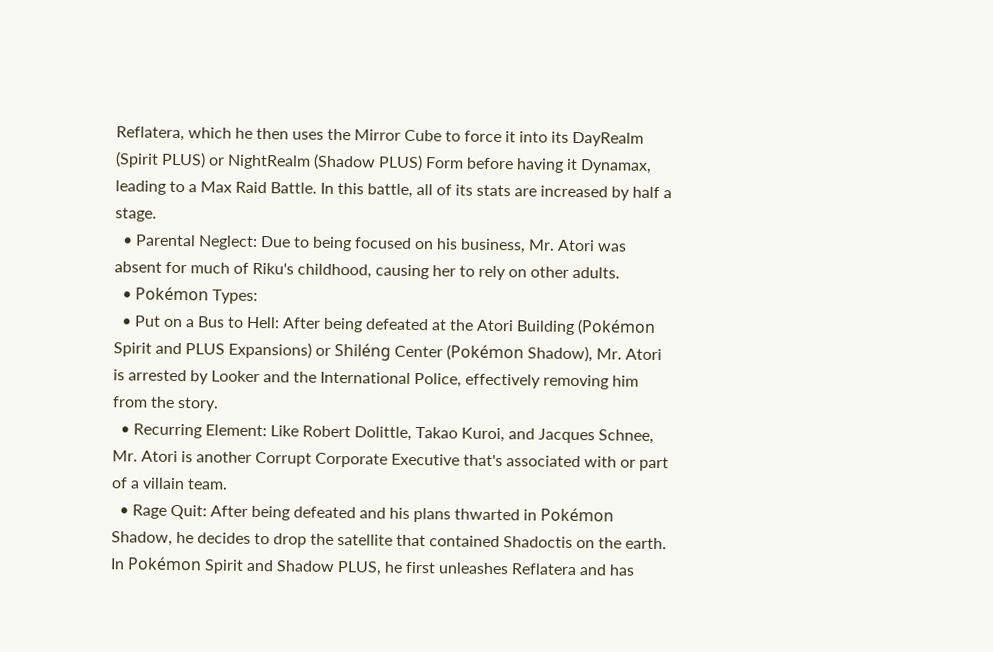Reflatera, which he then uses the Mirror Cube to force it into its DayRealm (Spirit PLUS) or NightRealm (Shadow PLUS) Form before having it Dynamax, leading to a Max Raid Battle. In this battle, all of its stats are increased by half a stage.
  • Parental Neglect: Due to being focused on his business, Mr. Atori was absent for much of Riku's childhood, causing her to rely on other adults.
  • Pokémon Types:
  • Put on a Bus to Hell: After being defeated at the Atori Building (Pokémon Spirit and PLUS Expansions) or Shiléng Center (Pokémon Shadow), Mr. Atori is arrested by Looker and the International Police, effectively removing him from the story.
  • Recurring Element: Like Robert Dolittle, Takao Kuroi, and Jacques Schnee, Mr. Atori is another Corrupt Corporate Executive that's associated with or part of a villain team.
  • Rage Quit: After being defeated and his plans thwarted in Pokémon Shadow, he decides to drop the satellite that contained Shadoctis on the earth. In Pokémon Spirit and Shadow PLUS, he first unleashes Reflatera and has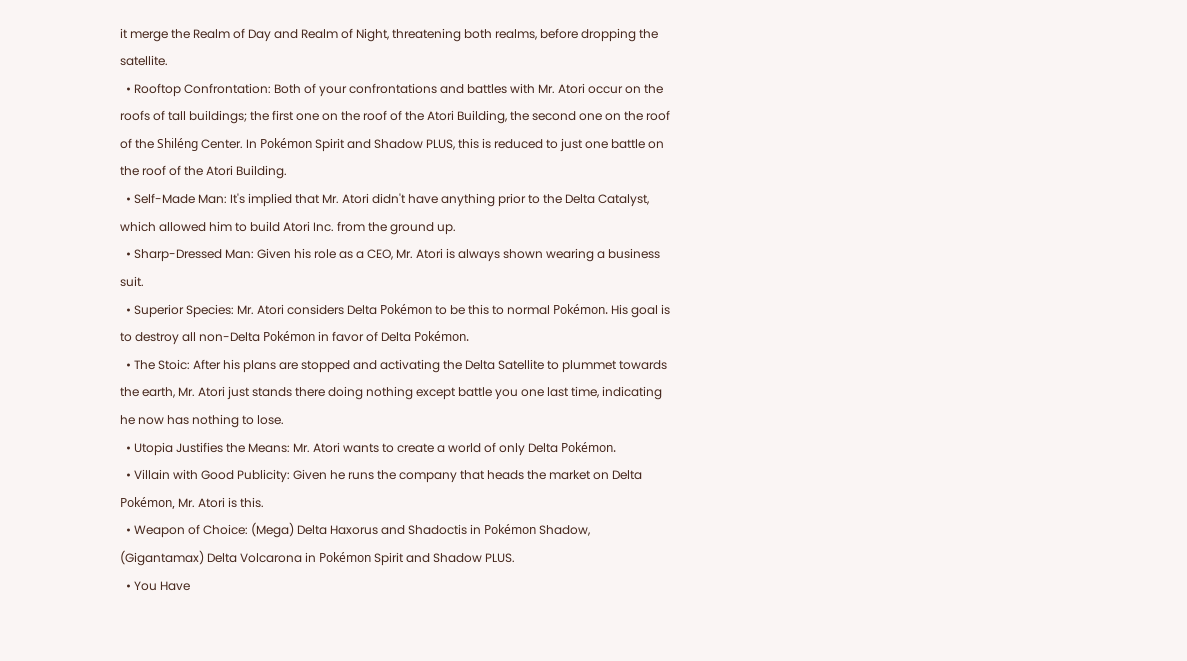it merge the Realm of Day and Realm of Night, threatening both realms, before dropping the satellite.
  • Rooftop Confrontation: Both of your confrontations and battles with Mr. Atori occur on the roofs of tall buildings; the first one on the roof of the Atori Building, the second one on the roof of the Shiléng Center. In Pokémon Spirit and Shadow PLUS, this is reduced to just one battle on the roof of the Atori Building.
  • Self-Made Man: It's implied that Mr. Atori didn't have anything prior to the Delta Catalyst, which allowed him to build Atori Inc. from the ground up.
  • Sharp-Dressed Man: Given his role as a CEO, Mr. Atori is always shown wearing a business suit.
  • Superior Species: Mr. Atori considers Delta Pokémon to be this to normal Pokémon. His goal is to destroy all non-Delta Pokémon in favor of Delta Pokémon.
  • The Stoic: After his plans are stopped and activating the Delta Satellite to plummet towards the earth, Mr. Atori just stands there doing nothing except battle you one last time, indicating he now has nothing to lose.
  • Utopia Justifies the Means: Mr. Atori wants to create a world of only Delta Pokémon.
  • Villain with Good Publicity: Given he runs the company that heads the market on Delta Pokémon, Mr. Atori is this.
  • Weapon of Choice: (Mega) Delta Haxorus and Shadoctis in Pokémon Shadow, (Gigantamax) Delta Volcarona in Pokémon Spirit and Shadow PLUS.
  • You Have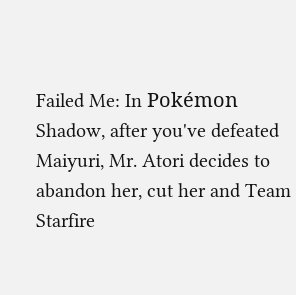Failed Me: In Pokémon Shadow, after you've defeated Maiyuri, Mr. Atori decides to abandon her, cut her and Team Starfire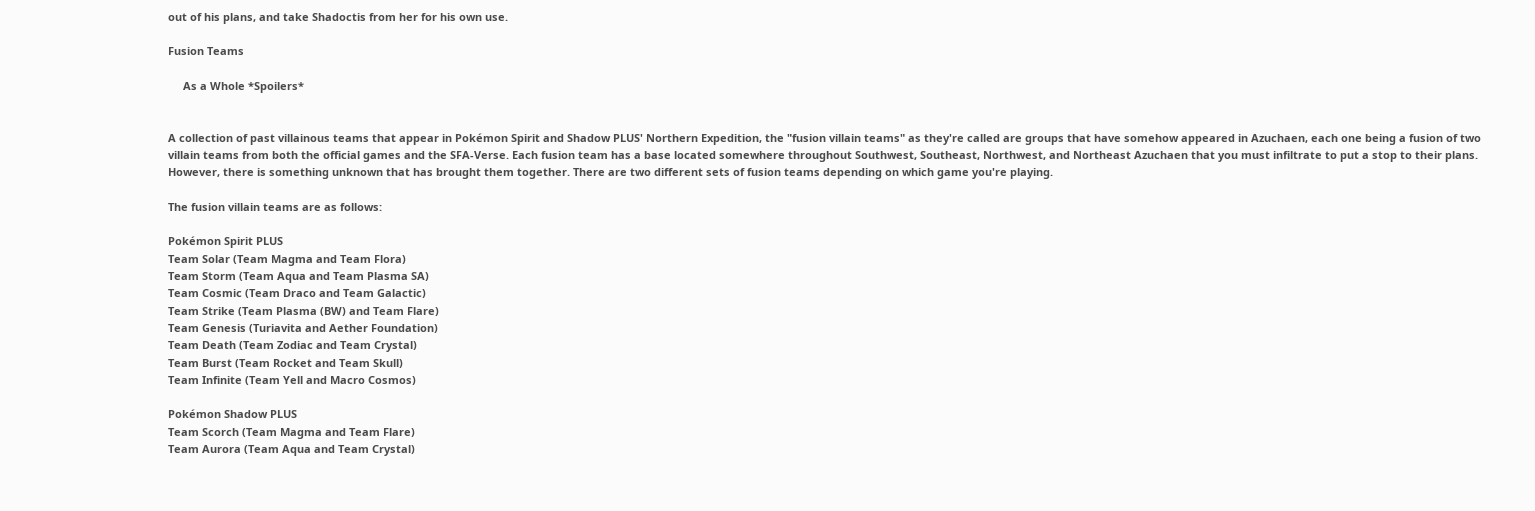out of his plans, and take Shadoctis from her for his own use.

Fusion Teams

     As a Whole *Spoilers*


A collection of past villainous teams that appear in Pokémon Spirit and Shadow PLUS' Northern Expedition, the "fusion villain teams" as they're called are groups that have somehow appeared in Azuchaen, each one being a fusion of two villain teams from both the official games and the SFA-Verse. Each fusion team has a base located somewhere throughout Southwest, Southeast, Northwest, and Northeast Azuchaen that you must infiltrate to put a stop to their plans. However, there is something unknown that has brought them together. There are two different sets of fusion teams depending on which game you're playing.

The fusion villain teams are as follows:

Pokémon Spirit PLUS
Team Solar (Team Magma and Team Flora)
Team Storm (Team Aqua and Team Plasma SA)
Team Cosmic (Team Draco and Team Galactic)
Team Strike (Team Plasma (BW) and Team Flare)
Team Genesis (Turiavita and Aether Foundation)
Team Death (Team Zodiac and Team Crystal)
Team Burst (Team Rocket and Team Skull)
Team Infinite (Team Yell and Macro Cosmos)

Pokémon Shadow PLUS
Team Scorch (Team Magma and Team Flare)
Team Aurora (Team Aqua and Team Crystal)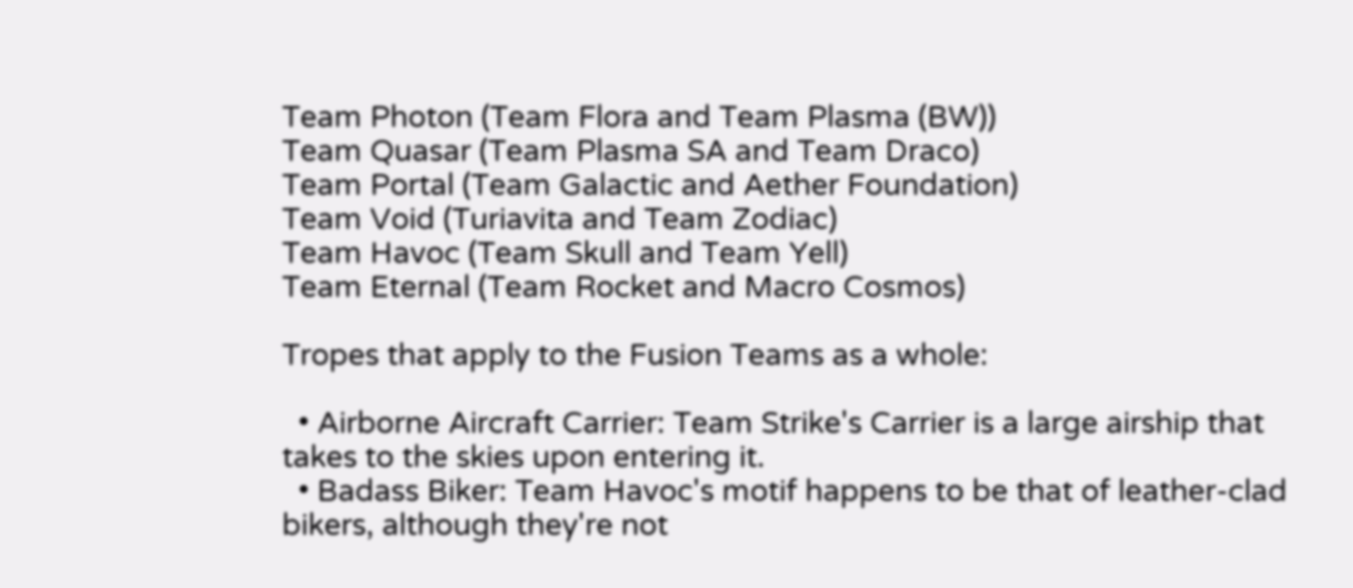Team Photon (Team Flora and Team Plasma (BW))
Team Quasar (Team Plasma SA and Team Draco)
Team Portal (Team Galactic and Aether Foundation)
Team Void (Turiavita and Team Zodiac)
Team Havoc (Team Skull and Team Yell)
Team Eternal (Team Rocket and Macro Cosmos)

Tropes that apply to the Fusion Teams as a whole:

  • Airborne Aircraft Carrier: Team Strike's Carrier is a large airship that takes to the skies upon entering it.
  • Badass Biker: Team Havoc's motif happens to be that of leather-clad bikers, although they're not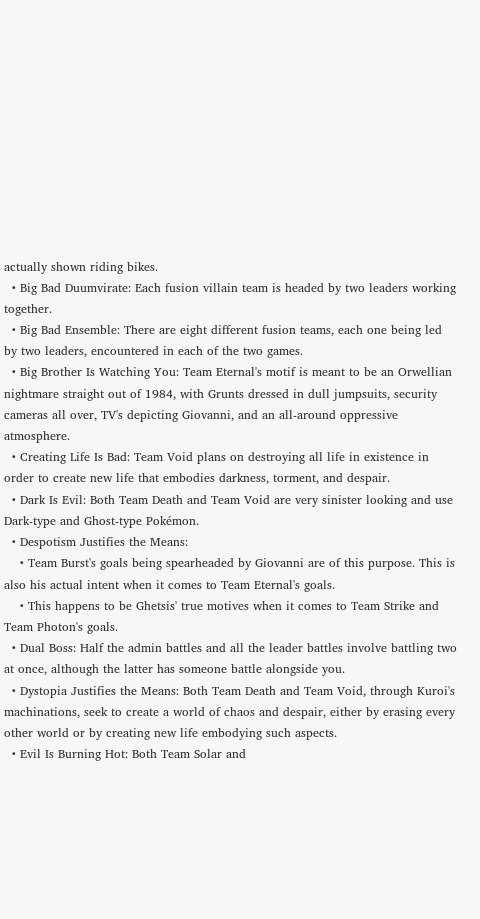actually shown riding bikes.
  • Big Bad Duumvirate: Each fusion villain team is headed by two leaders working together.
  • Big Bad Ensemble: There are eight different fusion teams, each one being led by two leaders, encountered in each of the two games.
  • Big Brother Is Watching You: Team Eternal's motif is meant to be an Orwellian nightmare straight out of 1984, with Grunts dressed in dull jumpsuits, security cameras all over, TV's depicting Giovanni, and an all-around oppressive atmosphere.
  • Creating Life Is Bad: Team Void plans on destroying all life in existence in order to create new life that embodies darkness, torment, and despair.
  • Dark Is Evil: Both Team Death and Team Void are very sinister looking and use Dark-type and Ghost-type Pokémon.
  • Despotism Justifies the Means:
    • Team Burst's goals being spearheaded by Giovanni are of this purpose. This is also his actual intent when it comes to Team Eternal's goals.
    • This happens to be Ghetsis' true motives when it comes to Team Strike and Team Photon's goals.
  • Dual Boss: Half the admin battles and all the leader battles involve battling two at once, although the latter has someone battle alongside you.
  • Dystopia Justifies the Means: Both Team Death and Team Void, through Kuroi's machinations, seek to create a world of chaos and despair, either by erasing every other world or by creating new life embodying such aspects.
  • Evil Is Burning Hot: Both Team Solar and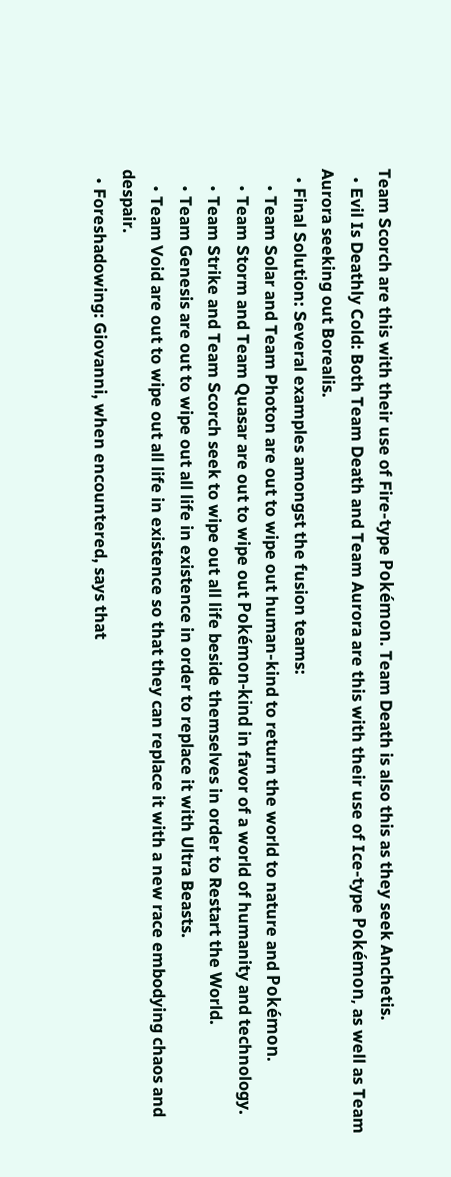Team Scorch are this with their use of Fire-type Pokémon. Team Death is also this as they seek Anchetis.
  • Evil Is Deathly Cold: Both Team Death and Team Aurora are this with their use of Ice-type Pokémon, as well as Team Aurora seeking out Borealis.
  • Final Solution: Several examples amongst the fusion teams:
    • Team Solar and Team Photon are out to wipe out human-kind to return the world to nature and Pokémon.
    • Team Storm and Team Quasar are out to wipe out Pokémon-kind in favor of a world of humanity and technology.
    • Team Strike and Team Scorch seek to wipe out all life beside themselves in order to Restart the World.
    • Team Genesis are out to wipe out all life in existence in order to replace it with Ultra Beasts.
    • Team Void are out to wipe out all life in existence so that they can replace it with a new race embodying chaos and despair.
  • Foreshadowing: Giovanni, when encountered, says that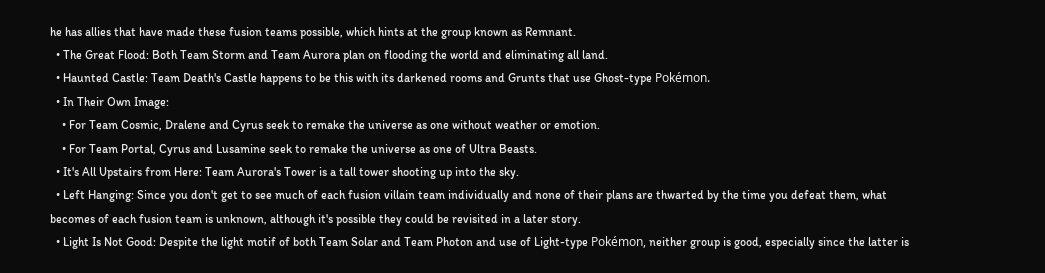he has allies that have made these fusion teams possible, which hints at the group known as Remnant.
  • The Great Flood: Both Team Storm and Team Aurora plan on flooding the world and eliminating all land.
  • Haunted Castle: Team Death's Castle happens to be this with its darkened rooms and Grunts that use Ghost-type Pokémon.
  • In Their Own Image:
    • For Team Cosmic, Dralene and Cyrus seek to remake the universe as one without weather or emotion.
    • For Team Portal, Cyrus and Lusamine seek to remake the universe as one of Ultra Beasts.
  • It's All Upstairs from Here: Team Aurora's Tower is a tall tower shooting up into the sky.
  • Left Hanging: Since you don't get to see much of each fusion villain team individually and none of their plans are thwarted by the time you defeat them, what becomes of each fusion team is unknown, although it's possible they could be revisited in a later story.
  • Light Is Not Good: Despite the light motif of both Team Solar and Team Photon and use of Light-type Pokémon, neither group is good, especially since the latter is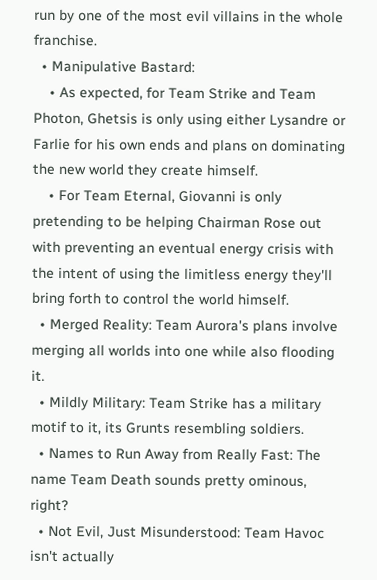run by one of the most evil villains in the whole franchise.
  • Manipulative Bastard:
    • As expected, for Team Strike and Team Photon, Ghetsis is only using either Lysandre or Farlie for his own ends and plans on dominating the new world they create himself.
    • For Team Eternal, Giovanni is only pretending to be helping Chairman Rose out with preventing an eventual energy crisis with the intent of using the limitless energy they'll bring forth to control the world himself.
  • Merged Reality: Team Aurora's plans involve merging all worlds into one while also flooding it.
  • Mildly Military: Team Strike has a military motif to it, its Grunts resembling soldiers.
  • Names to Run Away from Really Fast: The name Team Death sounds pretty ominous, right?
  • Not Evil, Just Misunderstood: Team Havoc isn't actually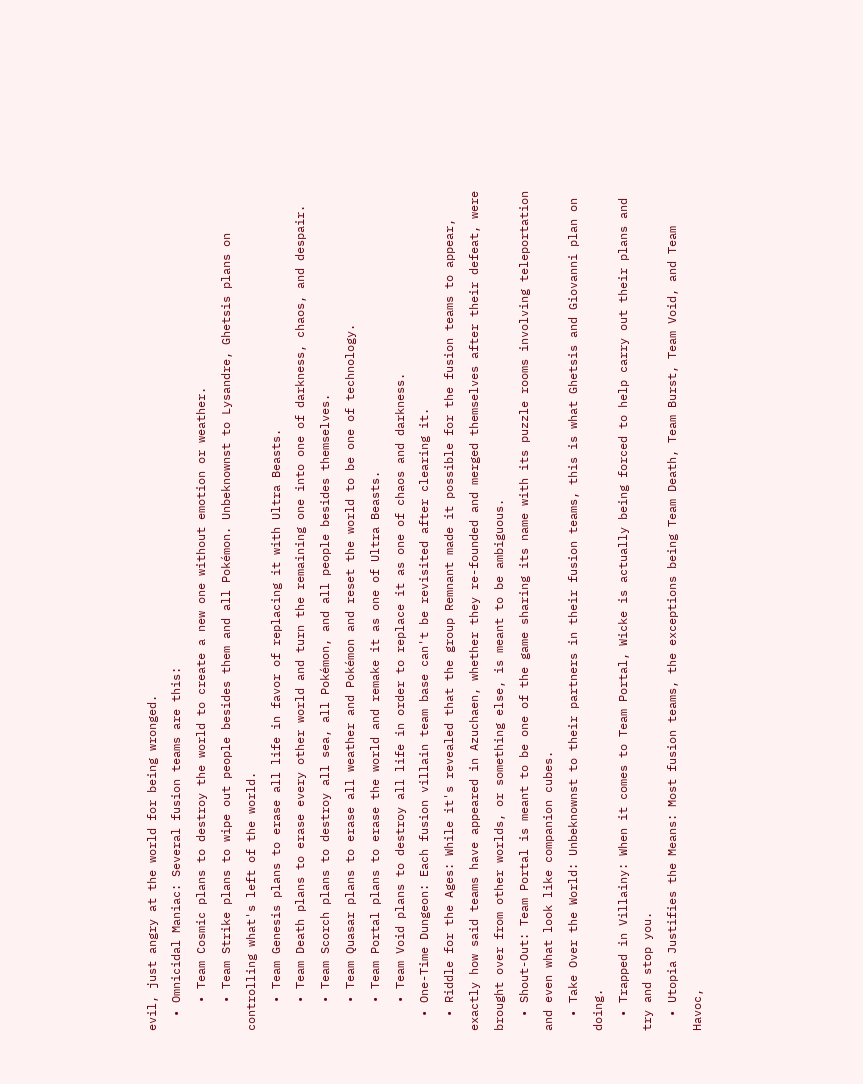evil, just angry at the world for being wronged.
  • Omnicidal Maniac: Several fusion teams are this:
    • Team Cosmic plans to destroy the world to create a new one without emotion or weather.
    • Team Strike plans to wipe out people besides them and all Pokémon. Unbeknownst to Lysandre, Ghetsis plans on controlling what's left of the world.
    • Team Genesis plans to erase all life in favor of replacing it with Ultra Beasts.
    • Team Death plans to erase every other world and turn the remaining one into one of darkness, chaos, and despair.
    • Team Scorch plans to destroy all sea, all Pokémon, and all people besides themselves.
    • Team Quasar plans to erase all weather and Pokémon and reset the world to be one of technology.
    • Team Portal plans to erase the world and remake it as one of Ultra Beasts.
    • Team Void plans to destroy all life in order to replace it as one of chaos and darkness.
  • One-Time Dungeon: Each fusion villain team base can't be revisited after clearing it.
  • Riddle for the Ages: While it's revealed that the group Remnant made it possible for the fusion teams to appear, exactly how said teams have appeared in Azuchaen, whether they re-founded and merged themselves after their defeat, were brought over from other worlds, or something else, is meant to be ambiguous.
  • Shout-Out: Team Portal is meant to be one of the game sharing its name with its puzzle rooms involving teleportation and even what look like companion cubes.
  • Take Over the World: Unbeknownst to their partners in their fusion teams, this is what Ghetsis and Giovanni plan on doing.
  • Trapped in Villainy: When it comes to Team Portal, Wicke is actually being forced to help carry out their plans and try and stop you.
  • Utopia Justifies the Means: Most fusion teams, the exceptions being Team Death, Team Burst, Team Void, and Team Havoc,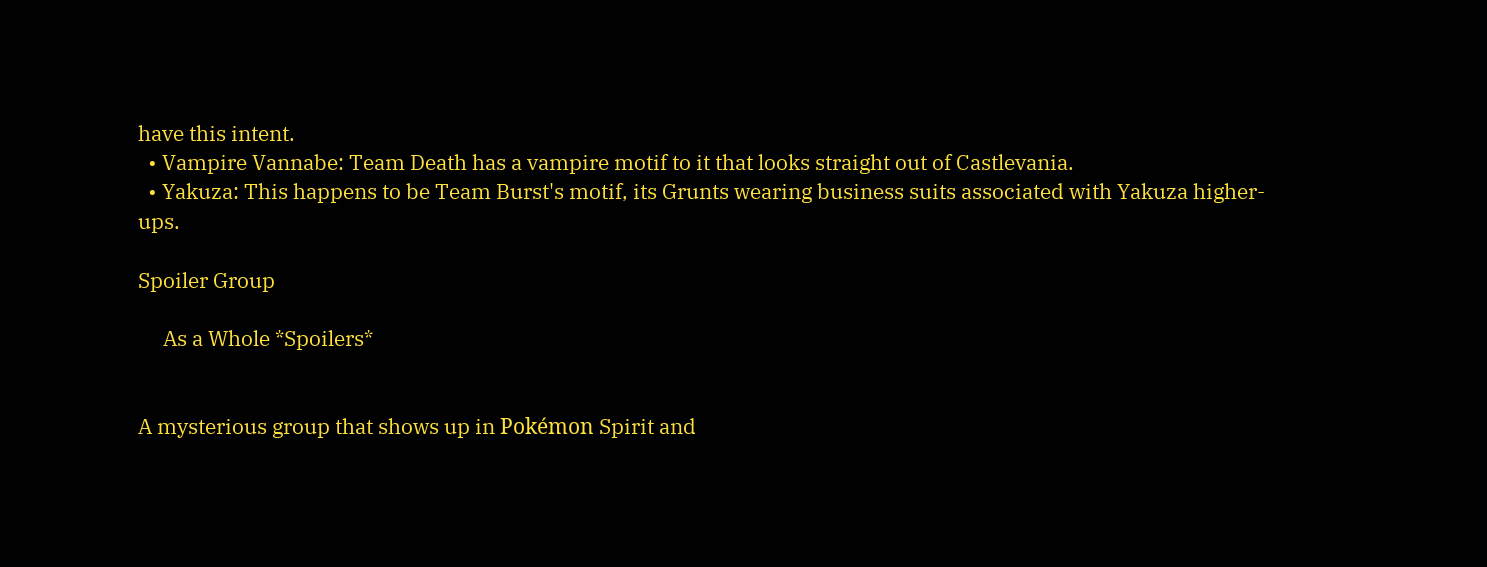have this intent.
  • Vampire Vannabe: Team Death has a vampire motif to it that looks straight out of Castlevania.
  • Yakuza: This happens to be Team Burst's motif, its Grunts wearing business suits associated with Yakuza higher-ups.

Spoiler Group

     As a Whole *Spoilers*


A mysterious group that shows up in Pokémon Spirit and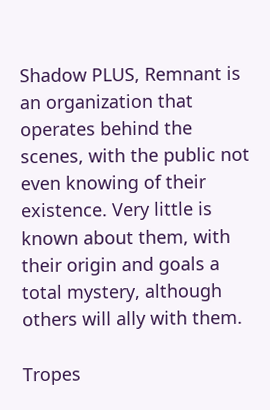Shadow PLUS, Remnant is an organization that operates behind the scenes, with the public not even knowing of their existence. Very little is known about them, with their origin and goals a total mystery, although others will ally with them.

Tropes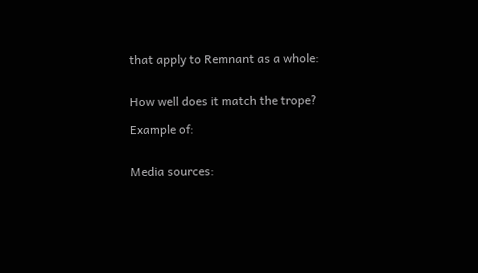that apply to Remnant as a whole:


How well does it match the trope?

Example of:


Media sources: